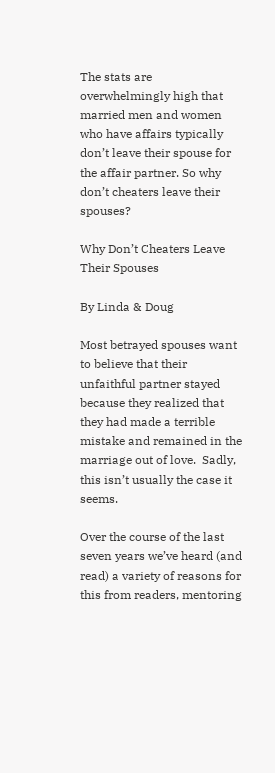The stats are overwhelmingly high that married men and women who have affairs typically don’t leave their spouse for the affair partner. So why don’t cheaters leave their spouses?

Why Don’t Cheaters Leave Their Spouses

By Linda & Doug

Most betrayed spouses want to believe that their unfaithful partner stayed because they realized that they had made a terrible mistake and remained in the marriage out of love.  Sadly, this isn’t usually the case it seems.

Over the course of the last seven years we’ve heard (and read) a variety of reasons for this from readers, mentoring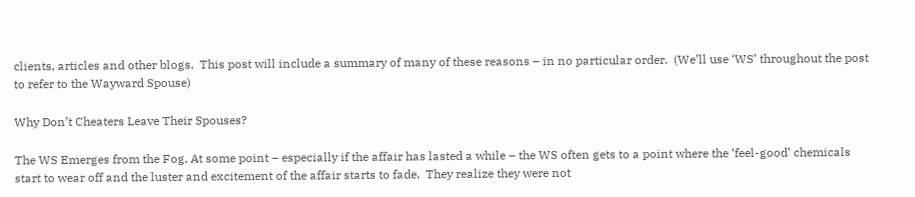clients, articles and other blogs.  This post will include a summary of many of these reasons – in no particular order.  (We’ll use ‘WS’ throughout the post to refer to the Wayward Spouse)

Why Don’t Cheaters Leave Their Spouses?

The WS Emerges from the Fog. At some point – especially if the affair has lasted a while – the WS often gets to a point where the ‘feel-good’ chemicals start to wear off and the luster and excitement of the affair starts to fade.  They realize they were not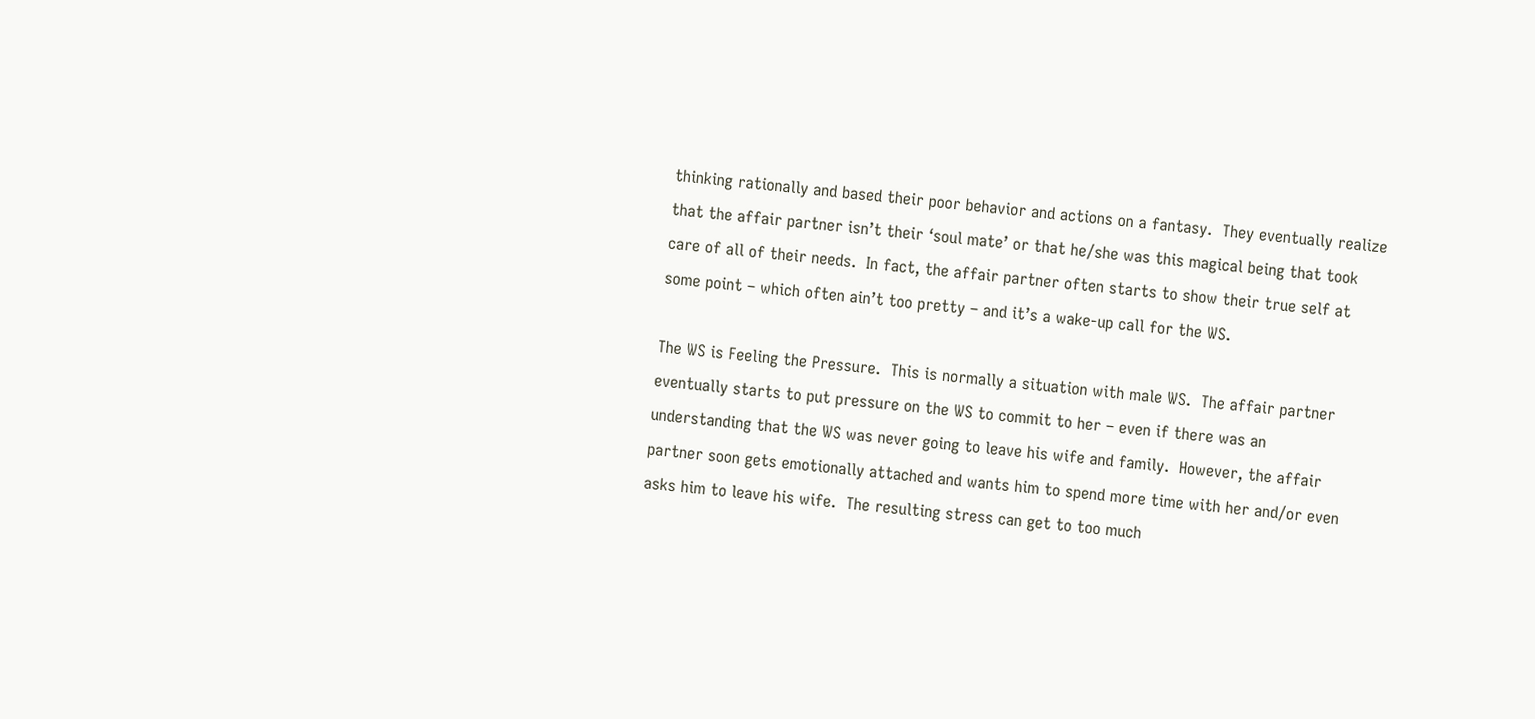thinking rationally and based their poor behavior and actions on a fantasy.  They eventually realize that the affair partner isn’t their ‘soul mate’ or that he/she was this magical being that took care of all of their needs.  In fact, the affair partner often starts to show their true self at some point – which often ain’t too pretty – and it’s a wake-up call for the WS.

The WS is Feeling the Pressure.  This is normally a situation with male WS.  The affair partner eventually starts to put pressure on the WS to commit to her – even if there was an understanding that the WS was never going to leave his wife and family.  However, the affair partner soon gets emotionally attached and wants him to spend more time with her and/or even asks him to leave his wife.  The resulting stress can get to too much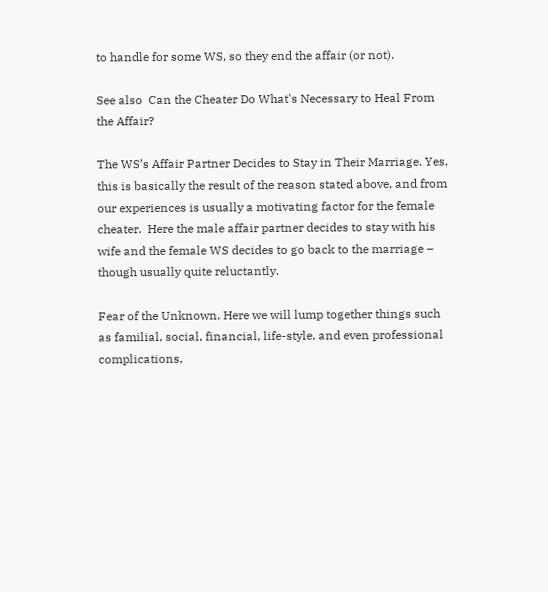to handle for some WS, so they end the affair (or not).

See also  Can the Cheater Do What's Necessary to Heal From the Affair?

The WS’s Affair Partner Decides to Stay in Their Marriage. Yes, this is basically the result of the reason stated above, and from our experiences is usually a motivating factor for the female cheater.  Here the male affair partner decides to stay with his wife and the female WS decides to go back to the marriage – though usually quite reluctantly.

Fear of the Unknown. Here we will lump together things such as familial, social, financial, life-style, and even professional complications,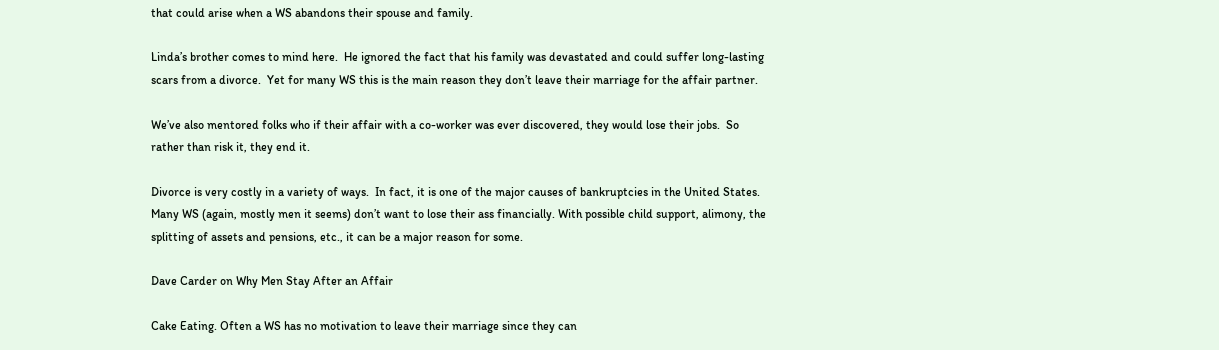that could arise when a WS abandons their spouse and family.

Linda’s brother comes to mind here.  He ignored the fact that his family was devastated and could suffer long-lasting scars from a divorce.  Yet for many WS this is the main reason they don’t leave their marriage for the affair partner.

We’ve also mentored folks who if their affair with a co-worker was ever discovered, they would lose their jobs.  So rather than risk it, they end it.

Divorce is very costly in a variety of ways.  In fact, it is one of the major causes of bankruptcies in the United States.  Many WS (again, mostly men it seems) don’t want to lose their ass financially. With possible child support, alimony, the splitting of assets and pensions, etc., it can be a major reason for some.

Dave Carder on Why Men Stay After an Affair

Cake Eating. Often a WS has no motivation to leave their marriage since they can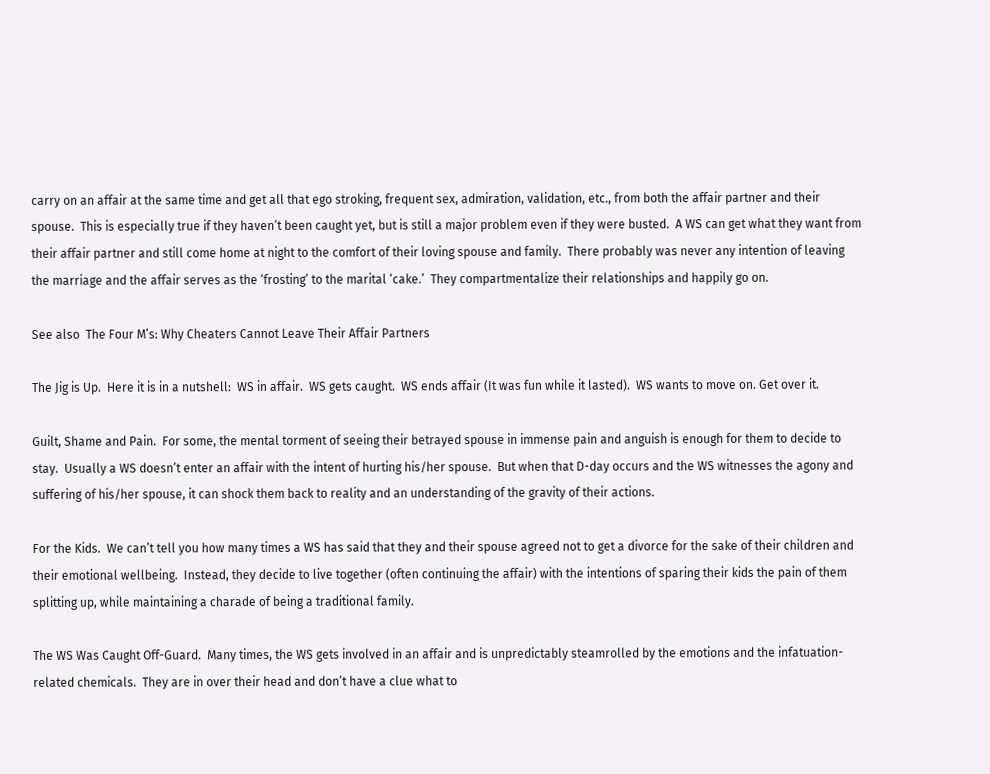carry on an affair at the same time and get all that ego stroking, frequent sex, admiration, validation, etc., from both the affair partner and their spouse.  This is especially true if they haven’t been caught yet, but is still a major problem even if they were busted.  A WS can get what they want from their affair partner and still come home at night to the comfort of their loving spouse and family.  There probably was never any intention of leaving the marriage and the affair serves as the ‘frosting’ to the marital ‘cake.’  They compartmentalize their relationships and happily go on.

See also  The Four M’s: Why Cheaters Cannot Leave Their Affair Partners

The Jig is Up.  Here it is in a nutshell:  WS in affair.  WS gets caught.  WS ends affair (It was fun while it lasted).  WS wants to move on. Get over it.

Guilt, Shame and Pain.  For some, the mental torment of seeing their betrayed spouse in immense pain and anguish is enough for them to decide to stay.  Usually a WS doesn’t enter an affair with the intent of hurting his/her spouse.  But when that D-day occurs and the WS witnesses the agony and suffering of his/her spouse, it can shock them back to reality and an understanding of the gravity of their actions.

For the Kids.  We can’t tell you how many times a WS has said that they and their spouse agreed not to get a divorce for the sake of their children and their emotional wellbeing.  Instead, they decide to live together (often continuing the affair) with the intentions of sparing their kids the pain of them splitting up, while maintaining a charade of being a traditional family.

The WS Was Caught Off-Guard.  Many times, the WS gets involved in an affair and is unpredictably steamrolled by the emotions and the infatuation-related chemicals.  They are in over their head and don’t have a clue what to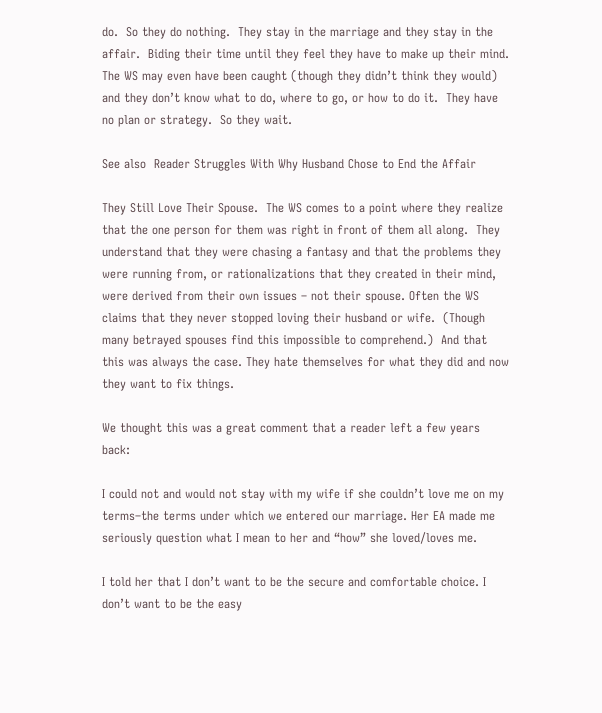do.  So they do nothing.  They stay in the marriage and they stay in the affair.  Biding their time until they feel they have to make up their mind.  The WS may even have been caught (though they didn’t think they would) and they don’t know what to do, where to go, or how to do it.  They have no plan or strategy.  So they wait.

See also  Reader Struggles With Why Husband Chose to End the Affair

They Still Love Their Spouse.  The WS comes to a point where they realize that the one person for them was right in front of them all along.  They understand that they were chasing a fantasy and that the problems they were running from, or rationalizations that they created in their mind, were derived from their own issues – not their spouse. Often the WS claims that they never stopped loving their husband or wife.  (Though many betrayed spouses find this impossible to comprehend.)  And that this was always the case. They hate themselves for what they did and now they want to fix things.

We thought this was a great comment that a reader left a few years back:

I could not and would not stay with my wife if she couldn’t love me on my terms–the terms under which we entered our marriage. Her EA made me seriously question what I mean to her and “how” she loved/loves me.

I told her that I don’t want to be the secure and comfortable choice. I don’t want to be the easy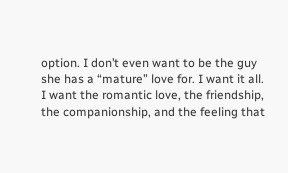option. I don’t even want to be the guy she has a “mature” love for. I want it all. I want the romantic love, the friendship, the companionship, and the feeling that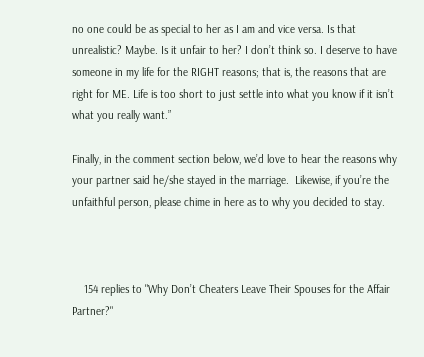no one could be as special to her as I am and vice versa. Is that unrealistic? Maybe. Is it unfair to her? I don’t think so. I deserve to have someone in my life for the RIGHT reasons; that is, the reasons that are right for ME. Life is too short to just settle into what you know if it isn’t what you really want.”

Finally, in the comment section below, we’d love to hear the reasons why your partner said he/she stayed in the marriage.  Likewise, if you’re the unfaithful person, please chime in here as to why you decided to stay.



    154 replies to "Why Don’t Cheaters Leave Their Spouses for the Affair Partner?"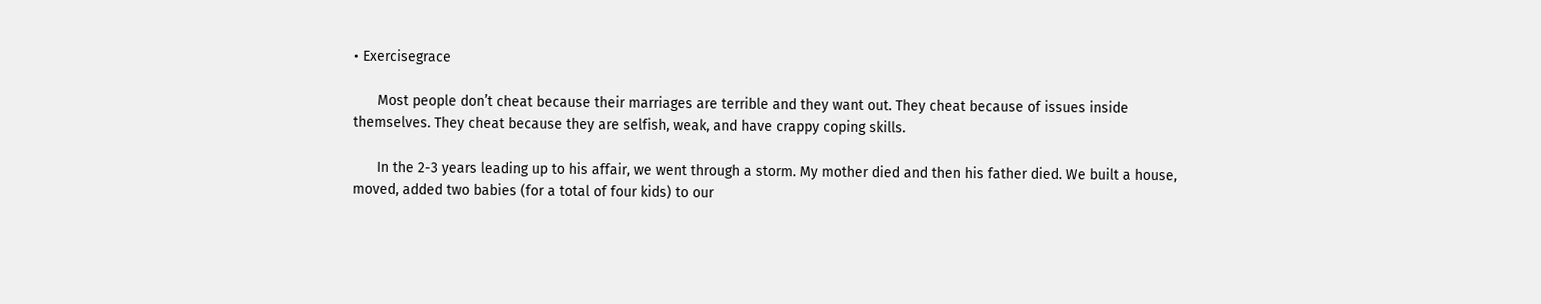• Exercisegrace

      Most people don’t cheat because their marriages are terrible and they want out. They cheat because of issues inside themselves. They cheat because they are selfish, weak, and have crappy coping skills.

      In the 2-3 years leading up to his affair, we went through a storm. My mother died and then his father died. We built a house, moved, added two babies (for a total of four kids) to our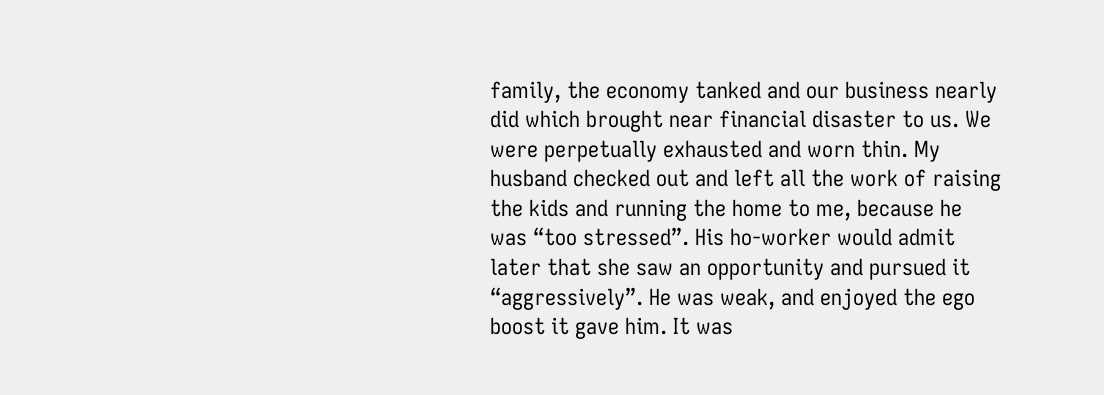family, the economy tanked and our business nearly did which brought near financial disaster to us. We were perpetually exhausted and worn thin. My husband checked out and left all the work of raising the kids and running the home to me, because he was “too stressed”. His ho-worker would admit later that she saw an opportunity and pursued it “aggressively”. He was weak, and enjoyed the ego boost it gave him. It was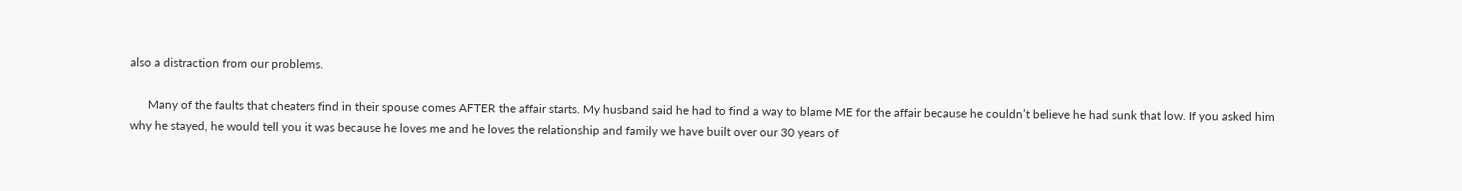also a distraction from our problems.

      Many of the faults that cheaters find in their spouse comes AFTER the affair starts. My husband said he had to find a way to blame ME for the affair because he couldn’t believe he had sunk that low. If you asked him why he stayed, he would tell you it was because he loves me and he loves the relationship and family we have built over our 30 years of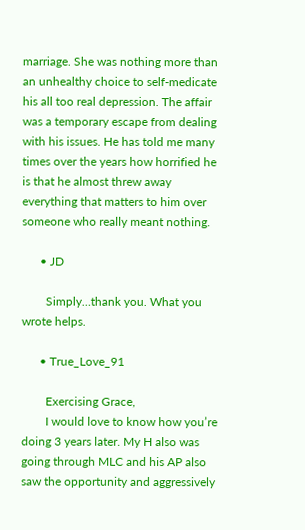marriage. She was nothing more than an unhealthy choice to self-medicate his all too real depression. The affair was a temporary escape from dealing with his issues. He has told me many times over the years how horrified he is that he almost threw away everything that matters to him over someone who really meant nothing.

      • JD

        Simply…thank you. What you wrote helps.

      • True_Love_91

        Exercising Grace,
        I would love to know how you’re doing 3 years later. My H also was going through MLC and his AP also saw the opportunity and aggressively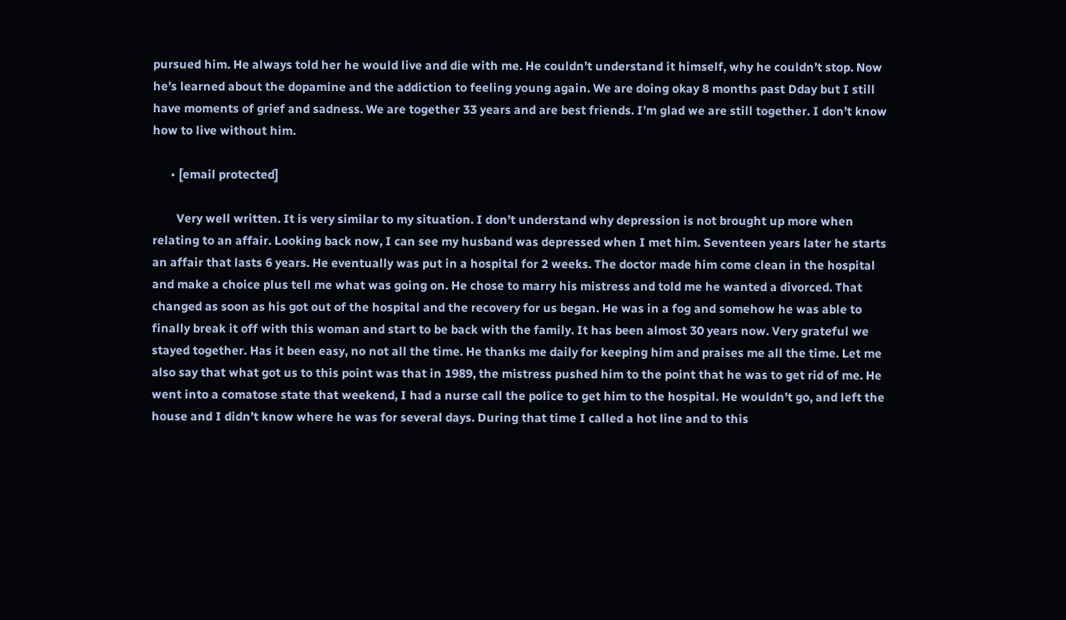pursued him. He always told her he would live and die with me. He couldn’t understand it himself, why he couldn’t stop. Now he’s learned about the dopamine and the addiction to feeling young again. We are doing okay 8 months past Dday but I still have moments of grief and sadness. We are together 33 years and are best friends. I’m glad we are still together. I don’t know how to live without him.

      • [email protected]

        Very well written. It is very similar to my situation. I don’t understand why depression is not brought up more when relating to an affair. Looking back now, I can see my husband was depressed when I met him. Seventeen years later he starts an affair that lasts 6 years. He eventually was put in a hospital for 2 weeks. The doctor made him come clean in the hospital and make a choice plus tell me what was going on. He chose to marry his mistress and told me he wanted a divorced. That changed as soon as his got out of the hospital and the recovery for us began. He was in a fog and somehow he was able to finally break it off with this woman and start to be back with the family. It has been almost 30 years now. Very grateful we stayed together. Has it been easy, no not all the time. He thanks me daily for keeping him and praises me all the time. Let me also say that what got us to this point was that in 1989, the mistress pushed him to the point that he was to get rid of me. He went into a comatose state that weekend, I had a nurse call the police to get him to the hospital. He wouldn’t go, and left the house and I didn’t know where he was for several days. During that time I called a hot line and to this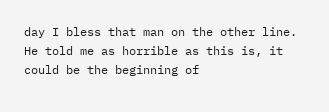day I bless that man on the other line. He told me as horrible as this is, it could be the beginning of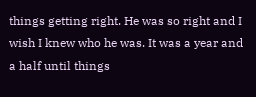things getting right. He was so right and I wish I knew who he was. It was a year and a half until things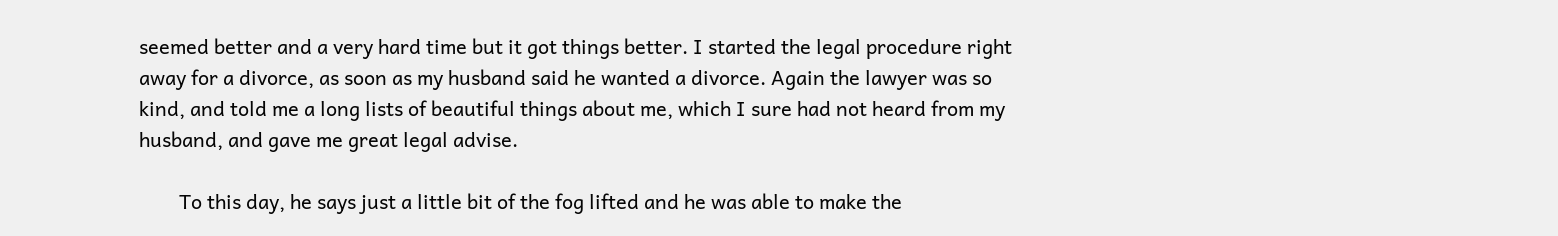seemed better and a very hard time but it got things better. I started the legal procedure right away for a divorce, as soon as my husband said he wanted a divorce. Again the lawyer was so kind, and told me a long lists of beautiful things about me, which I sure had not heard from my husband, and gave me great legal advise.

        To this day, he says just a little bit of the fog lifted and he was able to make the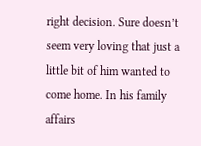right decision. Sure doesn’t seem very loving that just a little bit of him wanted to come home. In his family affairs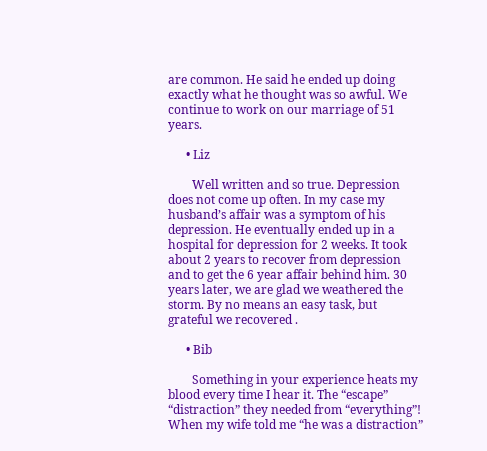are common. He said he ended up doing exactly what he thought was so awful. We continue to work on our marriage of 51 years.

      • Liz

        Well written and so true. Depression does not come up often. In my case my husband’s affair was a symptom of his depression. He eventually ended up in a hospital for depression for 2 weeks. It took about 2 years to recover from depression and to get the 6 year affair behind him. 30 years later, we are glad we weathered the storm. By no means an easy task, but grateful we recovered .

      • Bib

        Something in your experience heats my blood every time I hear it. The “escape” “distraction” they needed from “everything”! When my wife told me “he was a distraction”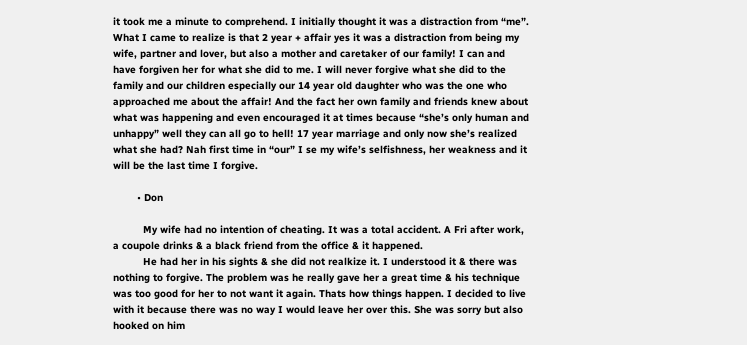it took me a minute to comprehend. I initially thought it was a distraction from “me”. What I came to realize is that 2 year + affair yes it was a distraction from being my wife, partner and lover, but also a mother and caretaker of our family! I can and have forgiven her for what she did to me. I will never forgive what she did to the family and our children especially our 14 year old daughter who was the one who approached me about the affair! And the fact her own family and friends knew about what was happening and even encouraged it at times because “she’s only human and unhappy” well they can all go to hell! 17 year marriage and only now she’s realized what she had? Nah first time in “our” I se my wife’s selfishness, her weakness and it will be the last time I forgive.

        • Don

          My wife had no intention of cheating. It was a total accident. A Fri after work, a coupole drinks & a black friend from the office & it happened.
          He had her in his sights & she did not realkize it. I understood it & there was nothing to forgive. The problem was he really gave her a great time & his technique was too good for her to not want it again. Thats how things happen. I decided to live with it because there was no way I would leave her over this. She was sorry but also hooked on him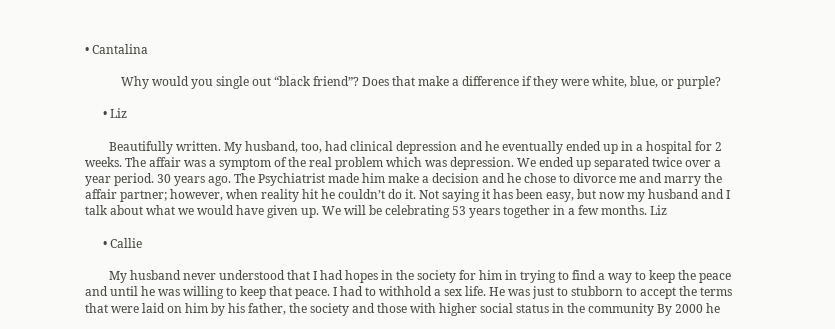• Cantalina

            Why would you single out “black friend”? Does that make a difference if they were white, blue, or purple?

      • Liz

        Beautifully written. My husband, too, had clinical depression and he eventually ended up in a hospital for 2 weeks. The affair was a symptom of the real problem which was depression. We ended up separated twice over a year period. 30 years ago. The Psychiatrist made him make a decision and he chose to divorce me and marry the affair partner; however, when reality hit he couldn’t do it. Not saying it has been easy, but now my husband and I talk about what we would have given up. We will be celebrating 53 years together in a few months. Liz

      • Callie

        My husband never understood that I had hopes in the society for him in trying to find a way to keep the peace and until he was willing to keep that peace. I had to withhold a sex life. He was just to stubborn to accept the terms that were laid on him by his father, the society and those with higher social status in the community By 2000 he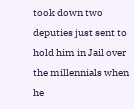took down two deputies just sent to hold him in Jail over the millennials when he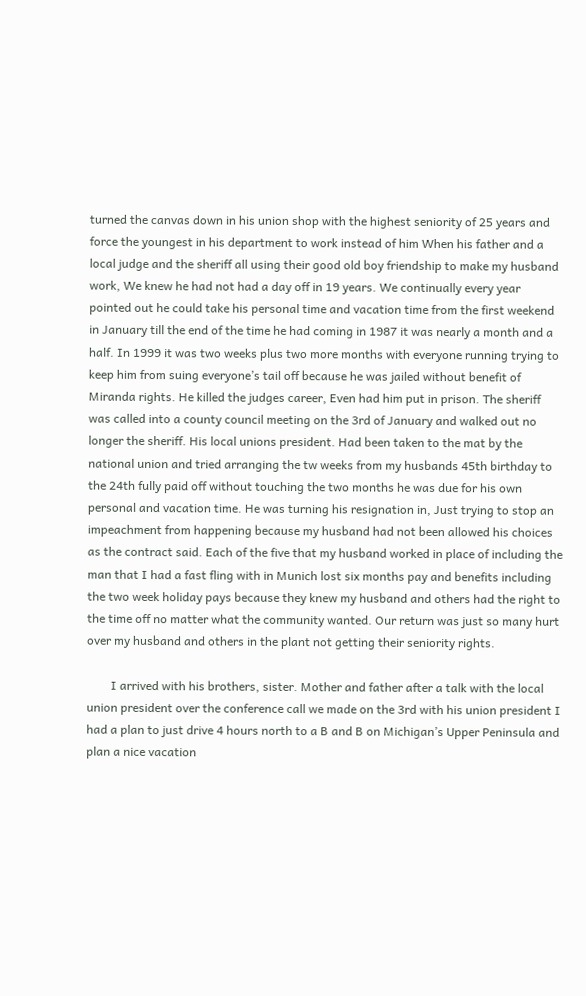turned the canvas down in his union shop with the highest seniority of 25 years and force the youngest in his department to work instead of him When his father and a local judge and the sheriff all using their good old boy friendship to make my husband work, We knew he had not had a day off in 19 years. We continually every year pointed out he could take his personal time and vacation time from the first weekend in January till the end of the time he had coming in 1987 it was nearly a month and a half. In 1999 it was two weeks plus two more months with everyone running trying to keep him from suing everyone’s tail off because he was jailed without benefit of Miranda rights. He killed the judges career, Even had him put in prison. The sheriff was called into a county council meeting on the 3rd of January and walked out no longer the sheriff. His local unions president. Had been taken to the mat by the national union and tried arranging the tw weeks from my husbands 45th birthday to the 24th fully paid off without touching the two months he was due for his own personal and vacation time. He was turning his resignation in, Just trying to stop an impeachment from happening because my husband had not been allowed his choices as the contract said. Each of the five that my husband worked in place of including the man that I had a fast fling with in Munich lost six months pay and benefits including the two week holiday pays because they knew my husband and others had the right to the time off no matter what the community wanted. Our return was just so many hurt over my husband and others in the plant not getting their seniority rights.

        I arrived with his brothers, sister. Mother and father after a talk with the local union president over the conference call we made on the 3rd with his union president I had a plan to just drive 4 hours north to a B and B on Michigan’s Upper Peninsula and plan a nice vacation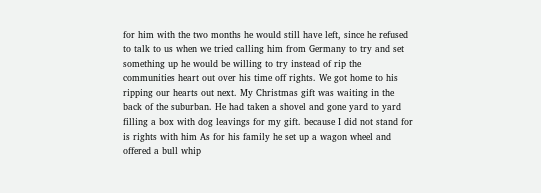for him with the two months he would still have left, since he refused to talk to us when we tried calling him from Germany to try and set something up he would be willing to try instead of rip the communities heart out over his time off rights. We got home to his ripping our hearts out next. My Christmas gift was waiting in the back of the suburban. He had taken a shovel and gone yard to yard filling a box with dog leavings for my gift. because I did not stand for is rights with him As for his family he set up a wagon wheel and offered a bull whip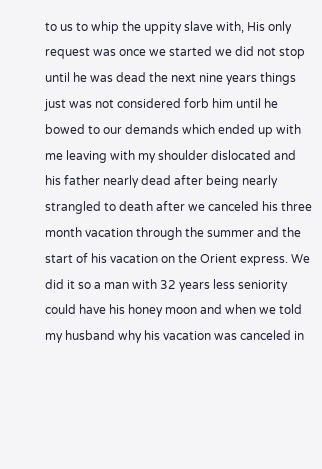to us to whip the uppity slave with, His only request was once we started we did not stop until he was dead the next nine years things just was not considered forb him until he bowed to our demands which ended up with me leaving with my shoulder dislocated and his father nearly dead after being nearly strangled to death after we canceled his three month vacation through the summer and the start of his vacation on the Orient express. We did it so a man with 32 years less seniority could have his honey moon and when we told my husband why his vacation was canceled in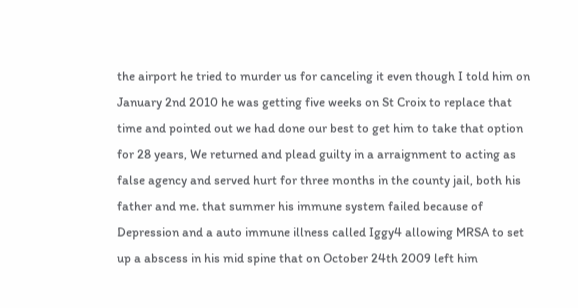the airport he tried to murder us for canceling it even though I told him on January 2nd 2010 he was getting five weeks on St Croix to replace that time and pointed out we had done our best to get him to take that option for 28 years, We returned and plead guilty in a arraignment to acting as false agency and served hurt for three months in the county jail, both his father and me. that summer his immune system failed because of Depression and a auto immune illness called Iggy4 allowing MRSA to set up a abscess in his mid spine that on October 24th 2009 left him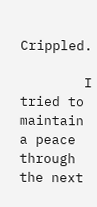Crippled.

        I tried to maintain a peace through the next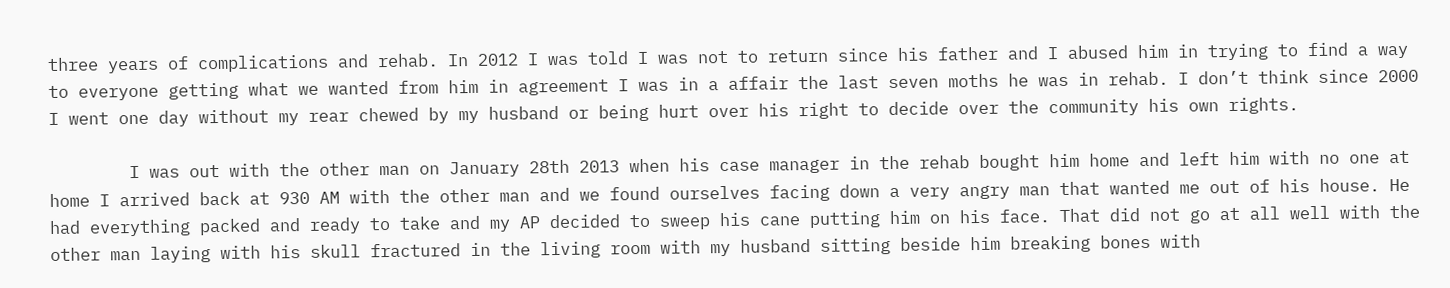three years of complications and rehab. In 2012 I was told I was not to return since his father and I abused him in trying to find a way to everyone getting what we wanted from him in agreement I was in a affair the last seven moths he was in rehab. I don’t think since 2000 I went one day without my rear chewed by my husband or being hurt over his right to decide over the community his own rights.

        I was out with the other man on January 28th 2013 when his case manager in the rehab bought him home and left him with no one at home I arrived back at 930 AM with the other man and we found ourselves facing down a very angry man that wanted me out of his house. He had everything packed and ready to take and my AP decided to sweep his cane putting him on his face. That did not go at all well with the other man laying with his skull fractured in the living room with my husband sitting beside him breaking bones with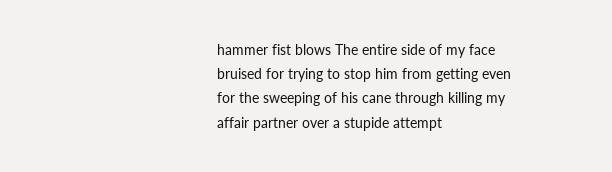hammer fist blows The entire side of my face bruised for trying to stop him from getting even for the sweeping of his cane through killing my affair partner over a stupide attempt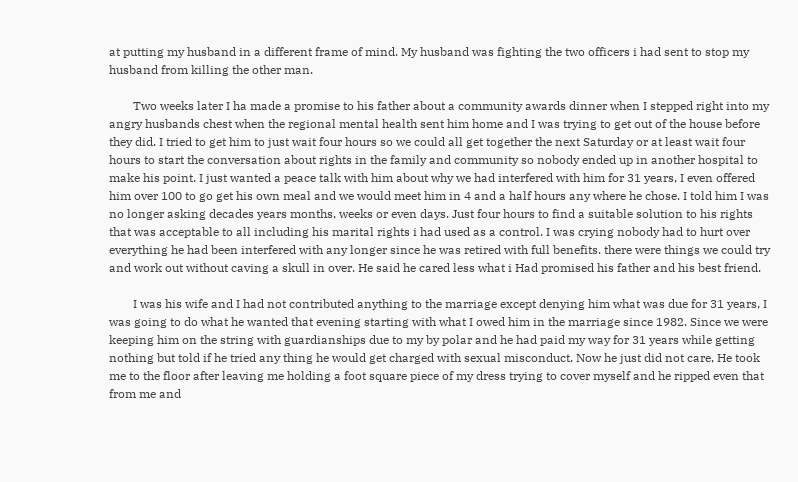at putting my husband in a different frame of mind. My husband was fighting the two officers i had sent to stop my husband from killing the other man.

        Two weeks later I ha made a promise to his father about a community awards dinner when I stepped right into my angry husbands chest when the regional mental health sent him home and I was trying to get out of the house before they did. I tried to get him to just wait four hours so we could all get together the next Saturday or at least wait four hours to start the conversation about rights in the family and community so nobody ended up in another hospital to make his point. I just wanted a peace talk with him about why we had interfered with him for 31 years, I even offered him over 100 to go get his own meal and we would meet him in 4 and a half hours any where he chose. I told him I was no longer asking decades years months, weeks or even days. Just four hours to find a suitable solution to his rights that was acceptable to all including his marital rights i had used as a control. I was crying nobody had to hurt over everything he had been interfered with any longer since he was retired with full benefits. there were things we could try and work out without caving a skull in over. He said he cared less what i Had promised his father and his best friend.

        I was his wife and I had not contributed anything to the marriage except denying him what was due for 31 years, I was going to do what he wanted that evening starting with what I owed him in the marriage since 1982. Since we were keeping him on the string with guardianships due to my by polar and he had paid my way for 31 years while getting nothing but told if he tried any thing he would get charged with sexual misconduct. Now he just did not care, He took me to the floor after leaving me holding a foot square piece of my dress trying to cover myself and he ripped even that from me and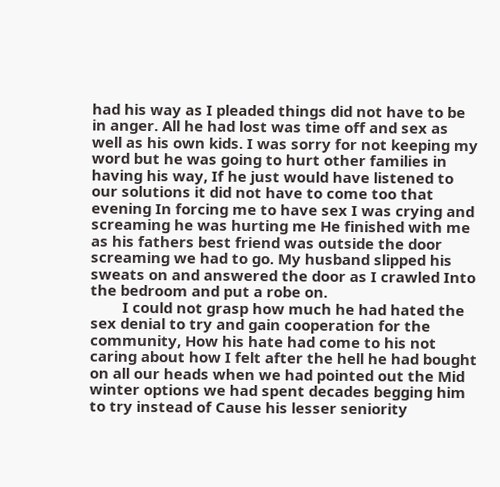had his way as I pleaded things did not have to be in anger. All he had lost was time off and sex as well as his own kids. I was sorry for not keeping my word but he was going to hurt other families in having his way, If he just would have listened to our solutions it did not have to come too that evening In forcing me to have sex I was crying and screaming he was hurting me He finished with me as his fathers best friend was outside the door screaming we had to go. My husband slipped his sweats on and answered the door as I crawled Into the bedroom and put a robe on.
        I could not grasp how much he had hated the sex denial to try and gain cooperation for the community, How his hate had come to his not caring about how I felt after the hell he had bought on all our heads when we had pointed out the Mid winter options we had spent decades begging him to try instead of Cause his lesser seniority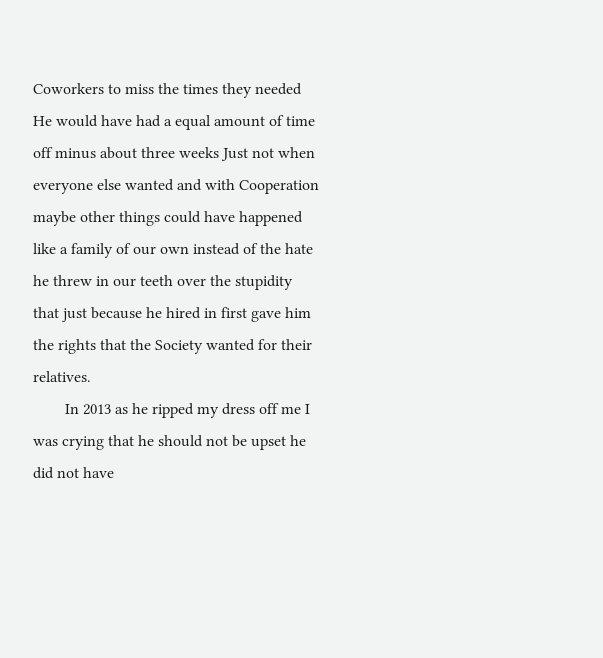Coworkers to miss the times they needed He would have had a equal amount of time off minus about three weeks Just not when everyone else wanted and with Cooperation maybe other things could have happened like a family of our own instead of the hate he threw in our teeth over the stupidity that just because he hired in first gave him the rights that the Society wanted for their relatives.
        In 2013 as he ripped my dress off me I was crying that he should not be upset he did not have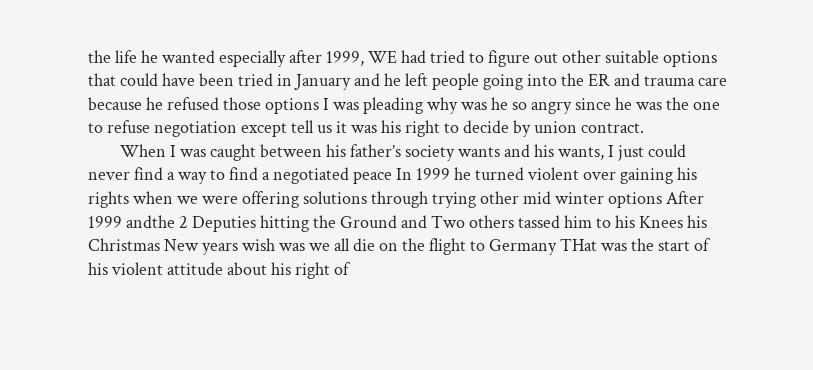the life he wanted especially after 1999, WE had tried to figure out other suitable options that could have been tried in January and he left people going into the ER and trauma care because he refused those options I was pleading why was he so angry since he was the one to refuse negotiation except tell us it was his right to decide by union contract.
        When I was caught between his father’s society wants and his wants, I just could never find a way to find a negotiated peace In 1999 he turned violent over gaining his rights when we were offering solutions through trying other mid winter options After 1999 andthe 2 Deputies hitting the Ground and Two others tassed him to his Knees his Christmas New years wish was we all die on the flight to Germany THat was the start of his violent attitude about his right of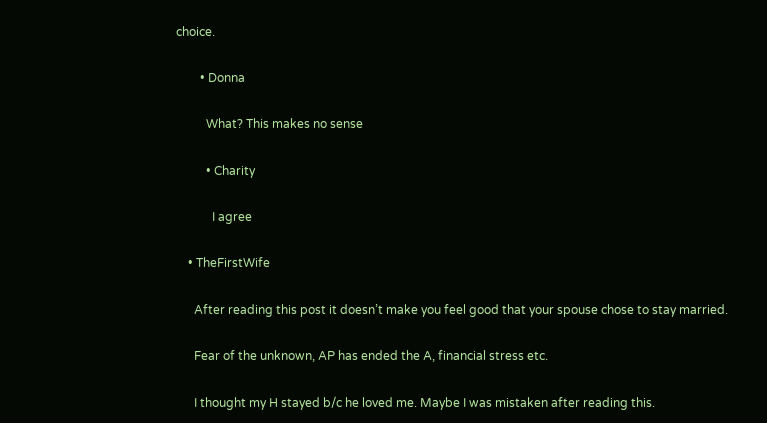choice.

        • Donna

          What? This makes no sense

          • Charity

            I agree

    • TheFirstWife

      After reading this post it doesn’t make you feel good that your spouse chose to stay married.

      Fear of the unknown, AP has ended the A, financial stress etc.

      I thought my H stayed b/c he loved me. Maybe I was mistaken after reading this.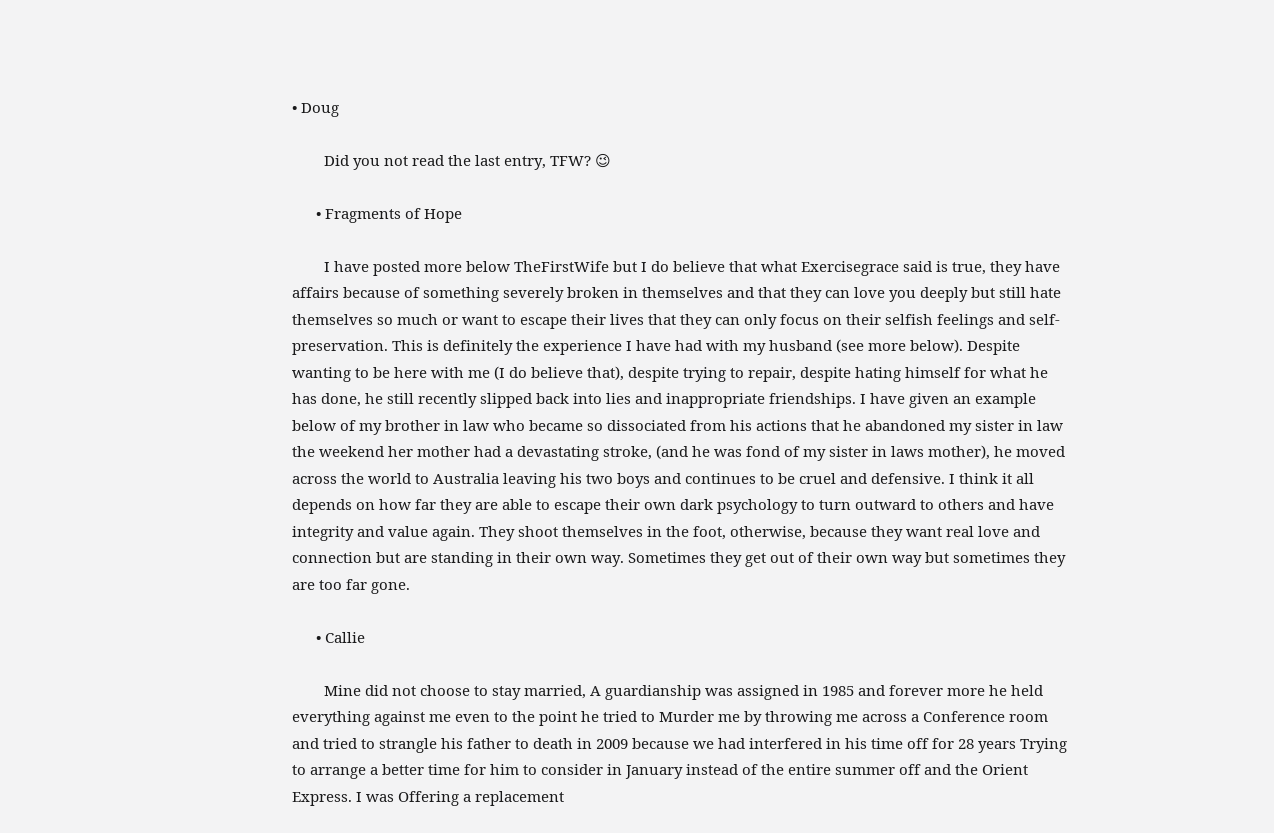• Doug

        Did you not read the last entry, TFW? 😉

      • Fragments of Hope

        I have posted more below TheFirstWife but I do believe that what Exercisegrace said is true, they have affairs because of something severely broken in themselves and that they can love you deeply but still hate themselves so much or want to escape their lives that they can only focus on their selfish feelings and self-preservation. This is definitely the experience I have had with my husband (see more below). Despite wanting to be here with me (I do believe that), despite trying to repair, despite hating himself for what he has done, he still recently slipped back into lies and inappropriate friendships. I have given an example below of my brother in law who became so dissociated from his actions that he abandoned my sister in law the weekend her mother had a devastating stroke, (and he was fond of my sister in laws mother), he moved across the world to Australia leaving his two boys and continues to be cruel and defensive. I think it all depends on how far they are able to escape their own dark psychology to turn outward to others and have integrity and value again. They shoot themselves in the foot, otherwise, because they want real love and connection but are standing in their own way. Sometimes they get out of their own way but sometimes they are too far gone.

      • Callie

        Mine did not choose to stay married, A guardianship was assigned in 1985 and forever more he held everything against me even to the point he tried to Murder me by throwing me across a Conference room and tried to strangle his father to death in 2009 because we had interfered in his time off for 28 years Trying to arrange a better time for him to consider in January instead of the entire summer off and the Orient Express. I was Offering a replacement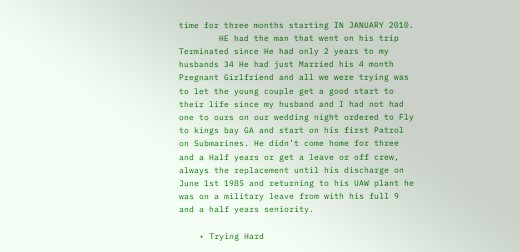time for three months starting IN JANUARY 2010.
        HE had the man that went on his trip Terminated since He had only 2 years to my husbands 34 He had just Married his 4 month Pregnant Girlfriend and all we were trying was to let the young couple get a good start to their life since my husband and I had not had one to ours on our wedding night ordered to Fly to kings bay GA and start on his first Patrol on Submarines. He didn’t come home for three and a Half years or get a leave or off crew, always the replacement until his discharge on June 1st 1985 and returning to his UAW plant he was on a military leave from with his full 9 and a half years seniority.

    • Trying Hard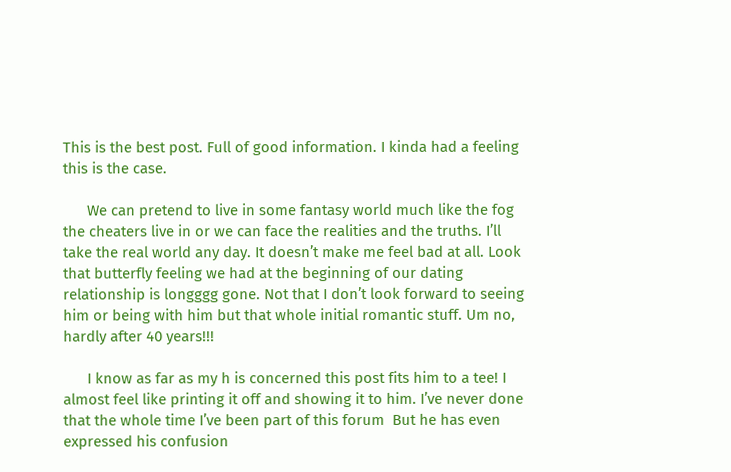This is the best post. Full of good information. I kinda had a feeling this is the case.

      We can pretend to live in some fantasy world much like the fog the cheaters live in or we can face the realities and the truths. I’ll take the real world any day. It doesn’t make me feel bad at all. Look that butterfly feeling we had at the beginning of our dating relationship is longggg gone. Not that I don’t look forward to seeing him or being with him but that whole initial romantic stuff. Um no, hardly after 40 years!!!

      I know as far as my h is concerned this post fits him to a tee! I almost feel like printing it off and showing it to him. I’ve never done that the whole time I’ve been part of this forum  But he has even expressed his confusion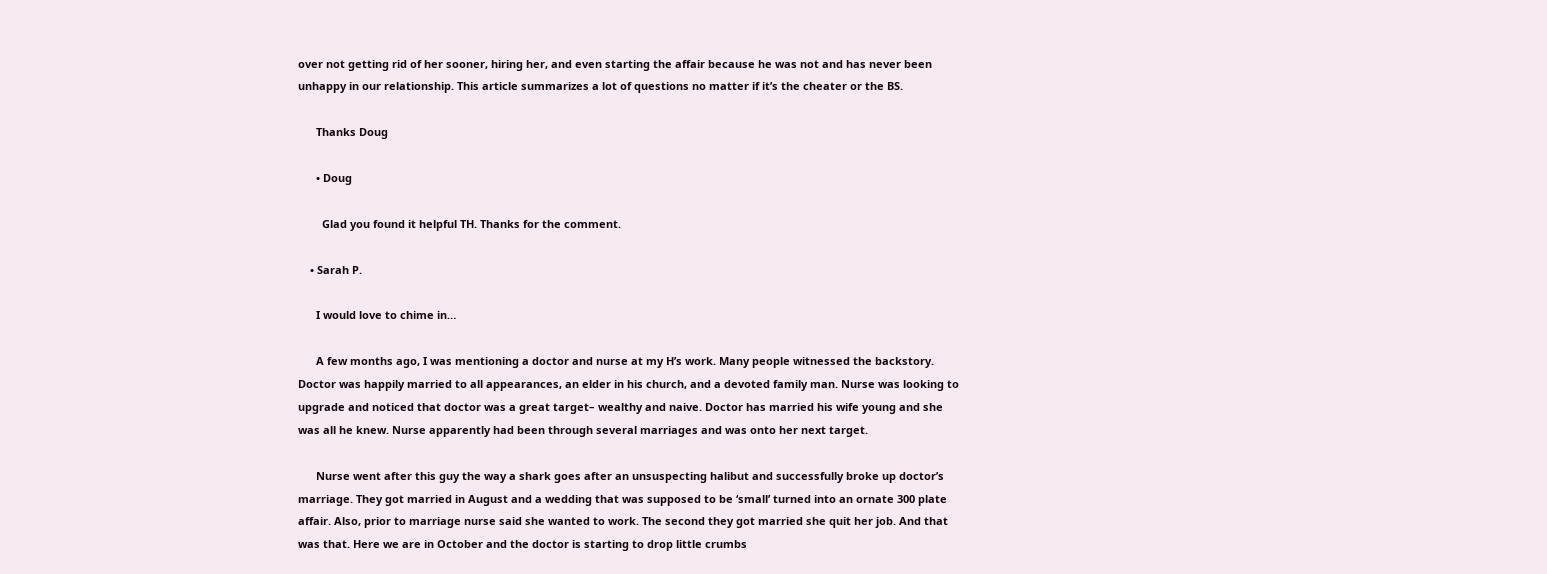over not getting rid of her sooner, hiring her, and even starting the affair because he was not and has never been unhappy in our relationship. This article summarizes a lot of questions no matter if it’s the cheater or the BS.

      Thanks Doug

      • Doug

        Glad you found it helpful TH. Thanks for the comment.

    • Sarah P.

      I would love to chime in…

      A few months ago, I was mentioning a doctor and nurse at my H’s work. Many people witnessed the backstory. Doctor was happily married to all appearances, an elder in his church, and a devoted family man. Nurse was looking to upgrade and noticed that doctor was a great target– wealthy and naive. Doctor has married his wife young and she was all he knew. Nurse apparently had been through several marriages and was onto her next target.

      Nurse went after this guy the way a shark goes after an unsuspecting halibut and successfully broke up doctor’s marriage. They got married in August and a wedding that was supposed to be ‘small’ turned into an ornate 300 plate affair. Also, prior to marriage nurse said she wanted to work. The second they got married she quit her job. And that was that. Here we are in October and the doctor is starting to drop little crumbs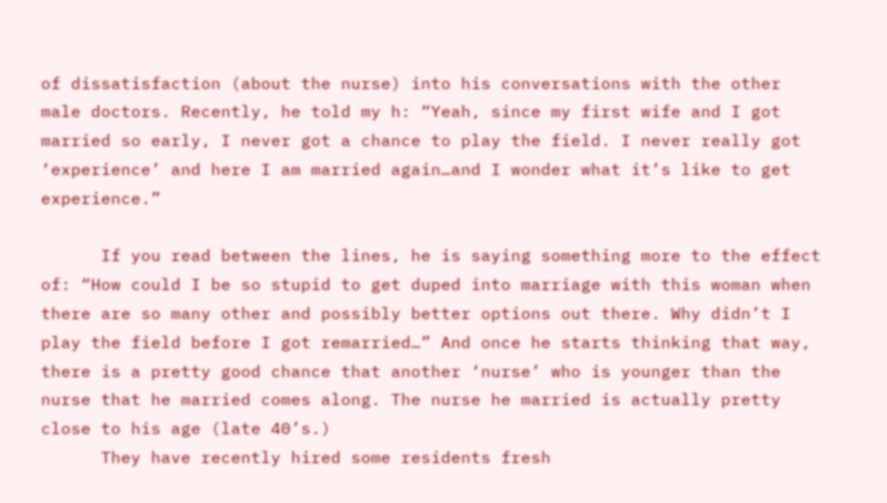of dissatisfaction (about the nurse) into his conversations with the other male doctors. Recently, he told my h: “Yeah, since my first wife and I got married so early, I never got a chance to play the field. I never really got ‘experience’ and here I am married again…and I wonder what it’s like to get experience.”

      If you read between the lines, he is saying something more to the effect of: “How could I be so stupid to get duped into marriage with this woman when there are so many other and possibly better options out there. Why didn’t I play the field before I got remarried…” And once he starts thinking that way, there is a pretty good chance that another ‘nurse’ who is younger than the nurse that he married comes along. The nurse he married is actually pretty close to his age (late 40’s.)
      They have recently hired some residents fresh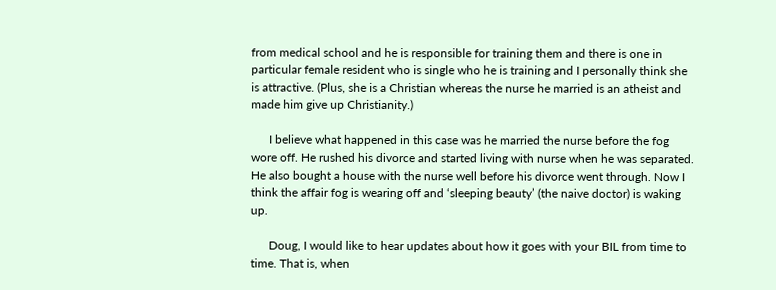from medical school and he is responsible for training them and there is one in particular female resident who is single who he is training and I personally think she is attractive. (Plus, she is a Christian whereas the nurse he married is an atheist and made him give up Christianity.)

      I believe what happened in this case was he married the nurse before the fog wore off. He rushed his divorce and started living with nurse when he was separated. He also bought a house with the nurse well before his divorce went through. Now I think the affair fog is wearing off and ‘sleeping beauty’ (the naive doctor) is waking up.

      Doug, I would like to hear updates about how it goes with your BIL from time to time. That is, when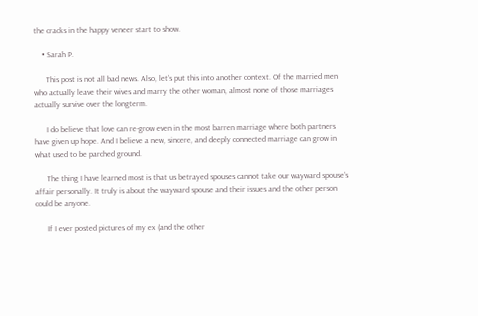the cracks in the happy veneer start to show.

    • Sarah P.

      This post is not all bad news. Also, let’s put this into another context. Of the married men who actually leave their wives and marry the other woman, almost none of those marriages actually survive over the longterm.

      I do believe that love can re-grow even in the most barren marriage where both partners have given up hope. And I believe a new, sincere, and deeply connected marriage can grow in what used to be parched ground.

      The thing I have learned most is that us betrayed spouses cannot take our wayward spouse’s affair personally. It truly is about the wayward spouse and their issues and the other person could be anyone.

      If I ever posted pictures of my ex (and the other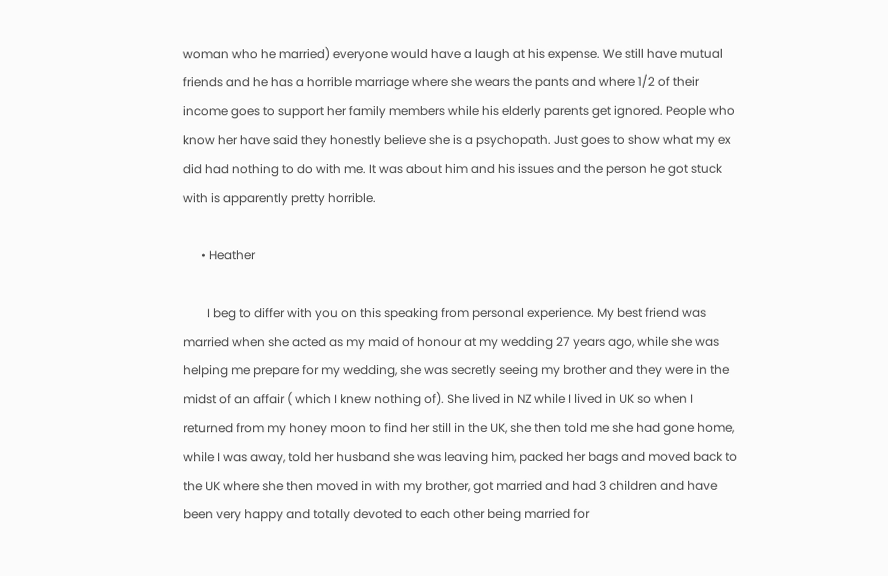woman who he married) everyone would have a laugh at his expense. We still have mutual friends and he has a horrible marriage where she wears the pants and where 1/2 of their income goes to support her family members while his elderly parents get ignored. People who know her have said they honestly believe she is a psychopath. Just goes to show what my ex did had nothing to do with me. It was about him and his issues and the person he got stuck with is apparently pretty horrible.

      • Heather

        I beg to differ with you on this speaking from personal experience. My best friend was married when she acted as my maid of honour at my wedding 27 years ago, while she was helping me prepare for my wedding, she was secretly seeing my brother and they were in the midst of an affair ( which I knew nothing of). She lived in NZ while I lived in UK so when I returned from my honey moon to find her still in the UK, she then told me she had gone home, while I was away, told her husband she was leaving him, packed her bags and moved back to the UK where she then moved in with my brother, got married and had 3 children and have been very happy and totally devoted to each other being married for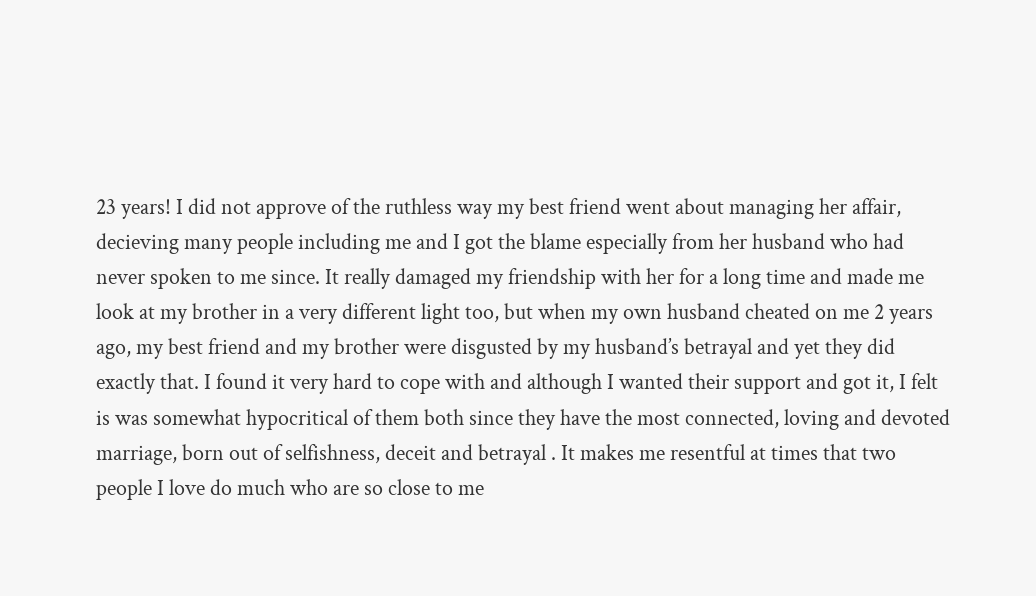23 years! I did not approve of the ruthless way my best friend went about managing her affair, decieving many people including me and I got the blame especially from her husband who had never spoken to me since. It really damaged my friendship with her for a long time and made me look at my brother in a very different light too, but when my own husband cheated on me 2 years ago, my best friend and my brother were disgusted by my husband’s betrayal and yet they did exactly that. I found it very hard to cope with and although I wanted their support and got it, I felt is was somewhat hypocritical of them both since they have the most connected, loving and devoted marriage, born out of selfishness, deceit and betrayal . It makes me resentful at times that two people I love do much who are so close to me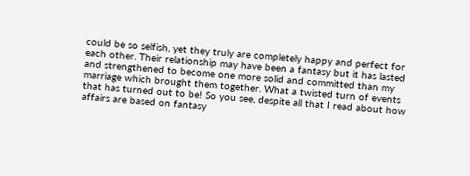could be so selfish, yet they truly are completely happy and perfect for each other. Their relationship may have been a fantasy but it has lasted and strengthened to become one more solid and committed than my marriage which brought them together. What a twisted turn of events that has turned out to be! So you see, despite all that I read about how affairs are based on fantasy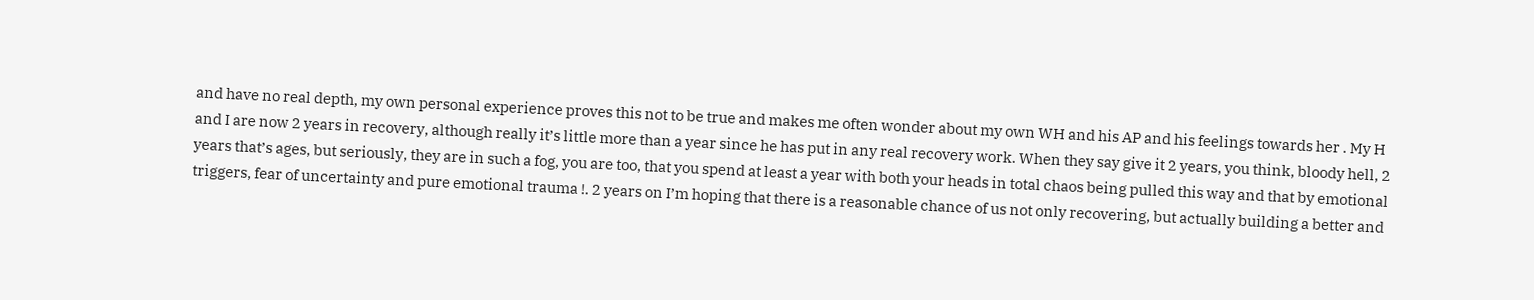and have no real depth, my own personal experience proves this not to be true and makes me often wonder about my own WH and his AP and his feelings towards her . My H and I are now 2 years in recovery, although really it’s little more than a year since he has put in any real recovery work. When they say give it 2 years, you think, bloody hell, 2 years that’s ages, but seriously, they are in such a fog, you are too, that you spend at least a year with both your heads in total chaos being pulled this way and that by emotional triggers, fear of uncertainty and pure emotional trauma !. 2 years on I’m hoping that there is a reasonable chance of us not only recovering, but actually building a better and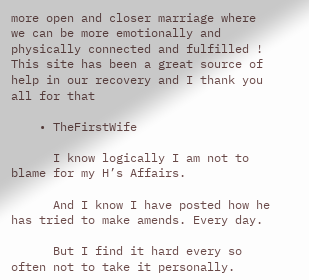more open and closer marriage where we can be more emotionally and physically connected and fulfilled ! This site has been a great source of help in our recovery and I thank you all for that

    • TheFirstWife

      I know logically I am not to blame for my H’s Affairs.

      And I know I have posted how he has tried to make amends. Every day.

      But I find it hard every so often not to take it personally.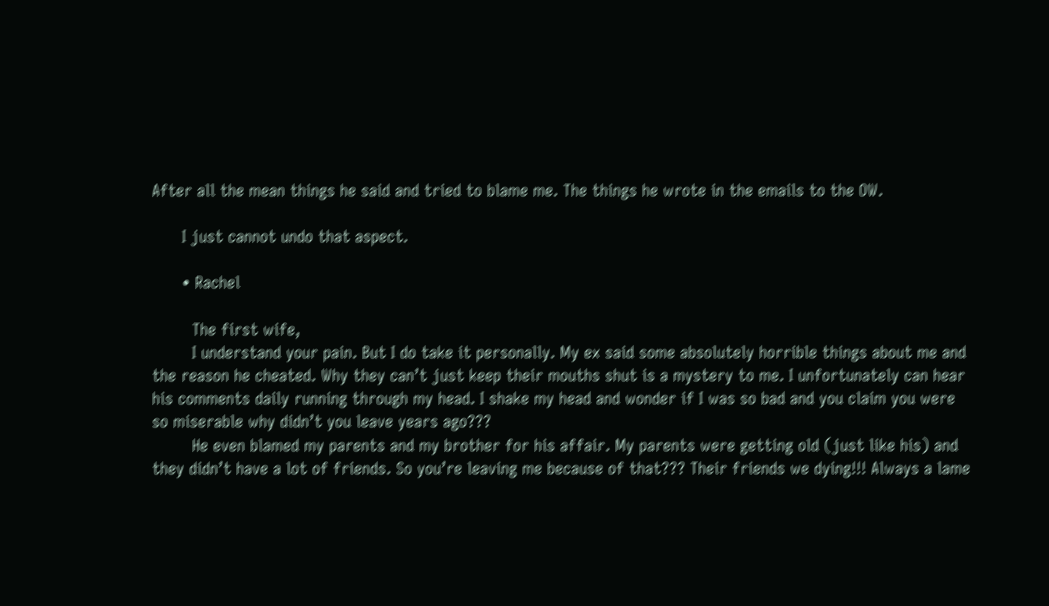After all the mean things he said and tried to blame me. The things he wrote in the emails to the OW.

      I just cannot undo that aspect.

      • Rachel

        The first wife,
        I understand your pain. But I do take it personally. My ex said some absolutely horrible things about me and the reason he cheated. Why they can’t just keep their mouths shut is a mystery to me. I unfortunately can hear his comments daily running through my head. I shake my head and wonder if I was so bad and you claim you were so miserable why didn’t you leave years ago???
        He even blamed my parents and my brother for his affair. My parents were getting old (just like his) and they didn’t have a lot of friends. So you’re leaving me because of that??? Their friends we dying!!! Always a lame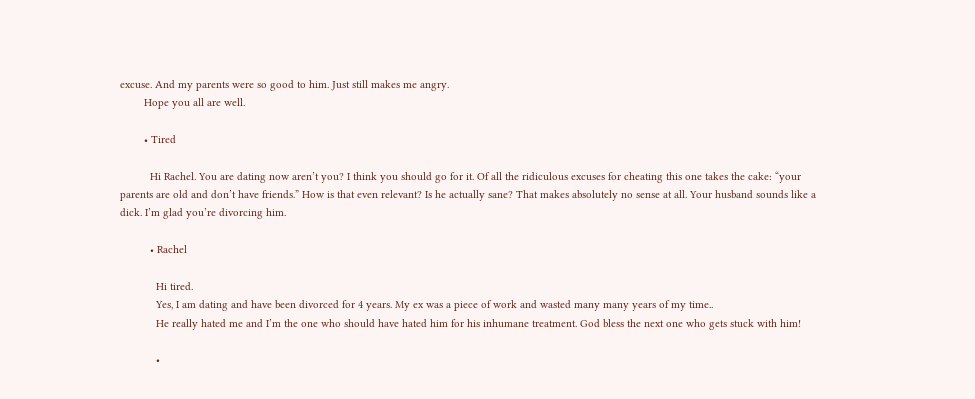excuse. And my parents were so good to him. Just still makes me angry.
        Hope you all are well.

        • Tired

          Hi Rachel. You are dating now aren’t you? I think you should go for it. Of all the ridiculous excuses for cheating this one takes the cake: “your parents are old and don’t have friends.” How is that even relevant? Is he actually sane? That makes absolutely no sense at all. Your husband sounds like a dick. I’m glad you’re divorcing him.

          • Rachel

            Hi tired.
            Yes, I am dating and have been divorced for 4 years. My ex was a piece of work and wasted many many years of my time..
            He really hated me and I’m the one who should have hated him for his inhumane treatment. God bless the next one who gets stuck with him!

            •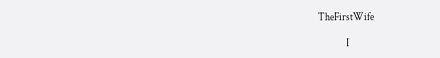TheFirstWife

              I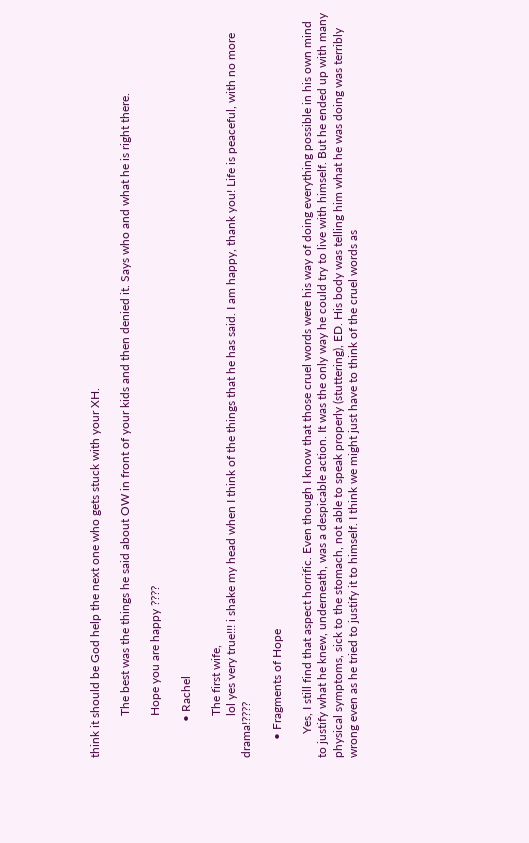think it should be God help the next one who gets stuck with your XH.

              The best was the things he said about OW in front of your kids and then denied it. Says who and what he is right there.

              Hope you are happy ????

            • Rachel

              The first wife,
              lol yes very true!!! i shake my head when I think of the things that he has said. I am happy, thank you! Life is peaceful, with no more drama!????

      • Fragments of Hope

        Yes, I still find that aspect horrific. Even though I know that those cruel words were his way of doing everything possible in his own mind to justify what he knew, underneath, was a despicable action. It was the only way he could try to live with himself. But he ended up with many physical symptoms, sick to the stomach, not able to speak properly (stuttering), ED. His body was telling him what he was doing was terribly wrong even as he tried to justify it to himself. I think we might just have to think of the cruel words as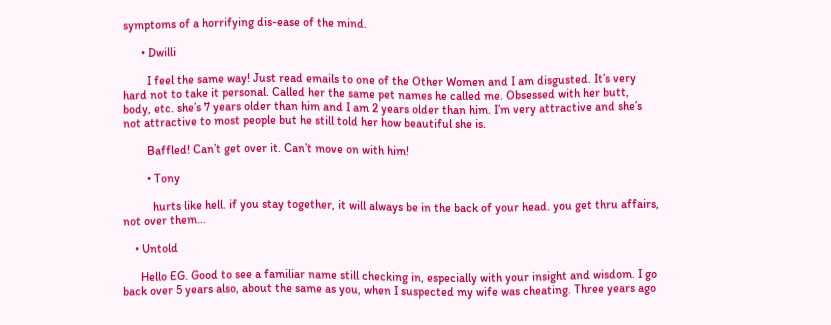symptoms of a horrifying dis-ease of the mind.

      • Dwilli

        I feel the same way! Just read emails to one of the Other Women and I am disgusted. It’s very hard not to take it personal. Called her the same pet names he called me. Obsessed with her butt, body, etc. she’s 7 years older than him and I am 2 years older than him. I’m very attractive and she’s not attractive to most people but he still told her how beautiful she is.

        Baffled! Can’t get over it. Can’t move on with him!

        • Tony

          hurts like hell. if you stay together, it will always be in the back of your head. you get thru affairs, not over them…

    • Untold

      Hello EG. Good to see a familiar name still checking in, especially with your insight and wisdom. I go back over 5 years also, about the same as you, when I suspected my wife was cheating. Three years ago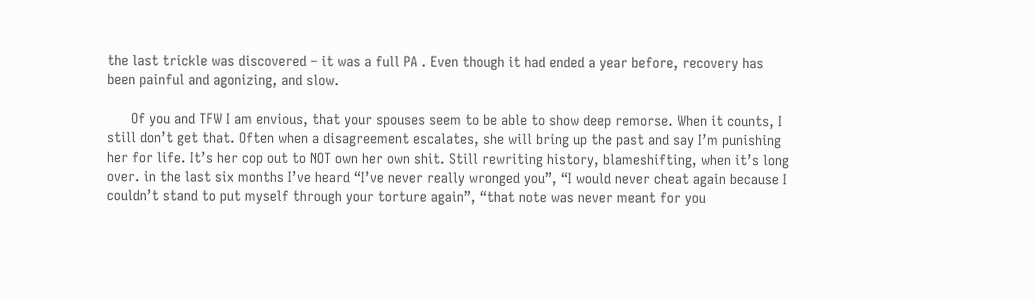the last trickle was discovered – it was a full PA . Even though it had ended a year before, recovery has been painful and agonizing, and slow.

      Of you and TFW I am envious, that your spouses seem to be able to show deep remorse. When it counts, I still don’t get that. Often when a disagreement escalates, she will bring up the past and say I’m punishing her for life. It’s her cop out to NOT own her own shit. Still rewriting history, blameshifting, when it’s long over. in the last six months I’ve heard “I’ve never really wronged you”, “I would never cheat again because I couldn’t stand to put myself through your torture again”, “that note was never meant for you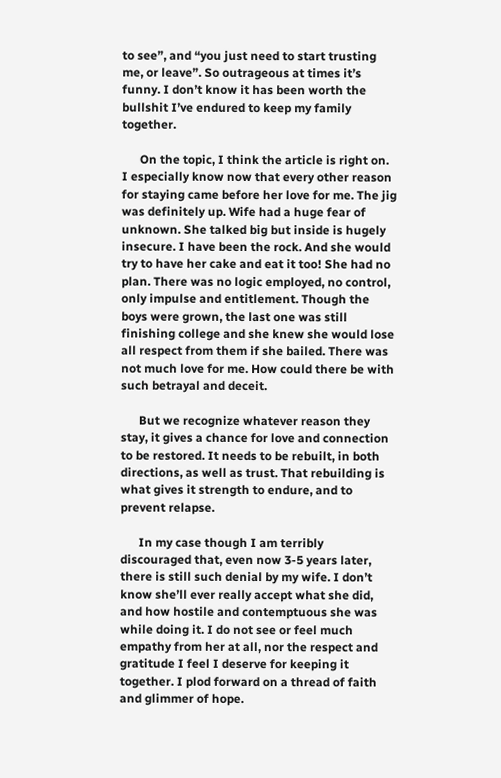to see”, and “you just need to start trusting me, or leave”. So outrageous at times it’s funny. I don’t know it has been worth the bullshit I’ve endured to keep my family together.

      On the topic, I think the article is right on. I especially know now that every other reason for staying came before her love for me. The jig was definitely up. Wife had a huge fear of unknown. She talked big but inside is hugely insecure. I have been the rock. And she would try to have her cake and eat it too! She had no plan. There was no logic employed, no control, only impulse and entitlement. Though the boys were grown, the last one was still finishing college and she knew she would lose all respect from them if she bailed. There was not much love for me. How could there be with such betrayal and deceit.

      But we recognize whatever reason they stay, it gives a chance for love and connection to be restored. It needs to be rebuilt, in both directions, as well as trust. That rebuilding is what gives it strength to endure, and to prevent relapse.

      In my case though I am terribly discouraged that, even now 3-5 years later, there is still such denial by my wife. I don’t know she’ll ever really accept what she did, and how hostile and contemptuous she was while doing it. I do not see or feel much empathy from her at all, nor the respect and gratitude I feel I deserve for keeping it together. I plod forward on a thread of faith and glimmer of hope.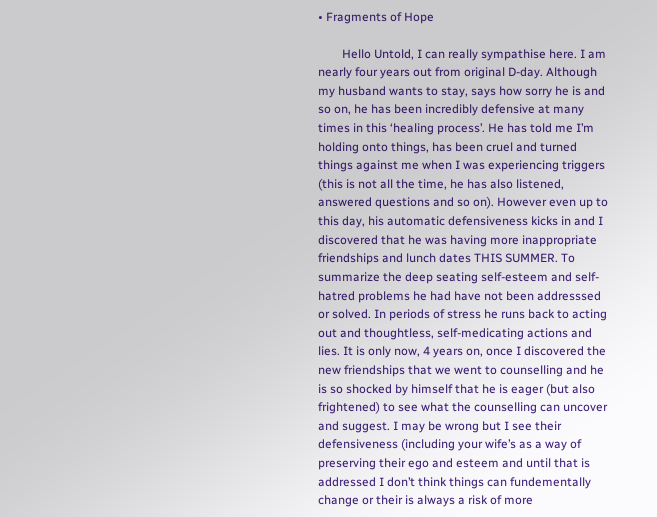• Fragments of Hope

        Hello Untold, I can really sympathise here. I am nearly four years out from original D-day. Although my husband wants to stay, says how sorry he is and so on, he has been incredibly defensive at many times in this ‘healing process’. He has told me I’m holding onto things, has been cruel and turned things against me when I was experiencing triggers (this is not all the time, he has also listened, answered questions and so on). However even up to this day, his automatic defensiveness kicks in and I discovered that he was having more inappropriate friendships and lunch dates THIS SUMMER. To summarize the deep seating self-esteem and self-hatred problems he had have not been addresssed or solved. In periods of stress he runs back to acting out and thoughtless, self-medicating actions and lies. It is only now, 4 years on, once I discovered the new friendships that we went to counselling and he is so shocked by himself that he is eager (but also frightened) to see what the counselling can uncover and suggest. I may be wrong but I see their defensiveness (including your wife’s as a way of preserving their ego and esteem and until that is addressed I don’t think things can fundementally change or their is always a risk of more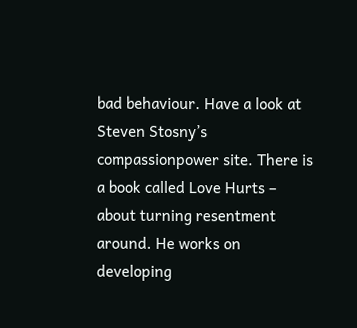bad behaviour. Have a look at Steven Stosny’s compassionpower site. There is a book called Love Hurts – about turning resentment around. He works on developing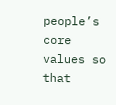people’s core values so that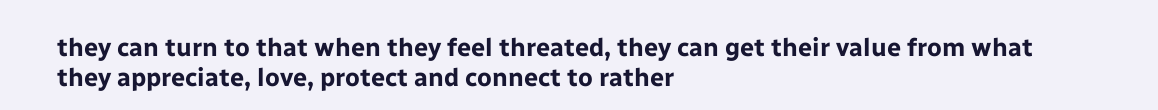they can turn to that when they feel threated, they can get their value from what they appreciate, love, protect and connect to rather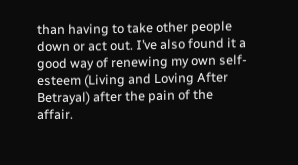than having to take other people down or act out. I’ve also found it a good way of renewing my own self-esteem (Living and Loving After Betrayal) after the pain of the affair.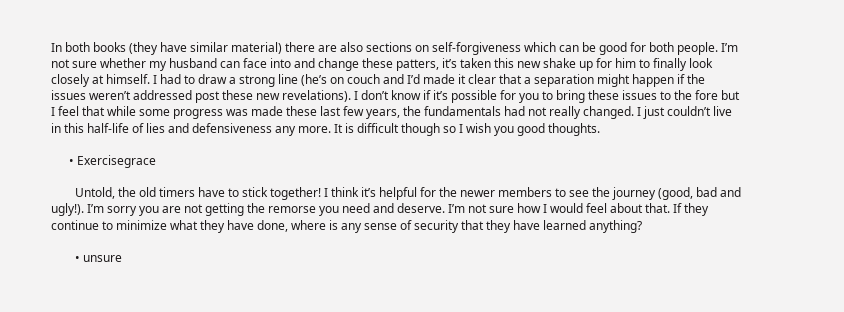In both books (they have similar material) there are also sections on self-forgiveness which can be good for both people. I’m not sure whether my husband can face into and change these patters, it’s taken this new shake up for him to finally look closely at himself. I had to draw a strong line (he’s on couch and I’d made it clear that a separation might happen if the issues weren’t addressed post these new revelations). I don’t know if it’s possible for you to bring these issues to the fore but I feel that while some progress was made these last few years, the fundamentals had not really changed. I just couldn’t live in this half-life of lies and defensiveness any more. It is difficult though so I wish you good thoughts.

      • Exercisegrace

        Untold, the old timers have to stick together! I think it’s helpful for the newer members to see the journey (good, bad and ugly!). I’m sorry you are not getting the remorse you need and deserve. I’m not sure how I would feel about that. If they continue to minimize what they have done, where is any sense of security that they have learned anything?

        • unsure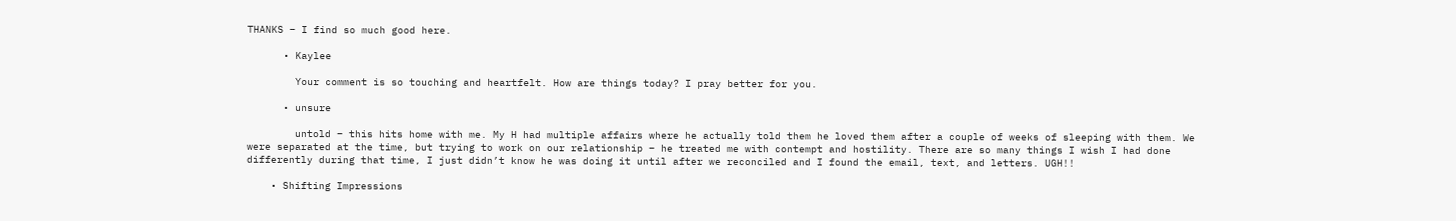THANKS – I find so much good here.

      • Kaylee

        Your comment is so touching and heartfelt. How are things today? I pray better for you.

      • unsure

        untold – this hits home with me. My H had multiple affairs where he actually told them he loved them after a couple of weeks of sleeping with them. We were separated at the time, but trying to work on our relationship – he treated me with contempt and hostility. There are so many things I wish I had done differently during that time, I just didn’t know he was doing it until after we reconciled and I found the email, text, and letters. UGH!!

    • Shifting Impressions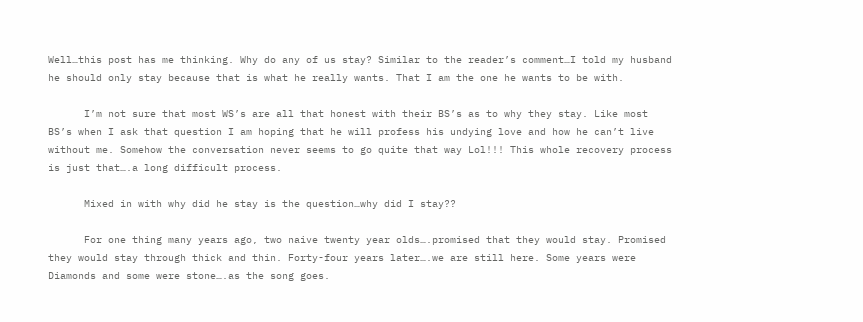Well…this post has me thinking. Why do any of us stay? Similar to the reader’s comment…I told my husband he should only stay because that is what he really wants. That I am the one he wants to be with.

      I’m not sure that most WS’s are all that honest with their BS’s as to why they stay. Like most BS’s when I ask that question I am hoping that he will profess his undying love and how he can’t live without me. Somehow the conversation never seems to go quite that way Lol!!! This whole recovery process is just that….a long difficult process.

      Mixed in with why did he stay is the question…why did I stay??

      For one thing many years ago, two naive twenty year olds….promised that they would stay. Promised they would stay through thick and thin. Forty-four years later….we are still here. Some years were Diamonds and some were stone….as the song goes.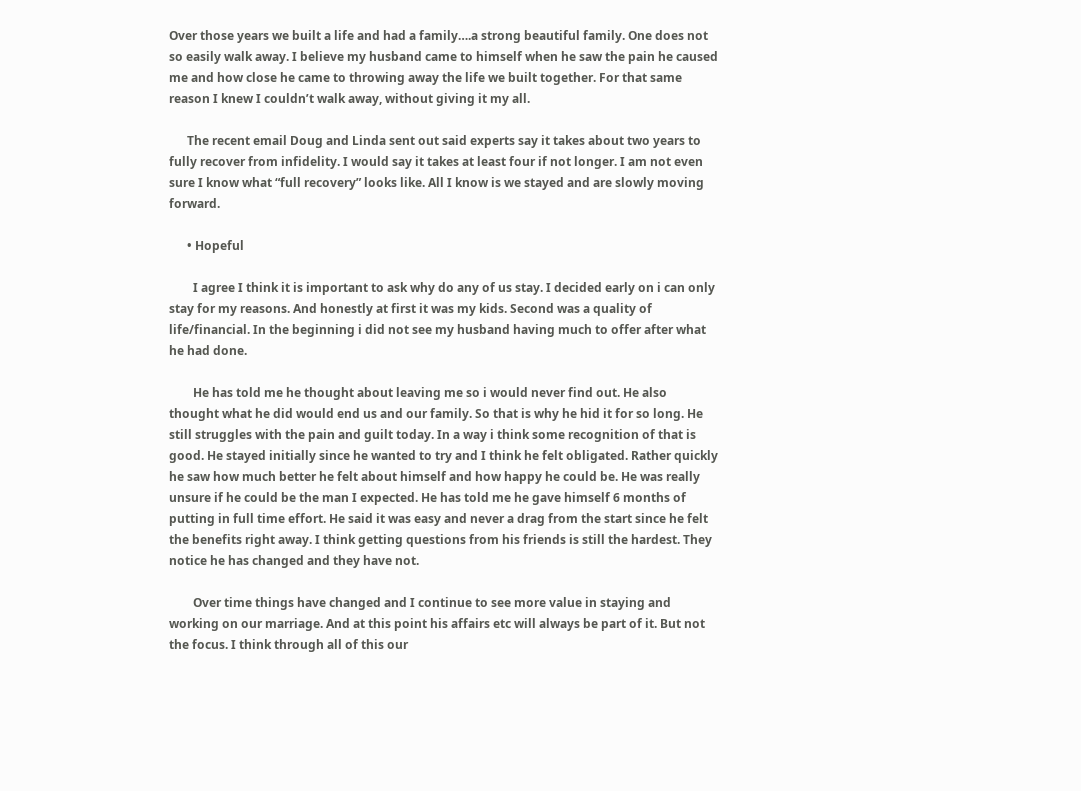Over those years we built a life and had a family….a strong beautiful family. One does not so easily walk away. I believe my husband came to himself when he saw the pain he caused me and how close he came to throwing away the life we built together. For that same reason I knew I couldn’t walk away, without giving it my all.

      The recent email Doug and Linda sent out said experts say it takes about two years to fully recover from infidelity. I would say it takes at least four if not longer. I am not even sure I know what “full recovery” looks like. All I know is we stayed and are slowly moving forward.

      • Hopeful

        I agree I think it is important to ask why do any of us stay. I decided early on i can only stay for my reasons. And honestly at first it was my kids. Second was a quality of life/financial. In the beginning i did not see my husband having much to offer after what he had done.

        He has told me he thought about leaving me so i would never find out. He also thought what he did would end us and our family. So that is why he hid it for so long. He still struggles with the pain and guilt today. In a way i think some recognition of that is good. He stayed initially since he wanted to try and I think he felt obligated. Rather quickly he saw how much better he felt about himself and how happy he could be. He was really unsure if he could be the man I expected. He has told me he gave himself 6 months of putting in full time effort. He said it was easy and never a drag from the start since he felt the benefits right away. I think getting questions from his friends is still the hardest. They notice he has changed and they have not.

        Over time things have changed and I continue to see more value in staying and working on our marriage. And at this point his affairs etc will always be part of it. But not the focus. I think through all of this our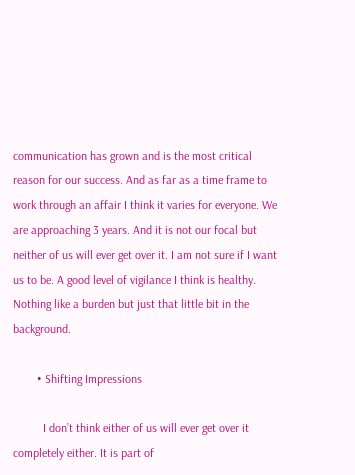communication has grown and is the most critical reason for our success. And as far as a time frame to work through an affair I think it varies for everyone. We are approaching 3 years. And it is not our focal but neither of us will ever get over it. I am not sure if I want us to be. A good level of vigilance I think is healthy. Nothing like a burden but just that little bit in the background.

        • Shifting Impressions

          I don’t think either of us will ever get over it completely either. It is part of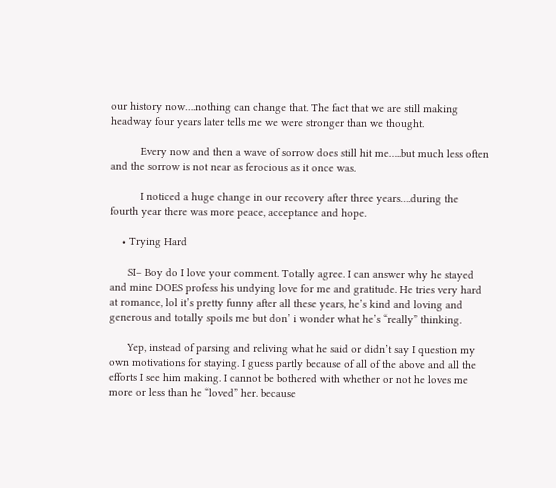our history now….nothing can change that. The fact that we are still making headway four years later tells me we were stronger than we thought.

          Every now and then a wave of sorrow does still hit me…..but much less often and the sorrow is not near as ferocious as it once was.

          I noticed a huge change in our recovery after three years….during the fourth year there was more peace, acceptance and hope.

    • Trying Hard

      SI– Boy do I love your comment. Totally agree. I can answer why he stayed and mine DOES profess his undying love for me and gratitude. He tries very hard at romance, lol it’s pretty funny after all these years, he’s kind and loving and generous and totally spoils me but don’ i wonder what he’s “really” thinking.

      Yep, instead of parsing and reliving what he said or didn’t say I question my own motivations for staying. I guess partly because of all of the above and all the efforts I see him making. I cannot be bothered with whether or not he loves me more or less than he “loved” her. because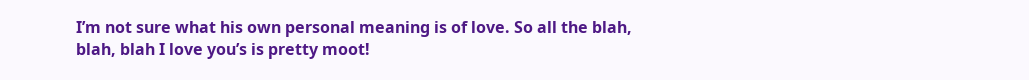I’m not sure what his own personal meaning is of love. So all the blah, blah, blah I love you’s is pretty moot!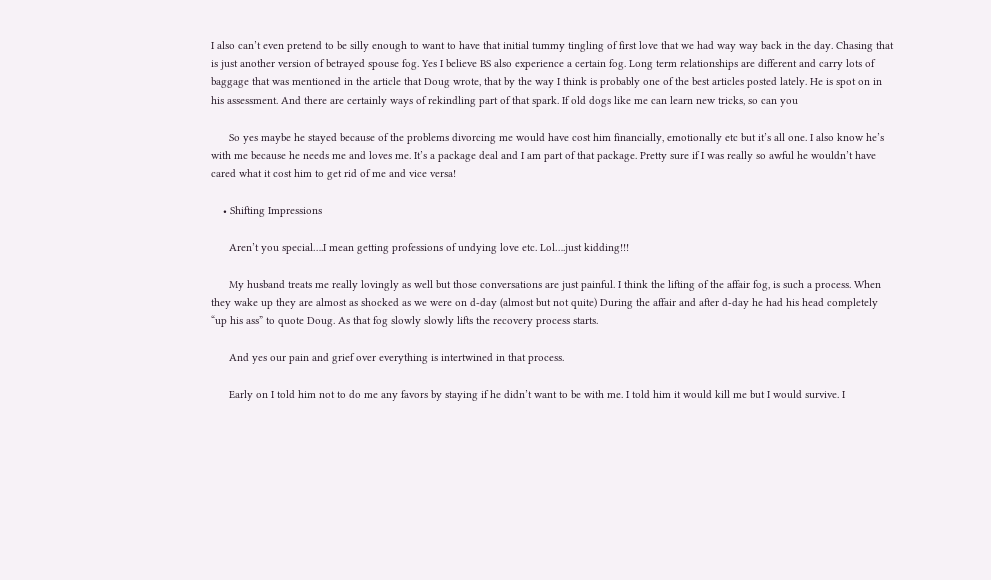I also can’t even pretend to be silly enough to want to have that initial tummy tingling of first love that we had way way back in the day. Chasing that is just another version of betrayed spouse fog. Yes I believe BS also experience a certain fog. Long term relationships are different and carry lots of baggage that was mentioned in the article that Doug wrote, that by the way I think is probably one of the best articles posted lately. He is spot on in his assessment. And there are certainly ways of rekindling part of that spark. If old dogs like me can learn new tricks, so can you

      So yes maybe he stayed because of the problems divorcing me would have cost him financially, emotionally etc but it’s all one. I also know he’s with me because he needs me and loves me. It’s a package deal and I am part of that package. Pretty sure if I was really so awful he wouldn’t have cared what it cost him to get rid of me and vice versa!

    • Shifting Impressions

      Aren’t you special….I mean getting professions of undying love etc. Lol….just kidding!!!

      My husband treats me really lovingly as well but those conversations are just painful. I think the lifting of the affair fog, is such a process. When they wake up they are almost as shocked as we were on d-day (almost but not quite) During the affair and after d-day he had his head completely “up his ass” to quote Doug. As that fog slowly slowly lifts the recovery process starts.

      And yes our pain and grief over everything is intertwined in that process.

      Early on I told him not to do me any favors by staying if he didn’t want to be with me. I told him it would kill me but I would survive. I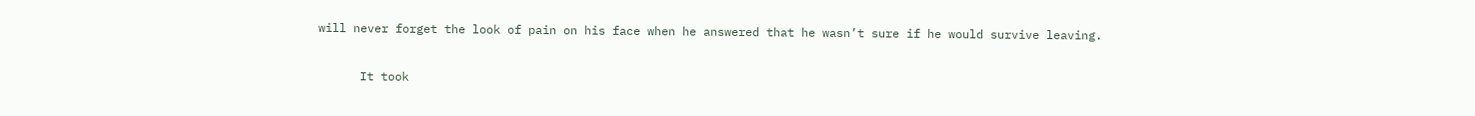will never forget the look of pain on his face when he answered that he wasn’t sure if he would survive leaving.

      It took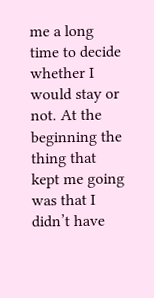me a long time to decide whether I would stay or not. At the beginning the thing that kept me going was that I didn’t have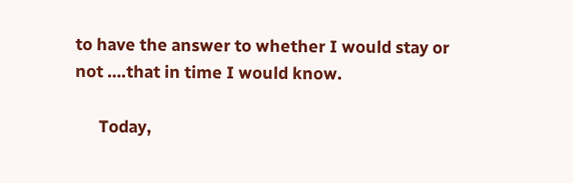to have the answer to whether I would stay or not ….that in time I would know.

      Today,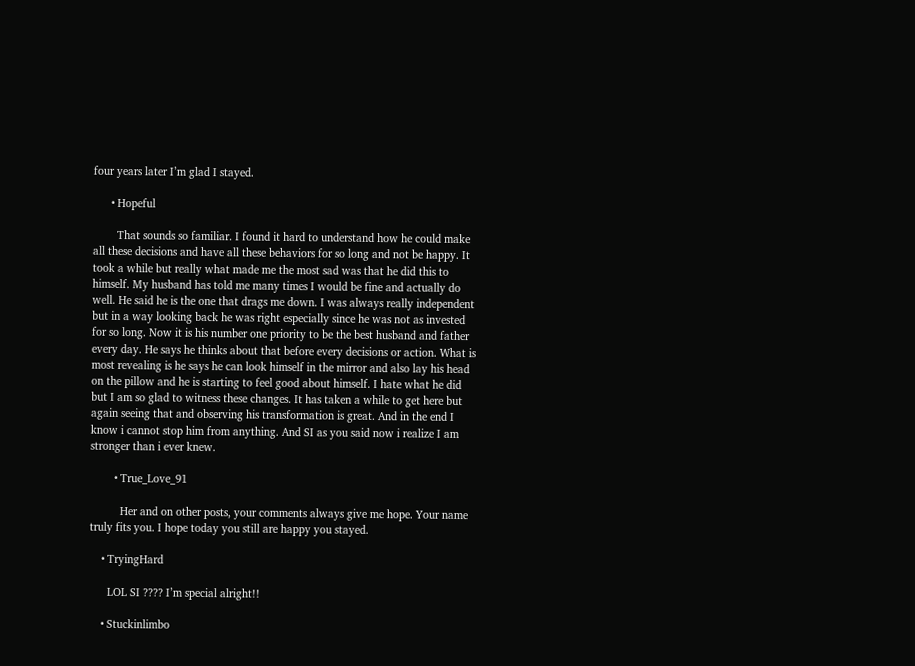four years later I’m glad I stayed.

      • Hopeful

        That sounds so familiar. I found it hard to understand how he could make all these decisions and have all these behaviors for so long and not be happy. It took a while but really what made me the most sad was that he did this to himself. My husband has told me many times I would be fine and actually do well. He said he is the one that drags me down. I was always really independent but in a way looking back he was right especially since he was not as invested for so long. Now it is his number one priority to be the best husband and father every day. He says he thinks about that before every decisions or action. What is most revealing is he says he can look himself in the mirror and also lay his head on the pillow and he is starting to feel good about himself. I hate what he did but I am so glad to witness these changes. It has taken a while to get here but again seeing that and observing his transformation is great. And in the end I know i cannot stop him from anything. And SI as you said now i realize I am stronger than i ever knew.

        • True_Love_91

          Her and on other posts, your comments always give me hope. Your name truly fits you. I hope today you still are happy you stayed.

    • TryingHard

      LOL SI ???? I’m special alright!!

    • Stuckinlimbo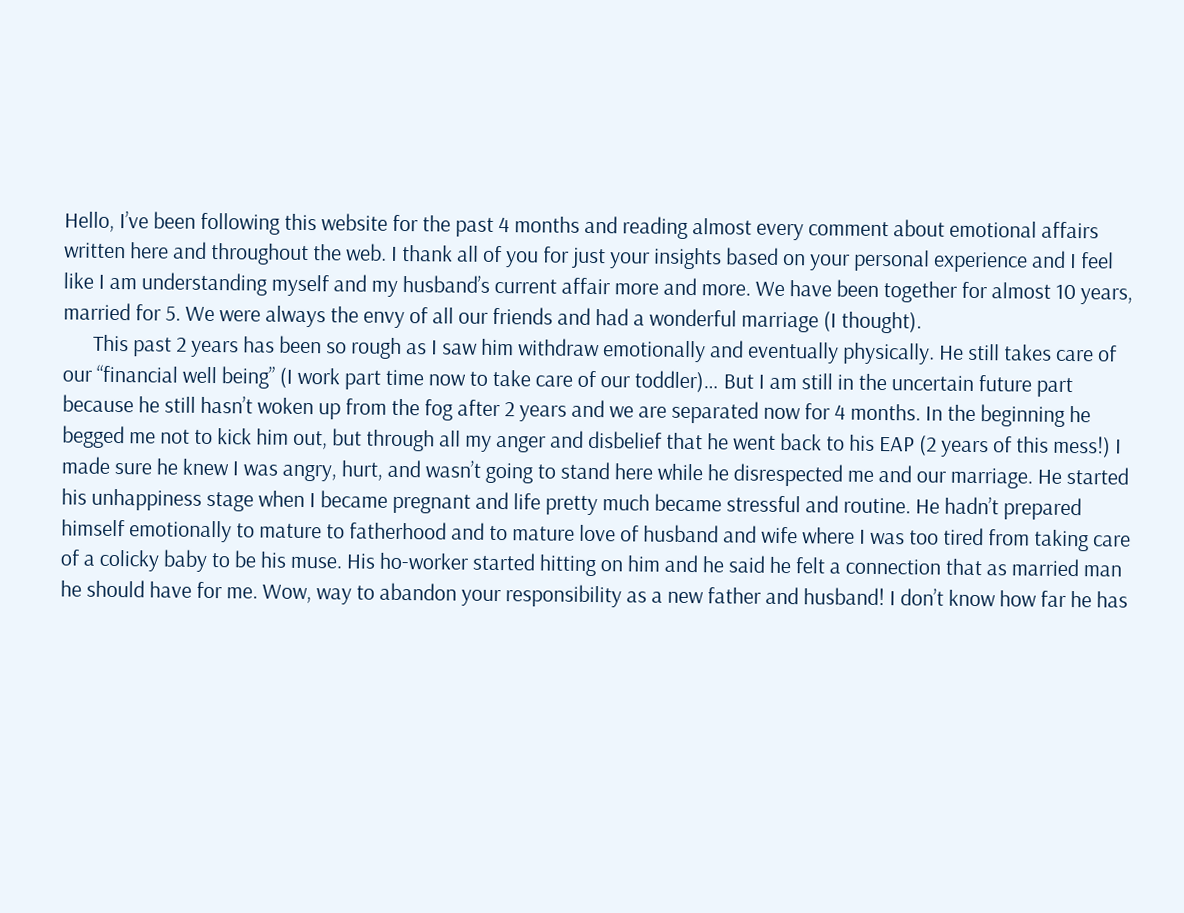Hello, I’ve been following this website for the past 4 months and reading almost every comment about emotional affairs written here and throughout the web. I thank all of you for just your insights based on your personal experience and I feel like I am understanding myself and my husband’s current affair more and more. We have been together for almost 10 years, married for 5. We were always the envy of all our friends and had a wonderful marriage (I thought).
      This past 2 years has been so rough as I saw him withdraw emotionally and eventually physically. He still takes care of our “financial well being” (I work part time now to take care of our toddler)… But I am still in the uncertain future part because he still hasn’t woken up from the fog after 2 years and we are separated now for 4 months. In the beginning he begged me not to kick him out, but through all my anger and disbelief that he went back to his EAP (2 years of this mess!) I made sure he knew I was angry, hurt, and wasn’t going to stand here while he disrespected me and our marriage. He started his unhappiness stage when I became pregnant and life pretty much became stressful and routine. He hadn’t prepared himself emotionally to mature to fatherhood and to mature love of husband and wife where I was too tired from taking care of a colicky baby to be his muse. His ho-worker started hitting on him and he said he felt a connection that as married man he should have for me. Wow, way to abandon your responsibility as a new father and husband! I don’t know how far he has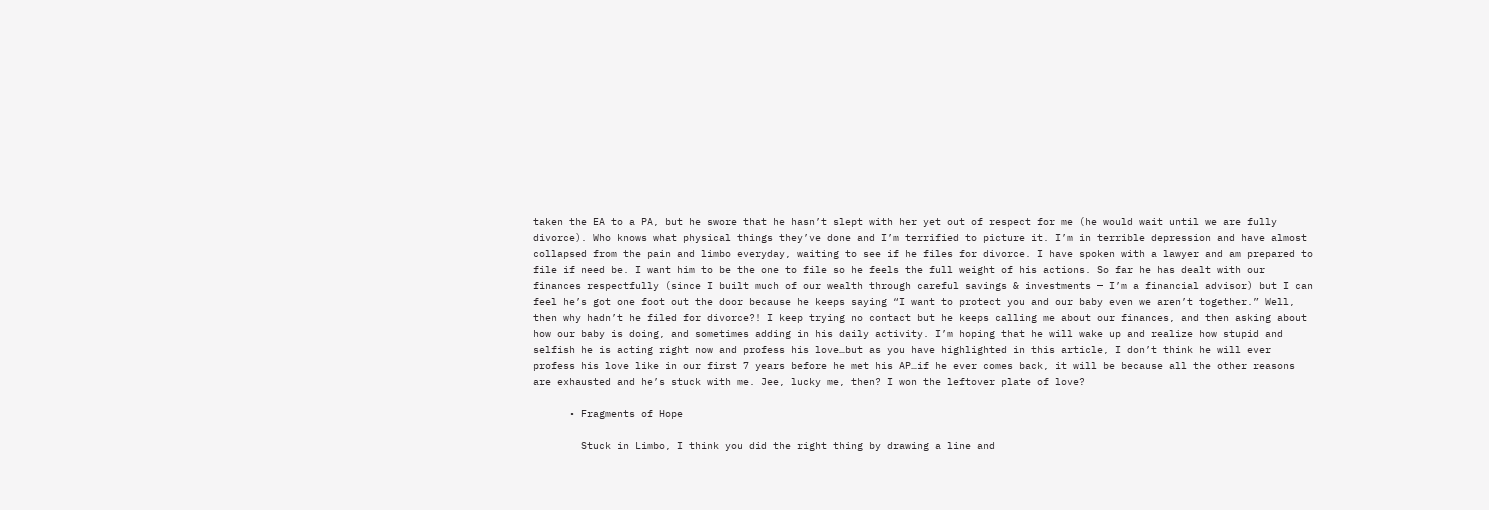taken the EA to a PA, but he swore that he hasn’t slept with her yet out of respect for me (he would wait until we are fully divorce). Who knows what physical things they’ve done and I’m terrified to picture it. I’m in terrible depression and have almost collapsed from the pain and limbo everyday, waiting to see if he files for divorce. I have spoken with a lawyer and am prepared to file if need be. I want him to be the one to file so he feels the full weight of his actions. So far he has dealt with our finances respectfully (since I built much of our wealth through careful savings & investments — I’m a financial advisor) but I can feel he’s got one foot out the door because he keeps saying “I want to protect you and our baby even we aren’t together.” Well, then why hadn’t he filed for divorce?! I keep trying no contact but he keeps calling me about our finances, and then asking about how our baby is doing, and sometimes adding in his daily activity. I’m hoping that he will wake up and realize how stupid and selfish he is acting right now and profess his love…but as you have highlighted in this article, I don’t think he will ever profess his love like in our first 7 years before he met his AP…if he ever comes back, it will be because all the other reasons are exhausted and he’s stuck with me. Jee, lucky me, then? I won the leftover plate of love?

      • Fragments of Hope

        Stuck in Limbo, I think you did the right thing by drawing a line and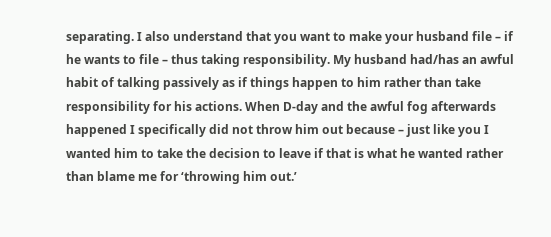separating. I also understand that you want to make your husband file – if he wants to file – thus taking responsibility. My husband had/has an awful habit of talking passively as if things happen to him rather than take responsibility for his actions. When D-day and the awful fog afterwards happened I specifically did not throw him out because – just like you I wanted him to take the decision to leave if that is what he wanted rather than blame me for ‘throwing him out.’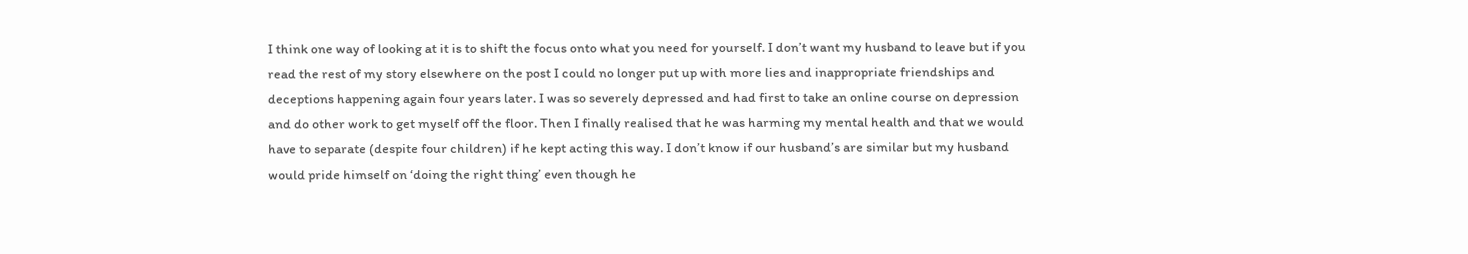I think one way of looking at it is to shift the focus onto what you need for yourself. I don’t want my husband to leave but if you read the rest of my story elsewhere on the post I could no longer put up with more lies and inappropriate friendships and deceptions happening again four years later. I was so severely depressed and had first to take an online course on depression and do other work to get myself off the floor. Then I finally realised that he was harming my mental health and that we would have to separate (despite four children) if he kept acting this way. I don’t know if our husband’s are similar but my husband would pride himself on ‘doing the right thing’ even though he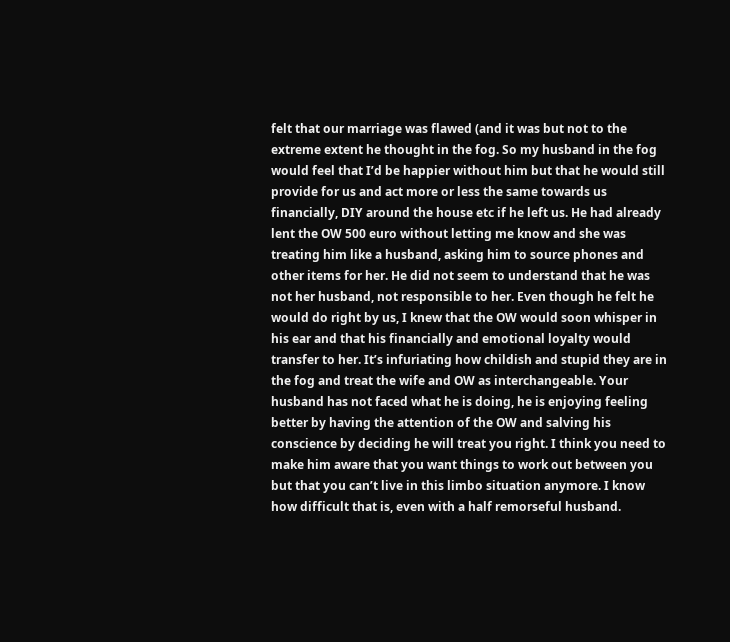felt that our marriage was flawed (and it was but not to the extreme extent he thought in the fog. So my husband in the fog would feel that I’d be happier without him but that he would still provide for us and act more or less the same towards us financially, DIY around the house etc if he left us. He had already lent the OW 500 euro without letting me know and she was treating him like a husband, asking him to source phones and other items for her. He did not seem to understand that he was not her husband, not responsible to her. Even though he felt he would do right by us, I knew that the OW would soon whisper in his ear and that his financially and emotional loyalty would transfer to her. It’s infuriating how childish and stupid they are in the fog and treat the wife and OW as interchangeable. Your husband has not faced what he is doing, he is enjoying feeling better by having the attention of the OW and salving his conscience by deciding he will treat you right. I think you need to make him aware that you want things to work out between you but that you can’t live in this limbo situation anymore. I know how difficult that is, even with a half remorseful husband.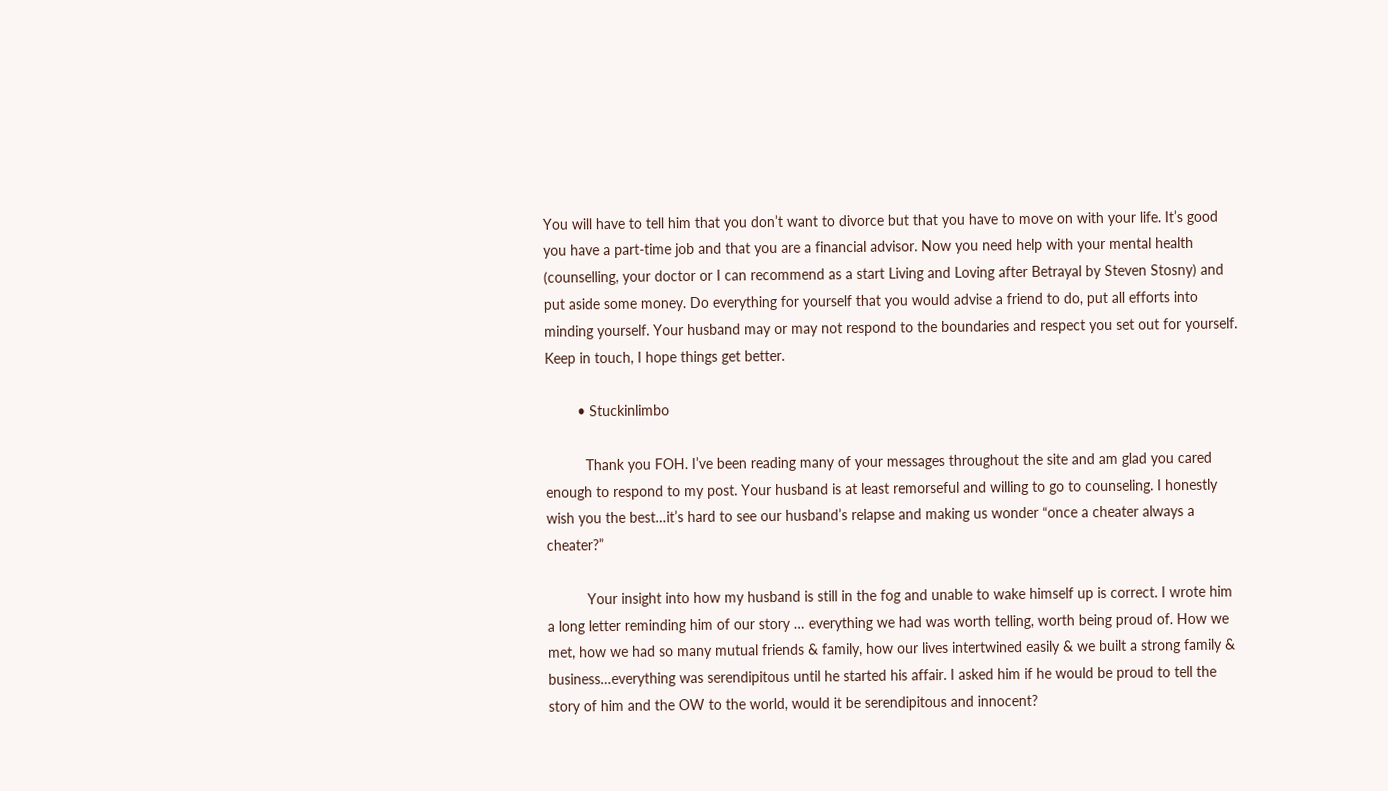You will have to tell him that you don’t want to divorce but that you have to move on with your life. It’s good you have a part-time job and that you are a financial advisor. Now you need help with your mental health (counselling, your doctor or I can recommend as a start Living and Loving after Betrayal by Steven Stosny) and put aside some money. Do everything for yourself that you would advise a friend to do, put all efforts into minding yourself. Your husband may or may not respond to the boundaries and respect you set out for yourself. Keep in touch, I hope things get better.

        • Stuckinlimbo

          Thank you FOH. I’ve been reading many of your messages throughout the site and am glad you cared enough to respond to my post. Your husband is at least remorseful and willing to go to counseling. I honestly wish you the best…it’s hard to see our husband’s relapse and making us wonder “once a cheater always a cheater?”

          Your insight into how my husband is still in the fog and unable to wake himself up is correct. I wrote him a long letter reminding him of our story … everything we had was worth telling, worth being proud of. How we met, how we had so many mutual friends & family, how our lives intertwined easily & we built a strong family & business…everything was serendipitous until he started his affair. I asked him if he would be proud to tell the story of him and the OW to the world, would it be serendipitous and innocent?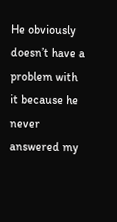He obviously doesn’t have a problem with it because he never answered my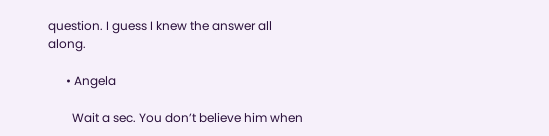question. I guess I knew the answer all along.

      • Angela

        Wait a sec. You don’t believe him when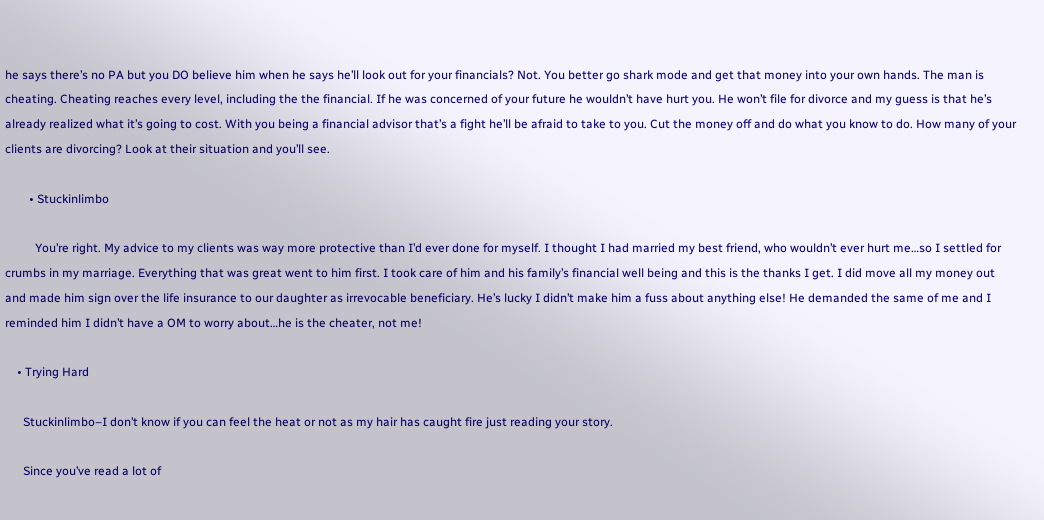he says there’s no PA but you DO believe him when he says he’ll look out for your financials? Not. You better go shark mode and get that money into your own hands. The man is cheating. Cheating reaches every level, including the the financial. If he was concerned of your future he wouldn’t have hurt you. He won’t file for divorce and my guess is that he’s already realized what it’s going to cost. With you being a financial advisor that’s a fight he’ll be afraid to take to you. Cut the money off and do what you know to do. How many of your clients are divorcing? Look at their situation and you’ll see.

        • Stuckinlimbo

          You’re right. My advice to my clients was way more protective than I’d ever done for myself. I thought I had married my best friend, who wouldn’t ever hurt me…so I settled for crumbs in my marriage. Everything that was great went to him first. I took care of him and his family’s financial well being and this is the thanks I get. I did move all my money out and made him sign over the life insurance to our daughter as irrevocable beneficiary. He’s lucky I didn’t make him a fuss about anything else! He demanded the same of me and I reminded him I didn’t have a OM to worry about…he is the cheater, not me!

    • Trying Hard

      Stuckinlimbo–I don’t know if you can feel the heat or not as my hair has caught fire just reading your story.

      Since you’ve read a lot of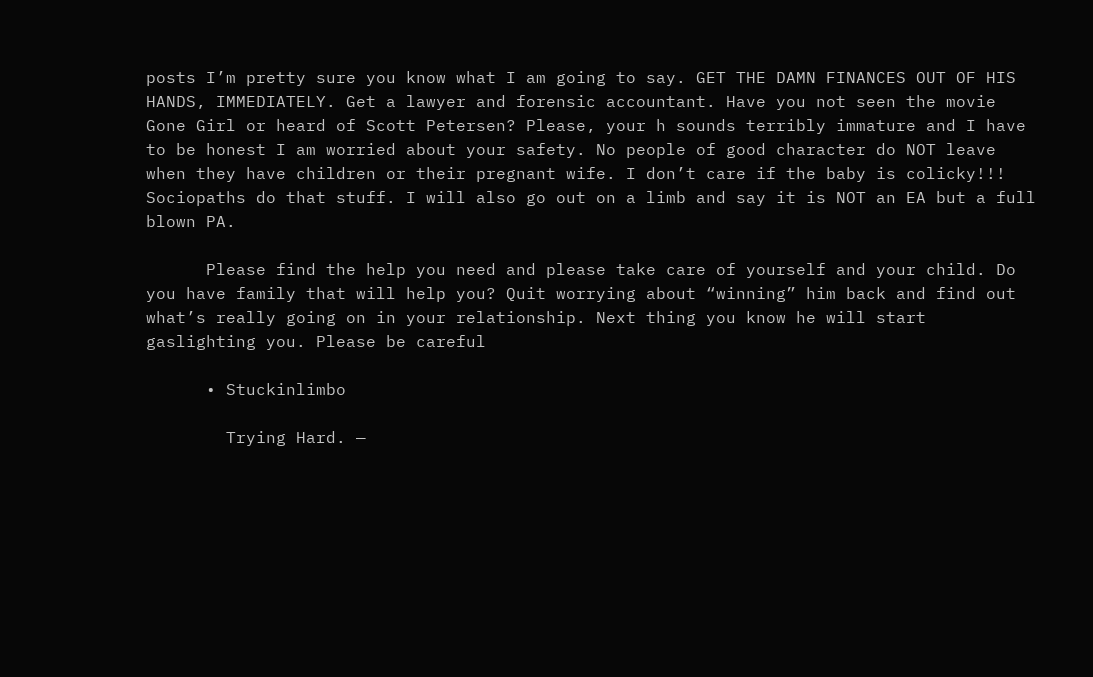posts I’m pretty sure you know what I am going to say. GET THE DAMN FINANCES OUT OF HIS HANDS, IMMEDIATELY. Get a lawyer and forensic accountant. Have you not seen the movie Gone Girl or heard of Scott Petersen? Please, your h sounds terribly immature and I have to be honest I am worried about your safety. No people of good character do NOT leave when they have children or their pregnant wife. I don’t care if the baby is colicky!!! Sociopaths do that stuff. I will also go out on a limb and say it is NOT an EA but a full blown PA.

      Please find the help you need and please take care of yourself and your child. Do you have family that will help you? Quit worrying about “winning” him back and find out what’s really going on in your relationship. Next thing you know he will start gaslighting you. Please be careful

      • Stuckinlimbo

        Trying Hard. —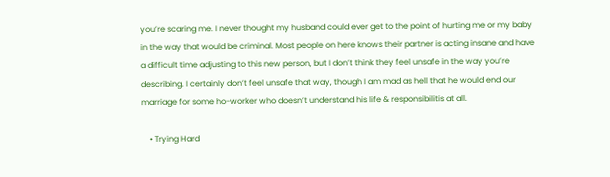you’re scaring me. I never thought my husband could ever get to the point of hurting me or my baby in the way that would be criminal. Most people on here knows their partner is acting insane and have a difficult time adjusting to this new person, but I don’t think they feel unsafe in the way you’re describing. I certainly don’t feel unsafe that way, though I am mad as hell that he would end our marriage for some ho-worker who doesn’t understand his life & responsibilitis at all.

    • Trying Hard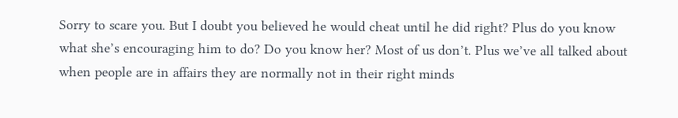Sorry to scare you. But I doubt you believed he would cheat until he did right? Plus do you know what she’s encouraging him to do? Do you know her? Most of us don’t. Plus we’ve all talked about when people are in affairs they are normally not in their right minds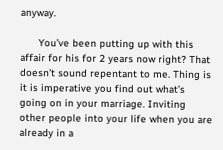anyway.

      You’ve been putting up with this affair for his for 2 years now right? That doesn’t sound repentant to me. Thing is it is imperative you find out what’s going on in your marriage. Inviting other people into your life when you are already in a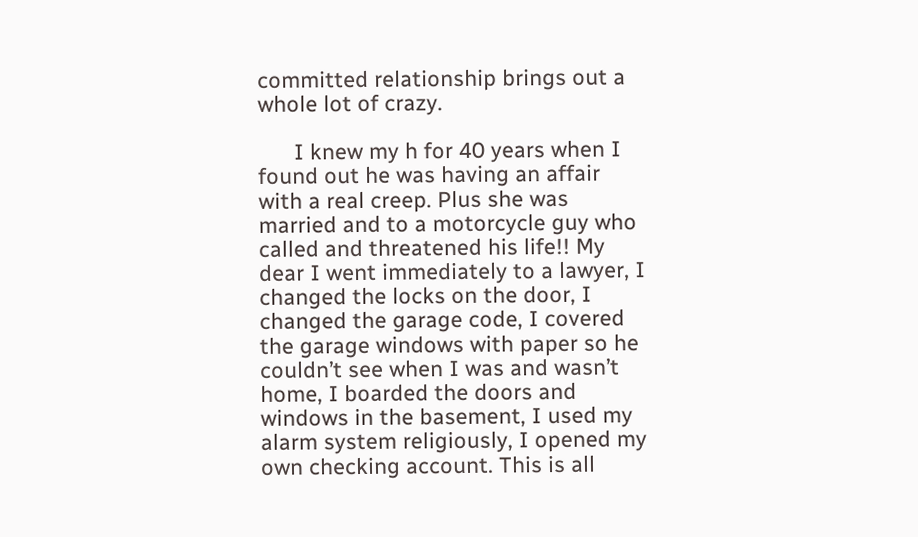committed relationship brings out a whole lot of crazy.

      I knew my h for 40 years when I found out he was having an affair with a real creep. Plus she was married and to a motorcycle guy who called and threatened his life!! My dear I went immediately to a lawyer, I changed the locks on the door, I changed the garage code, I covered the garage windows with paper so he couldn’t see when I was and wasn’t home, I boarded the doors and windows in the basement, I used my alarm system religiously, I opened my own checking account. This is all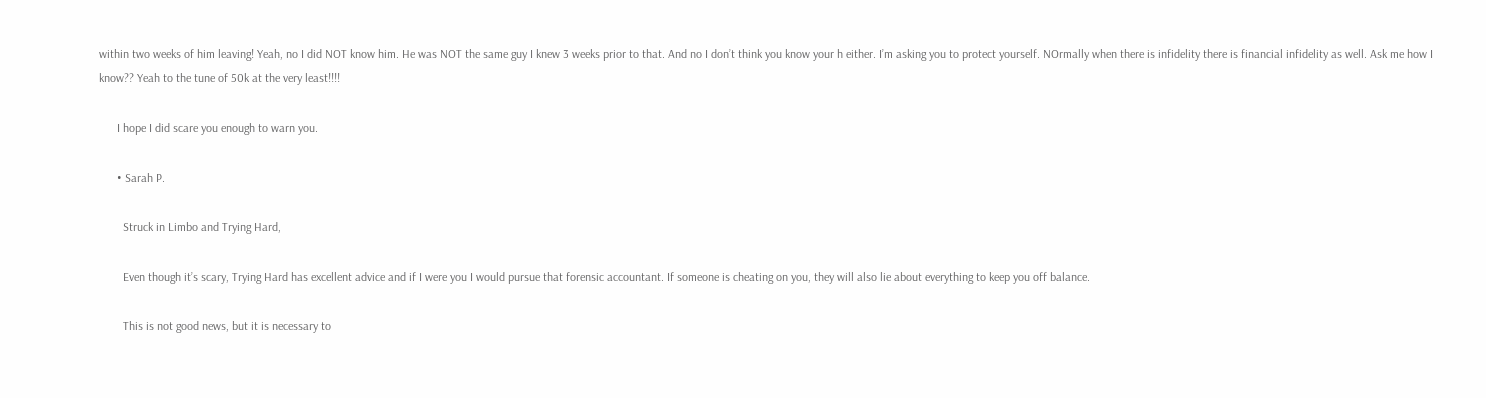within two weeks of him leaving! Yeah, no I did NOT know him. He was NOT the same guy I knew 3 weeks prior to that. And no I don’t think you know your h either. I’m asking you to protect yourself. NOrmally when there is infidelity there is financial infidelity as well. Ask me how I know?? Yeah to the tune of 50k at the very least!!!!

      I hope I did scare you enough to warn you.

      • Sarah P.

        Struck in Limbo and Trying Hard,

        Even though it’s scary, Trying Hard has excellent advice and if I were you I would pursue that forensic accountant. If someone is cheating on you, they will also lie about everything to keep you off balance.

        This is not good news, but it is necessary to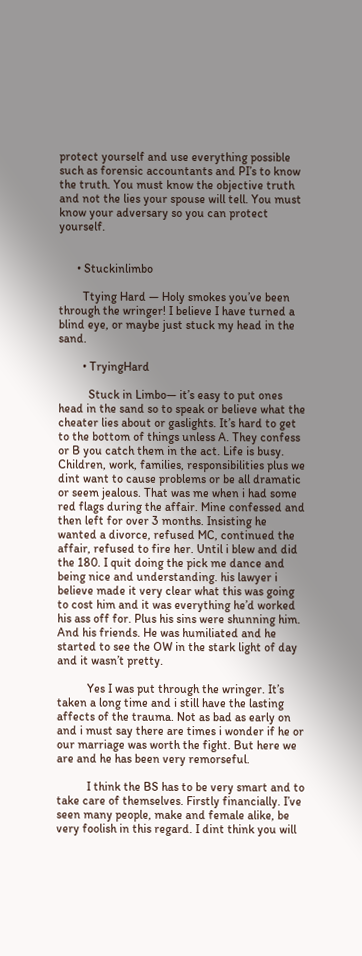protect yourself and use everything possible such as forensic accountants and PI’s to know the truth. You must know the objective truth and not the lies your spouse will tell. You must know your adversary so you can protect yourself.


      • Stuckinlimbo

        Ttying Hard — Holy smokes you’ve been through the wringer! I believe I have turned a blind eye, or maybe just stuck my head in the sand.

        • TryingHard

          Stuck in Limbo— it’s easy to put ones head in the sand so to speak or believe what the cheater lies about or gaslights. It’s hard to get to the bottom of things unless A. They confess or B you catch them in the act. Life is busy. Children, work, families, responsibilities plus we dint want to cause problems or be all dramatic or seem jealous. That was me when i had some red flags during the affair. Mine confessed and then left for over 3 months. Insisting he wanted a divorce, refused MC, continued the affair, refused to fire her. Until i blew and did the 180. I quit doing the pick me dance and being nice and understanding. his lawyer i believe made it very clear what this was going to cost him and it was everything he’d worked his ass off for. Plus his sins were shunning him. And his friends. He was humiliated and he started to see the OW in the stark light of day and it wasn’t pretty.

          Yes I was put through the wringer. It’s taken a long time and i still have the lasting affects of the trauma. Not as bad as early on and i must say there are times i wonder if he or our marriage was worth the fight. But here we are and he has been very remorseful.

          I think the BS has to be very smart and to take care of themselves. Firstly financially. I’ve seen many people, make and female alike, be very foolish in this regard. I dint think you will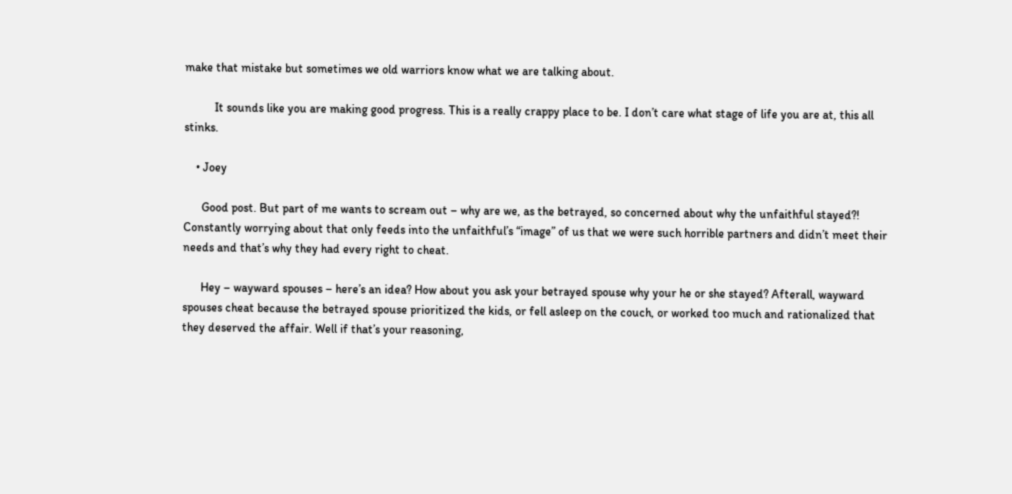make that mistake but sometimes we old warriors know what we are talking about.

          It sounds like you are making good progress. This is a really crappy place to be. I don’t care what stage of life you are at, this all stinks.

    • Joey

      Good post. But part of me wants to scream out – why are we, as the betrayed, so concerned about why the unfaithful stayed?! Constantly worrying about that only feeds into the unfaithful’s “image” of us that we were such horrible partners and didn’t meet their needs and that’s why they had every right to cheat.

      Hey – wayward spouses – here’s an idea? How about you ask your betrayed spouse why your he or she stayed? Afterall, wayward spouses cheat because the betrayed spouse prioritized the kids, or fell asleep on the couch, or worked too much and rationalized that they deserved the affair. Well if that’s your reasoning,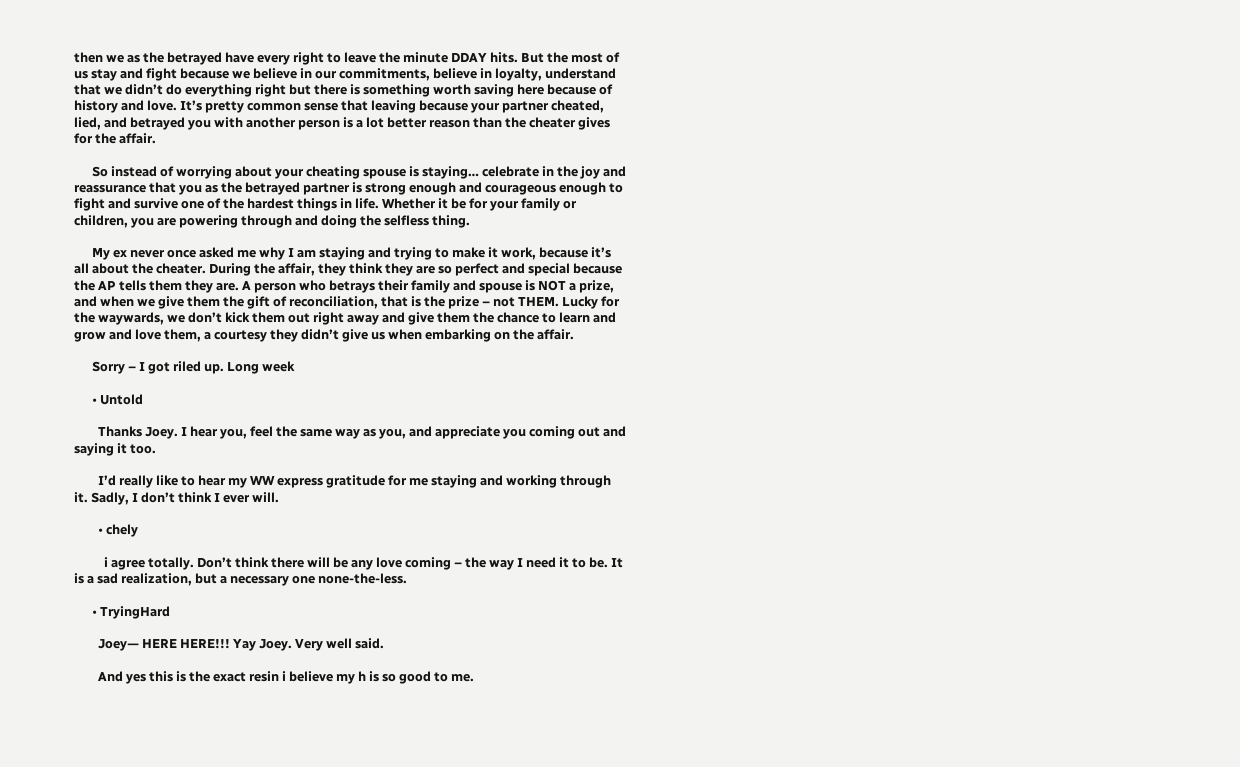then we as the betrayed have every right to leave the minute DDAY hits. But the most of us stay and fight because we believe in our commitments, believe in loyalty, understand that we didn’t do everything right but there is something worth saving here because of history and love. It’s pretty common sense that leaving because your partner cheated, lied, and betrayed you with another person is a lot better reason than the cheater gives for the affair.

      So instead of worrying about your cheating spouse is staying… celebrate in the joy and reassurance that you as the betrayed partner is strong enough and courageous enough to fight and survive one of the hardest things in life. Whether it be for your family or children, you are powering through and doing the selfless thing.

      My ex never once asked me why I am staying and trying to make it work, because it’s all about the cheater. During the affair, they think they are so perfect and special because the AP tells them they are. A person who betrays their family and spouse is NOT a prize, and when we give them the gift of reconciliation, that is the prize – not THEM. Lucky for the waywards, we don’t kick them out right away and give them the chance to learn and grow and love them, a courtesy they didn’t give us when embarking on the affair.

      Sorry – I got riled up. Long week

      • Untold

        Thanks Joey. I hear you, feel the same way as you, and appreciate you coming out and saying it too.

        I’d really like to hear my WW express gratitude for me staying and working through it. Sadly, I don’t think I ever will.

        • chely

          i agree totally. Don’t think there will be any love coming – the way I need it to be. It is a sad realization, but a necessary one none-the-less.

      • TryingHard

        Joey— HERE HERE!!! Yay Joey. Very well said.

        And yes this is the exact resin i believe my h is so good to me.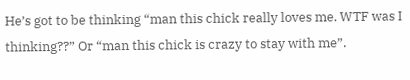He’s got to be thinking “man this chick really loves me. WTF was I thinking??” Or “man this chick is crazy to stay with me”.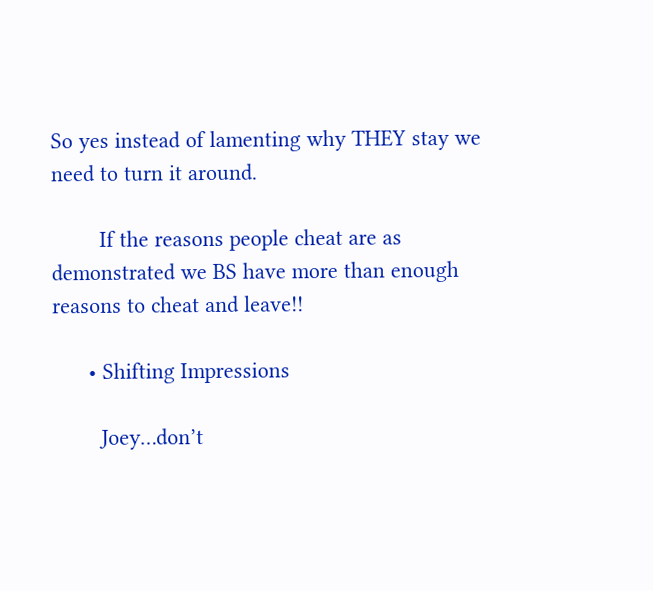So yes instead of lamenting why THEY stay we need to turn it around.

        If the reasons people cheat are as demonstrated we BS have more than enough reasons to cheat and leave!!

      • Shifting Impressions

        Joey…don’t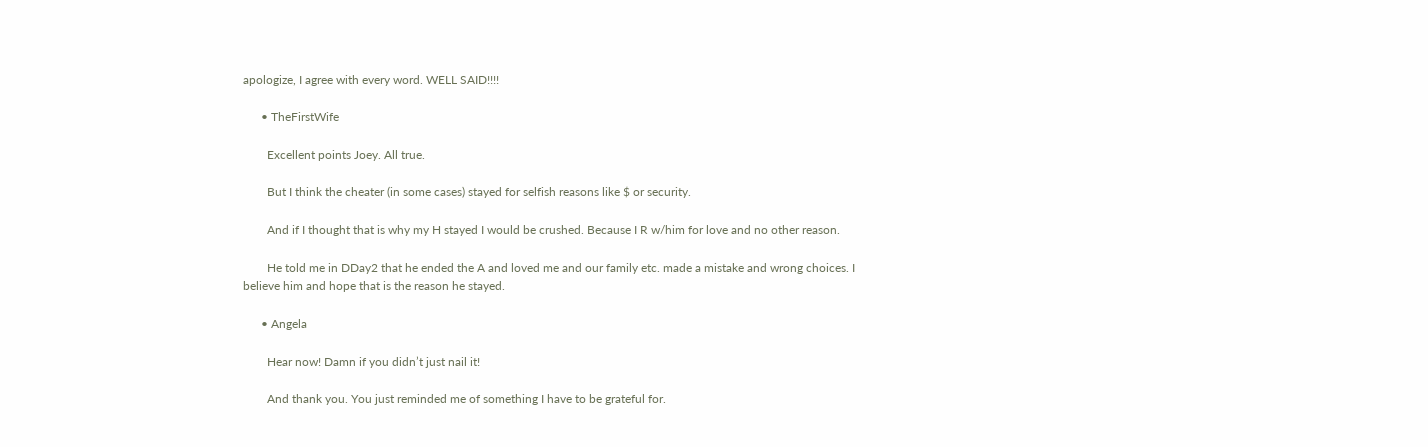apologize, I agree with every word. WELL SAID!!!!

      • TheFirstWife

        Excellent points Joey. All true.

        But I think the cheater (in some cases) stayed for selfish reasons like $ or security.

        And if I thought that is why my H stayed I would be crushed. Because I R w/him for love and no other reason.

        He told me in DDay2 that he ended the A and loved me and our family etc. made a mistake and wrong choices. I believe him and hope that is the reason he stayed.

      • Angela

        Hear now! Damn if you didn’t just nail it!

        And thank you. You just reminded me of something I have to be grateful for.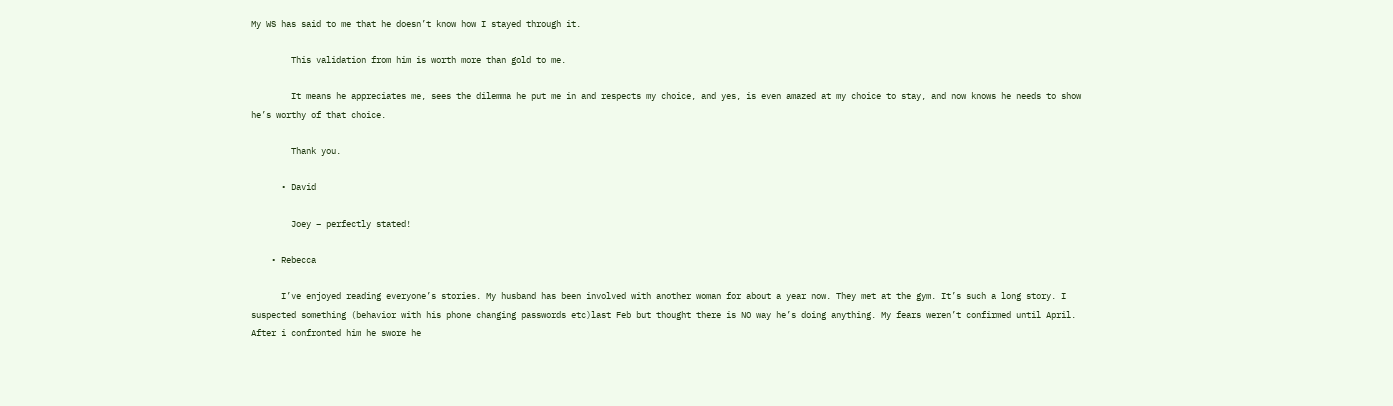My WS has said to me that he doesn’t know how I stayed through it.

        This validation from him is worth more than gold to me.

        It means he appreciates me, sees the dilemma he put me in and respects my choice, and yes, is even amazed at my choice to stay, and now knows he needs to show he’s worthy of that choice.

        Thank you.

      • David

        Joey – perfectly stated!

    • Rebecca

      I’ve enjoyed reading everyone’s stories. My husband has been involved with another woman for about a year now. They met at the gym. It’s such a long story. I suspected something (behavior with his phone changing passwords etc)last Feb but thought there is NO way he’s doing anything. My fears weren’t confirmed until April. After i confronted him he swore he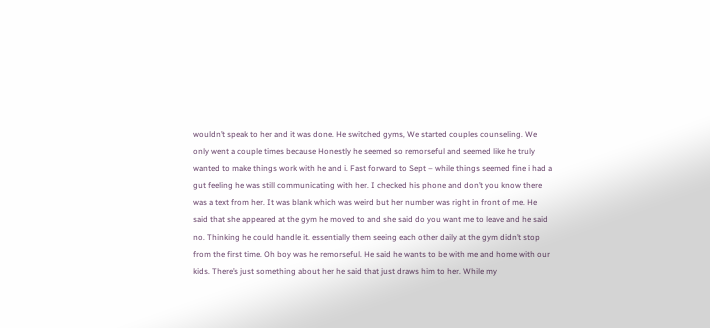wouldn’t speak to her and it was done. He switched gyms, We started couples counseling. We only went a couple times because Honestly he seemed so remorseful and seemed like he truly wanted to make things work with he and i. Fast forward to Sept – while things seemed fine i had a gut feeling he was still communicating with her. I checked his phone and don’t you know there was a text from her. It was blank which was weird but her number was right in front of me. He said that she appeared at the gym he moved to and she said do you want me to leave and he said no. Thinking he could handle it. essentially them seeing each other daily at the gym didn’t stop from the first time. Oh boy was he remorseful. He said he wants to be with me and home with our kids. There’s just something about her he said that just draws him to her. While my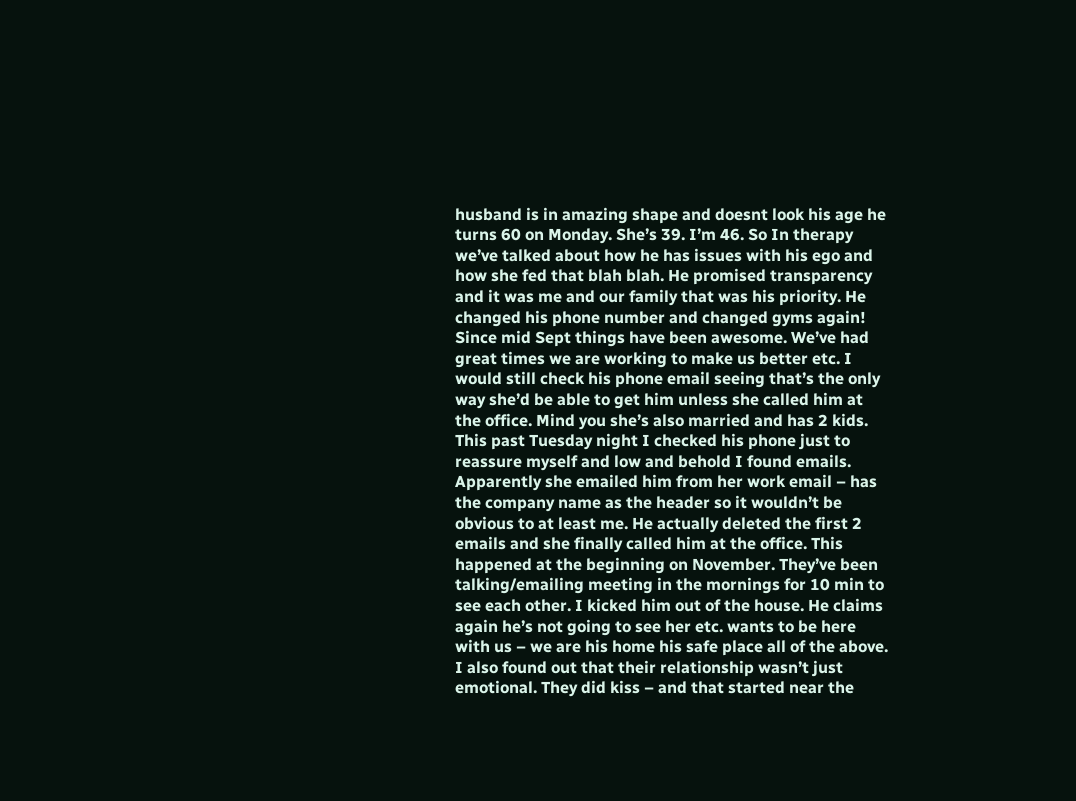husband is in amazing shape and doesnt look his age he turns 60 on Monday. She’s 39. I’m 46. So In therapy we’ve talked about how he has issues with his ego and how she fed that blah blah. He promised transparency and it was me and our family that was his priority. He changed his phone number and changed gyms again! Since mid Sept things have been awesome. We’ve had great times we are working to make us better etc. I would still check his phone email seeing that’s the only way she’d be able to get him unless she called him at the office. Mind you she’s also married and has 2 kids. This past Tuesday night I checked his phone just to reassure myself and low and behold I found emails. Apparently she emailed him from her work email – has the company name as the header so it wouldn’t be obvious to at least me. He actually deleted the first 2 emails and she finally called him at the office. This happened at the beginning on November. They’ve been talking/emailing meeting in the mornings for 10 min to see each other. I kicked him out of the house. He claims again he’s not going to see her etc. wants to be here with us – we are his home his safe place all of the above. I also found out that their relationship wasn’t just emotional. They did kiss – and that started near the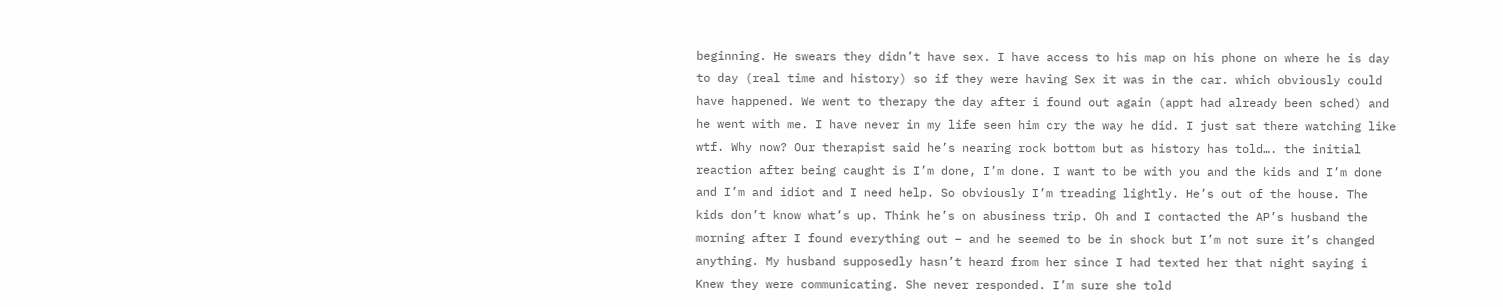beginning. He swears they didn’t have sex. I have access to his map on his phone on where he is day to day (real time and history) so if they were having Sex it was in the car. which obviously could have happened. We went to therapy the day after i found out again (appt had already been sched) and he went with me. I have never in my life seen him cry the way he did. I just sat there watching like wtf. Why now? Our therapist said he’s nearing rock bottom but as history has told…. the initial reaction after being caught is I’m done, I’m done. I want to be with you and the kids and I’m done and I’m and idiot and I need help. So obviously I’m treading lightly. He’s out of the house. The kids don’t know what’s up. Think he’s on abusiness trip. Oh and I contacted the AP’s husband the morning after I found everything out – and he seemed to be in shock but I’m not sure it’s changed anything. My husband supposedly hasn’t heard from her since I had texted her that night saying i Knew they were communicating. She never responded. I’m sure she told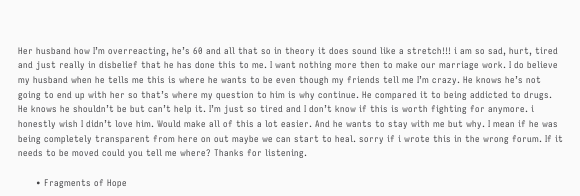Her husband how I’m overreacting, he’s 60 and all that so in theory it does sound like a stretch!!! i am so sad, hurt, tired and just really in disbelief that he has done this to me. I want nothing more then to make our marriage work. I do believe my husband when he tells me this is where he wants to be even though my friends tell me I’m crazy. He knows he’s not going to end up with her so that’s where my question to him is why continue. He compared it to being addicted to drugs. He knows he shouldn’t be but can’t help it. I’m just so tired and I don’t know if this is worth fighting for anymore. i honestly wish I didn’t love him. Would make all of this a lot easier. And he wants to stay with me but why. I mean if he was being completely transparent from here on out maybe we can start to heal. sorry if i wrote this in the wrong forum. If it needs to be moved could you tell me where? Thanks for listening.

      • Fragments of Hope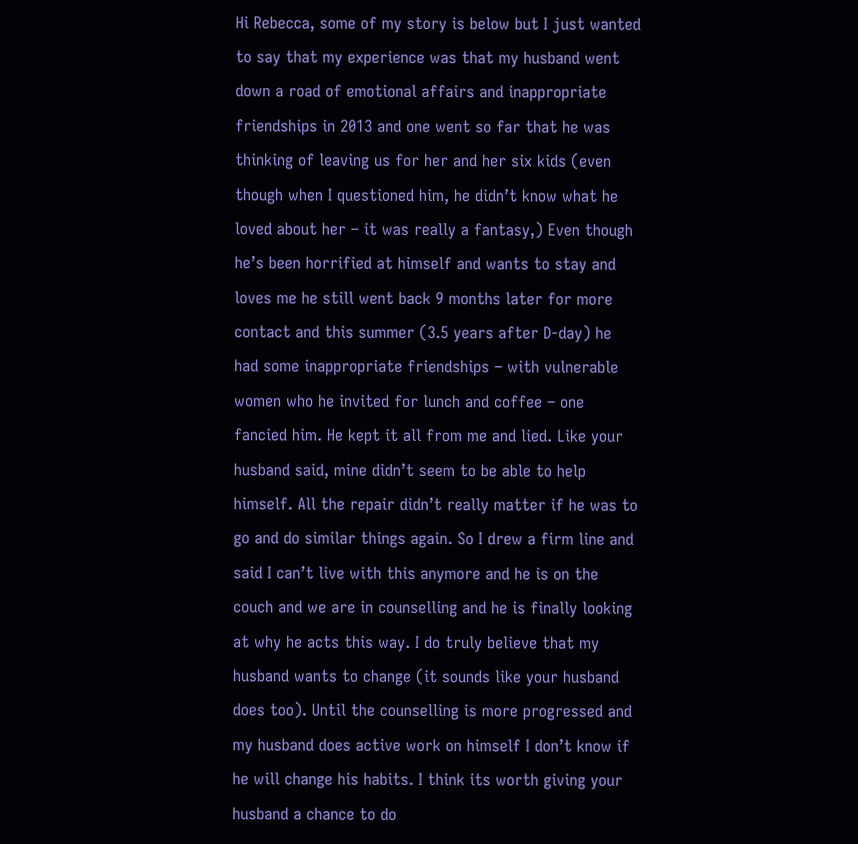Hi Rebecca, some of my story is below but I just wanted to say that my experience was that my husband went down a road of emotional affairs and inappropriate friendships in 2013 and one went so far that he was thinking of leaving us for her and her six kids (even though when I questioned him, he didn’t know what he loved about her – it was really a fantasy,) Even though he’s been horrified at himself and wants to stay and loves me he still went back 9 months later for more contact and this summer (3.5 years after D-day) he had some inappropriate friendships – with vulnerable women who he invited for lunch and coffee – one fancied him. He kept it all from me and lied. Like your husband said, mine didn’t seem to be able to help himself. All the repair didn’t really matter if he was to go and do similar things again. So I drew a firm line and said I can’t live with this anymore and he is on the couch and we are in counselling and he is finally looking at why he acts this way. I do truly believe that my husband wants to change (it sounds like your husband does too). Until the counselling is more progressed and my husband does active work on himself I don’t know if he will change his habits. I think its worth giving your husband a chance to do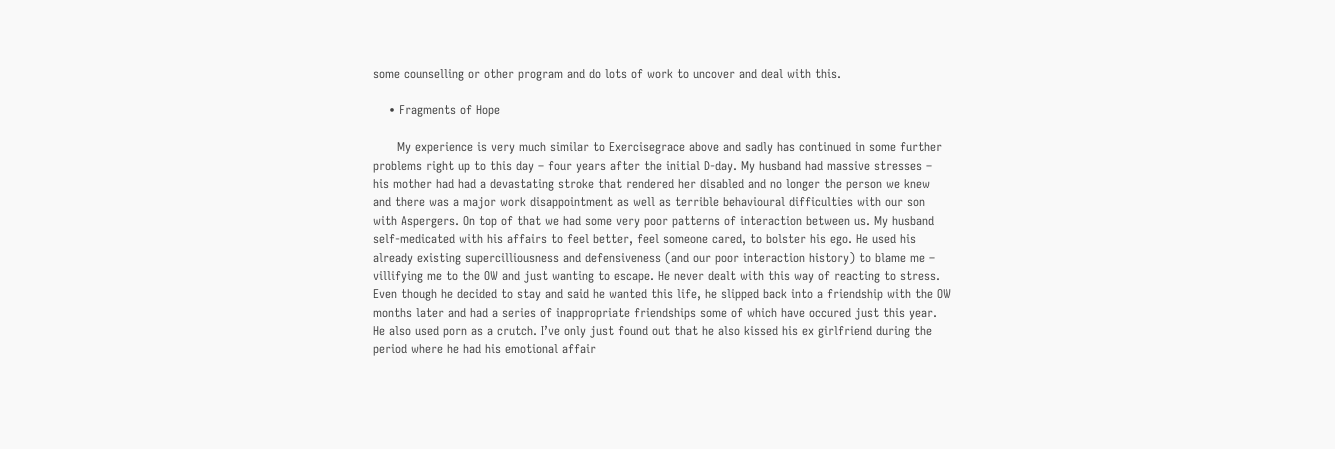some counselling or other program and do lots of work to uncover and deal with this.

    • Fragments of Hope

      My experience is very much similar to Exercisegrace above and sadly has continued in some further problems right up to this day – four years after the initial D-day. My husband had massive stresses – his mother had had a devastating stroke that rendered her disabled and no longer the person we knew and there was a major work disappointment as well as terrible behavioural difficulties with our son with Aspergers. On top of that we had some very poor patterns of interaction between us. My husband self-medicated with his affairs to feel better, feel someone cared, to bolster his ego. He used his already existing supercilliousness and defensiveness (and our poor interaction history) to blame me – villifying me to the OW and just wanting to escape. He never dealt with this way of reacting to stress. Even though he decided to stay and said he wanted this life, he slipped back into a friendship with the OW months later and had a series of inappropriate friendships some of which have occured just this year. He also used porn as a crutch. I’ve only just found out that he also kissed his ex girlfriend during the period where he had his emotional affair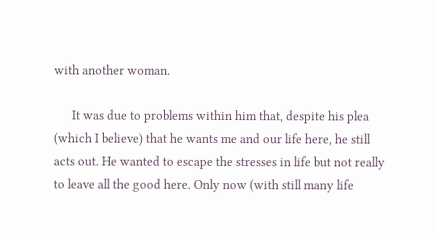with another woman.

      It was due to problems within him that, despite his plea (which I believe) that he wants me and our life here, he still acts out. He wanted to escape the stresses in life but not really to leave all the good here. Only now (with still many life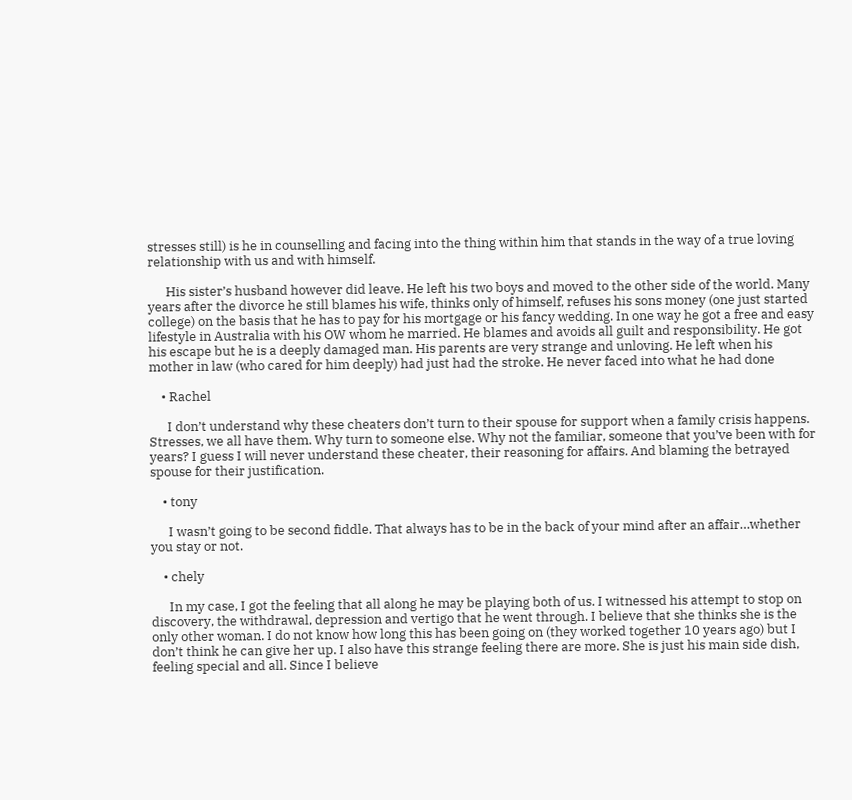stresses still) is he in counselling and facing into the thing within him that stands in the way of a true loving relationship with us and with himself.

      His sister’s husband however did leave. He left his two boys and moved to the other side of the world. Many years after the divorce he still blames his wife, thinks only of himself, refuses his sons money (one just started college) on the basis that he has to pay for his mortgage or his fancy wedding. In one way he got a free and easy lifestyle in Australia with his OW whom he married. He blames and avoids all guilt and responsibility. He got his escape but he is a deeply damaged man. His parents are very strange and unloving. He left when his mother in law (who cared for him deeply) had just had the stroke. He never faced into what he had done

    • Rachel

      I don’t understand why these cheaters don’t turn to their spouse for support when a family crisis happens. Stresses, we all have them. Why turn to someone else. Why not the familiar, someone that you’ve been with for years? I guess I will never understand these cheater, their reasoning for affairs. And blaming the betrayed spouse for their justification.

    • tony

      I wasn’t going to be second fiddle. That always has to be in the back of your mind after an affair…whether you stay or not.

    • chely

      In my case, I got the feeling that all along he may be playing both of us. I witnessed his attempt to stop on discovery, the withdrawal, depression and vertigo that he went through. I believe that she thinks she is the only other woman. I do not know how long this has been going on (they worked together 10 years ago) but I don’t think he can give her up. I also have this strange feeling there are more. She is just his main side dish, feeling special and all. Since I believe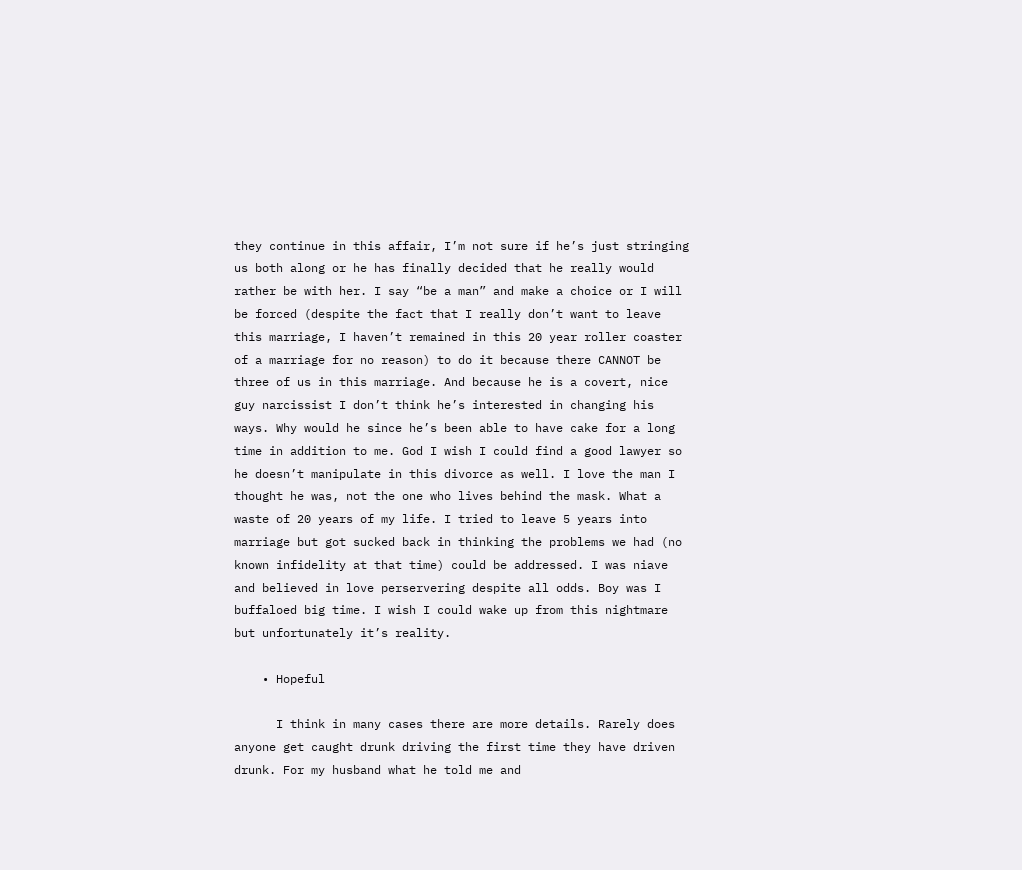they continue in this affair, I’m not sure if he’s just stringing us both along or he has finally decided that he really would rather be with her. I say “be a man” and make a choice or I will be forced (despite the fact that I really don’t want to leave this marriage, I haven’t remained in this 20 year roller coaster of a marriage for no reason) to do it because there CANNOT be three of us in this marriage. And because he is a covert, nice guy narcissist I don’t think he’s interested in changing his ways. Why would he since he’s been able to have cake for a long time in addition to me. God I wish I could find a good lawyer so he doesn’t manipulate in this divorce as well. I love the man I thought he was, not the one who lives behind the mask. What a waste of 20 years of my life. I tried to leave 5 years into marriage but got sucked back in thinking the problems we had (no known infidelity at that time) could be addressed. I was niave and believed in love perservering despite all odds. Boy was I buffaloed big time. I wish I could wake up from this nightmare but unfortunately it’s reality.

    • Hopeful

      I think in many cases there are more details. Rarely does anyone get caught drunk driving the first time they have driven drunk. For my husband what he told me and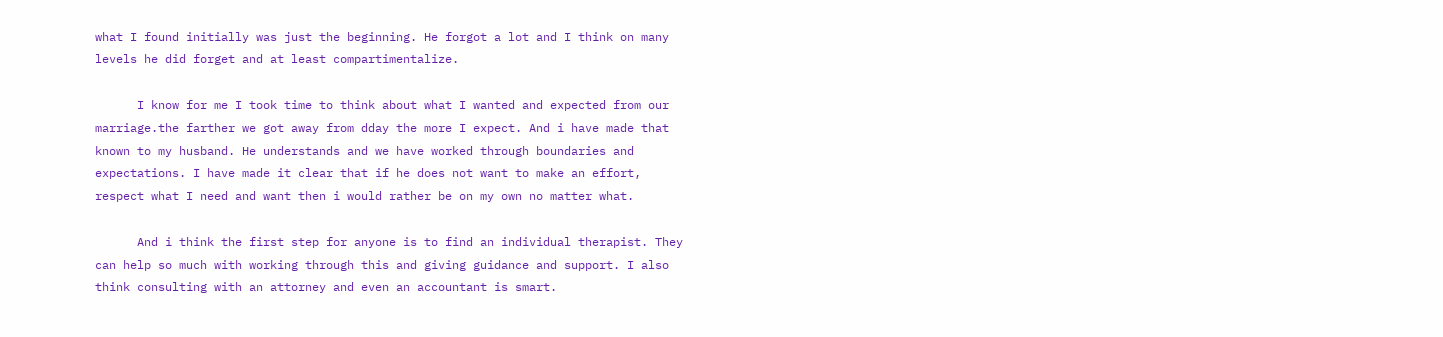what I found initially was just the beginning. He forgot a lot and I think on many levels he did forget and at least compartimentalize.

      I know for me I took time to think about what I wanted and expected from our marriage.the farther we got away from dday the more I expect. And i have made that known to my husband. He understands and we have worked through boundaries and expectations. I have made it clear that if he does not want to make an effort, respect what I need and want then i would rather be on my own no matter what.

      And i think the first step for anyone is to find an individual therapist. They can help so much with working through this and giving guidance and support. I also think consulting with an attorney and even an accountant is smart.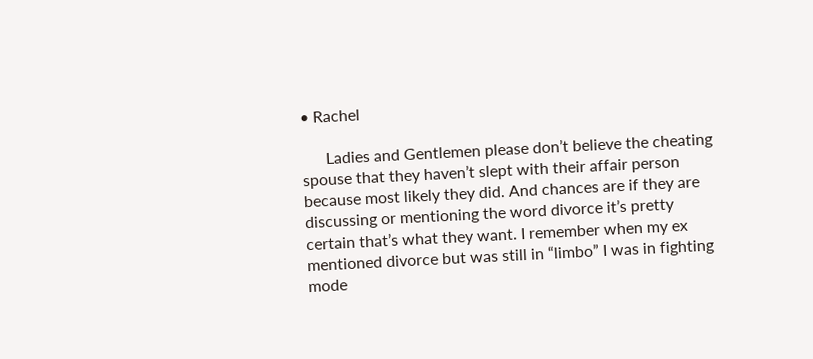• Rachel

      Ladies and Gentlemen please don’t believe the cheating spouse that they haven’t slept with their affair person because most likely they did. And chances are if they are discussing or mentioning the word divorce it’s pretty certain that’s what they want. I remember when my ex mentioned divorce but was still in “limbo” I was in fighting mode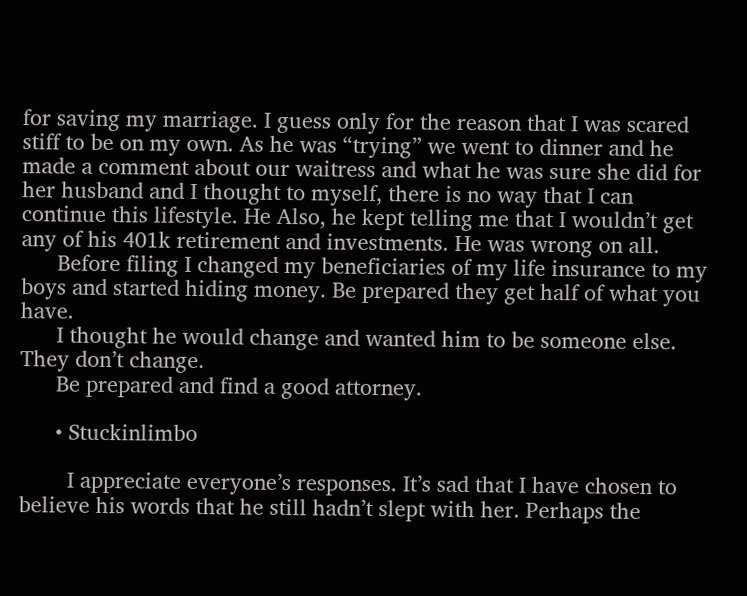for saving my marriage. I guess only for the reason that I was scared stiff to be on my own. As he was “trying” we went to dinner and he made a comment about our waitress and what he was sure she did for her husband and I thought to myself, there is no way that I can continue this lifestyle. He Also, he kept telling me that I wouldn’t get any of his 401k retirement and investments. He was wrong on all.
      Before filing I changed my beneficiaries of my life insurance to my boys and started hiding money. Be prepared they get half of what you have.
      I thought he would change and wanted him to be someone else. They don’t change.
      Be prepared and find a good attorney.

      • Stuckinlimbo

        I appreciate everyone’s responses. It’s sad that I have chosen to believe his words that he still hadn’t slept with her. Perhaps the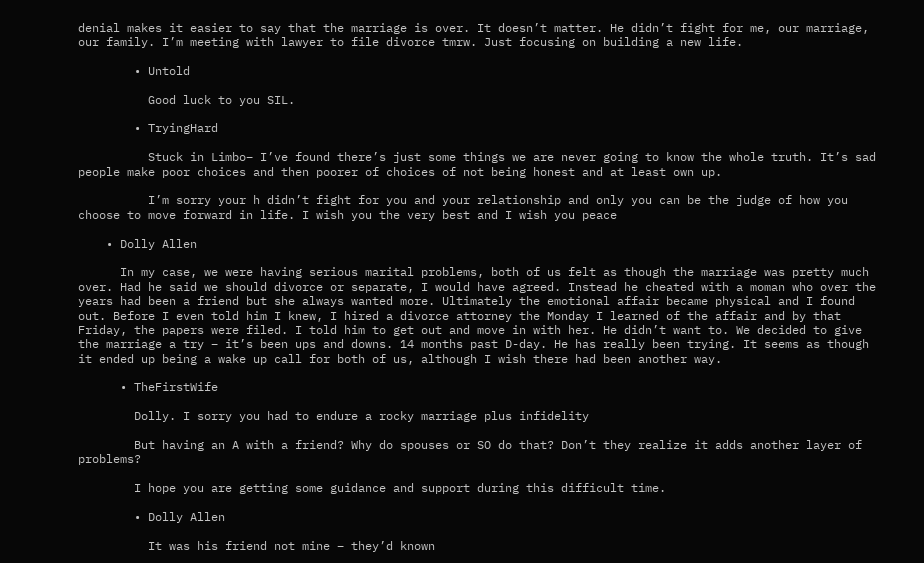denial makes it easier to say that the marriage is over. It doesn’t matter. He didn’t fight for me, our marriage, our family. I’m meeting with lawyer to file divorce tmrw. Just focusing on building a new life.

        • Untold

          Good luck to you SIL.

        • TryingHard

          Stuck in Limbo– I’ve found there’s just some things we are never going to know the whole truth. It’s sad people make poor choices and then poorer of choices of not being honest and at least own up.

          I’m sorry your h didn’t fight for you and your relationship and only you can be the judge of how you choose to move forward in life. I wish you the very best and I wish you peace

    • Dolly Allen

      In my case, we were having serious marital problems, both of us felt as though the marriage was pretty much over. Had he said we should divorce or separate, I would have agreed. Instead he cheated with a moman who over the years had been a friend but she always wanted more. Ultimately the emotional affair became physical and I found out. Before I even told him I knew, I hired a divorce attorney the Monday I learned of the affair and by that Friday, the papers were filed. I told him to get out and move in with her. He didn’t want to. We decided to give the marriage a try – it’s been ups and downs. 14 months past D-day. He has really been trying. It seems as though it ended up being a wake up call for both of us, although I wish there had been another way.

      • TheFirstWife

        Dolly. I sorry you had to endure a rocky marriage plus infidelity

        But having an A with a friend? Why do spouses or SO do that? Don’t they realize it adds another layer of problems?

        I hope you are getting some guidance and support during this difficult time.

        • Dolly Allen

          It was his friend not mine – they’d known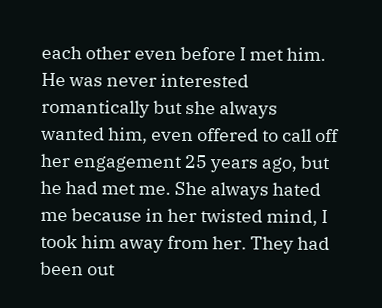each other even before I met him. He was never interested romantically but she always wanted him, even offered to call off her engagement 25 years ago, but he had met me. She always hated me because in her twisted mind, I took him away from her. They had been out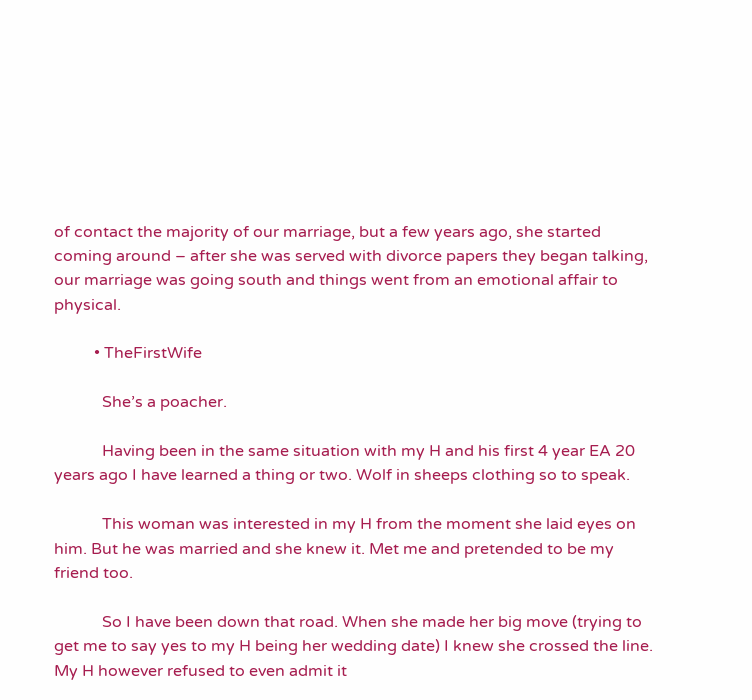of contact the majority of our marriage, but a few years ago, she started coming around – after she was served with divorce papers they began talking, our marriage was going south and things went from an emotional affair to physical.

          • TheFirstWife

            She’s a poacher.

            Having been in the same situation with my H and his first 4 year EA 20 years ago I have learned a thing or two. Wolf in sheeps clothing so to speak.

            This woman was interested in my H from the moment she laid eyes on him. But he was married and she knew it. Met me and pretended to be my friend too.

            So I have been down that road. When she made her big move (trying to get me to say yes to my H being her wedding date) I knew she crossed the line. My H however refused to even admit it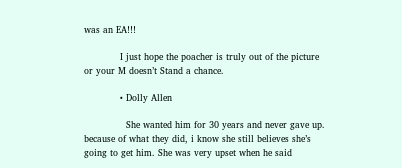was an EA!!!

            I just hope the poacher is truly out of the picture or your M doesn’t Stand a chance.

            • Dolly Allen

              She wanted him for 30 years and never gave up. because of what they did, i know she still believes she’s going to get him. She was very upset when he said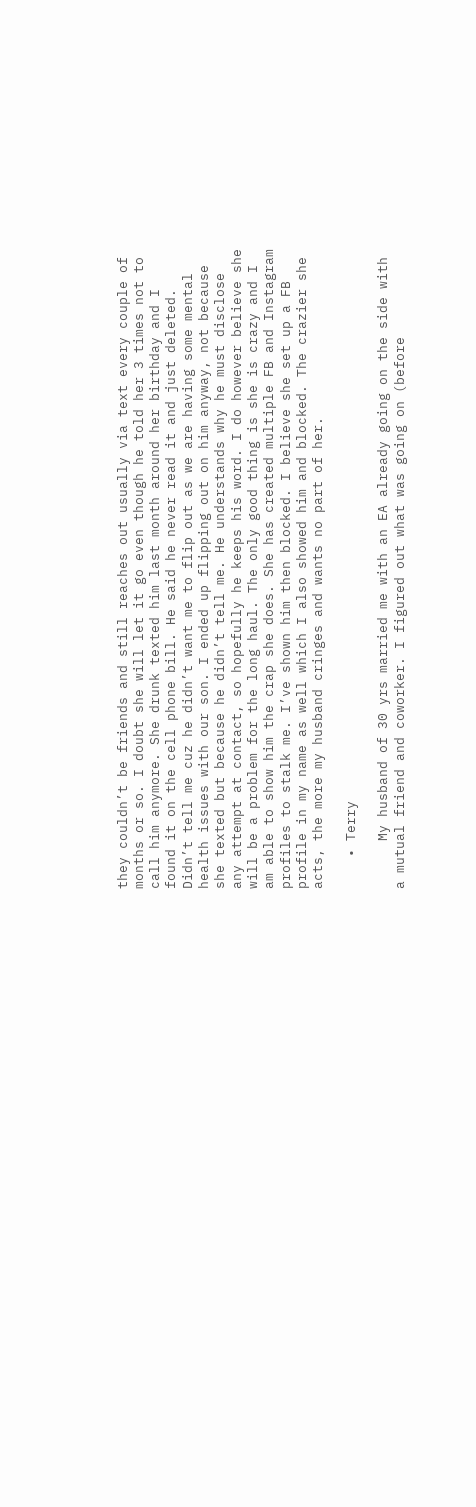they couldn’t be friends and still reaches out usually via text every couple of months or so. I doubt she will let it go even though he told her 3 times not to call him anymore. She drunk texted him last month around her birthday and I found it on the cell phone bill. He said he never read it and just deleted. Didn’t tell me cuz he didn’t want me to flip out as we are having some mental health issues with our son. I ended up flipping out on him anyway, not because she texted but because he didn’t tell me. He understands why he must disclose any attempt at contact, so hopefully he keeps his word. I do however believe she will be a problem for the long haul. The only good thing is she is crazy and I am able to show him the crap she does. She has created multiple FB and Instagram profiles to stalk me. I’ve shown him then blocked. I believe she set up a FB profile in my name as well which I also showed him and blocked. The crazier she acts, the more my husband cringes and wants no part of her.

    • Terry

      My husband of 30 yrs married me with an EA already going on the side with a mutual friend and coworker. I figured out what was going on (before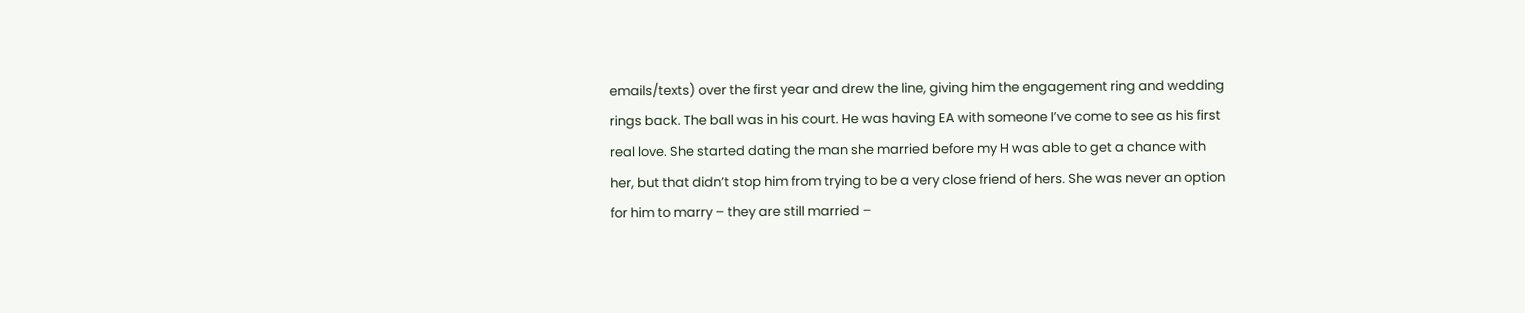emails/texts) over the first year and drew the line, giving him the engagement ring and wedding rings back. The ball was in his court. He was having EA with someone I’ve come to see as his first real love. She started dating the man she married before my H was able to get a chance with her, but that didn’t stop him from trying to be a very close friend of hers. She was never an option for him to marry – they are still married –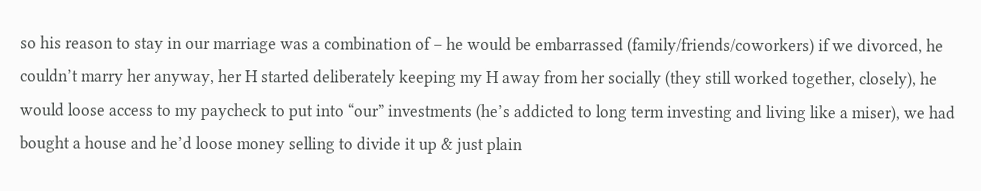so his reason to stay in our marriage was a combination of – he would be embarrassed (family/friends/coworkers) if we divorced, he couldn’t marry her anyway, her H started deliberately keeping my H away from her socially (they still worked together, closely), he would loose access to my paycheck to put into “our” investments (he’s addicted to long term investing and living like a miser), we had bought a house and he’d loose money selling to divide it up & just plain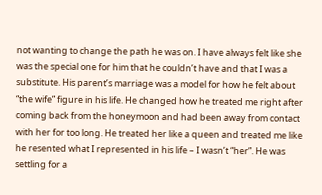not wanting to change the path he was on. I have always felt like she was the special one for him that he couldn’t have and that I was a substitute. His parent’s marriage was a model for how he felt about “the wife” figure in his life. He changed how he treated me right after coming back from the honeymoon and had been away from contact with her for too long. He treated her like a queen and treated me like he resented what I represented in his life – I wasn’t “her”. He was settling for a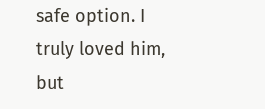safe option. I truly loved him, but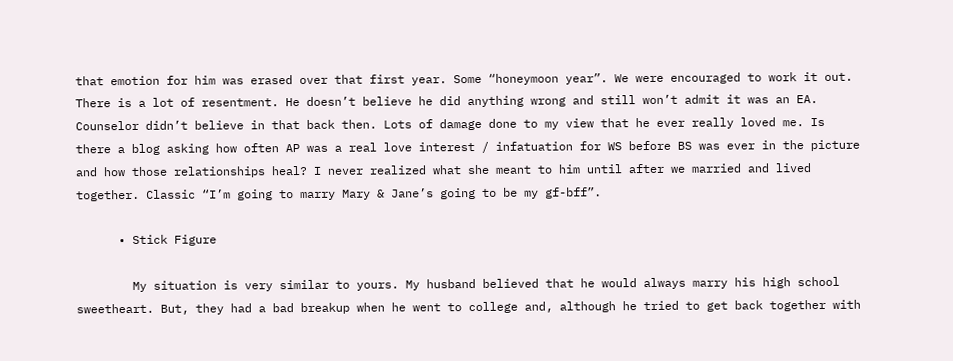that emotion for him was erased over that first year. Some “honeymoon year”. We were encouraged to work it out. There is a lot of resentment. He doesn’t believe he did anything wrong and still won’t admit it was an EA. Counselor didn’t believe in that back then. Lots of damage done to my view that he ever really loved me. Is there a blog asking how often AP was a real love interest / infatuation for WS before BS was ever in the picture and how those relationships heal? I never realized what she meant to him until after we married and lived together. Classic “I’m going to marry Mary & Jane’s going to be my gf-bff”.

      • Stick Figure

        My situation is very similar to yours. My husband believed that he would always marry his high school sweetheart. But, they had a bad breakup when he went to college and, although he tried to get back together with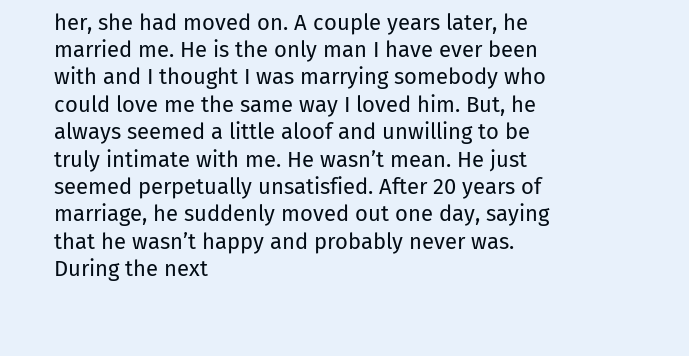her, she had moved on. A couple years later, he married me. He is the only man I have ever been with and I thought I was marrying somebody who could love me the same way I loved him. But, he always seemed a little aloof and unwilling to be truly intimate with me. He wasn’t mean. He just seemed perpetually unsatisfied. After 20 years of marriage, he suddenly moved out one day, saying that he wasn’t happy and probably never was. During the next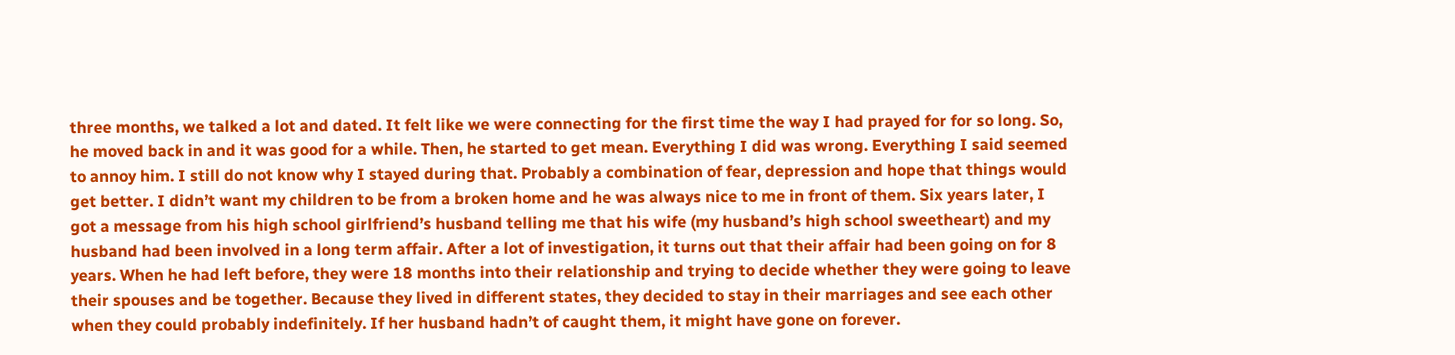three months, we talked a lot and dated. It felt like we were connecting for the first time the way I had prayed for for so long. So, he moved back in and it was good for a while. Then, he started to get mean. Everything I did was wrong. Everything I said seemed to annoy him. I still do not know why I stayed during that. Probably a combination of fear, depression and hope that things would get better. I didn’t want my children to be from a broken home and he was always nice to me in front of them. Six years later, I got a message from his high school girlfriend’s husband telling me that his wife (my husband’s high school sweetheart) and my husband had been involved in a long term affair. After a lot of investigation, it turns out that their affair had been going on for 8 years. When he had left before, they were 18 months into their relationship and trying to decide whether they were going to leave their spouses and be together. Because they lived in different states, they decided to stay in their marriages and see each other when they could probably indefinitely. If her husband hadn’t of caught them, it might have gone on forever.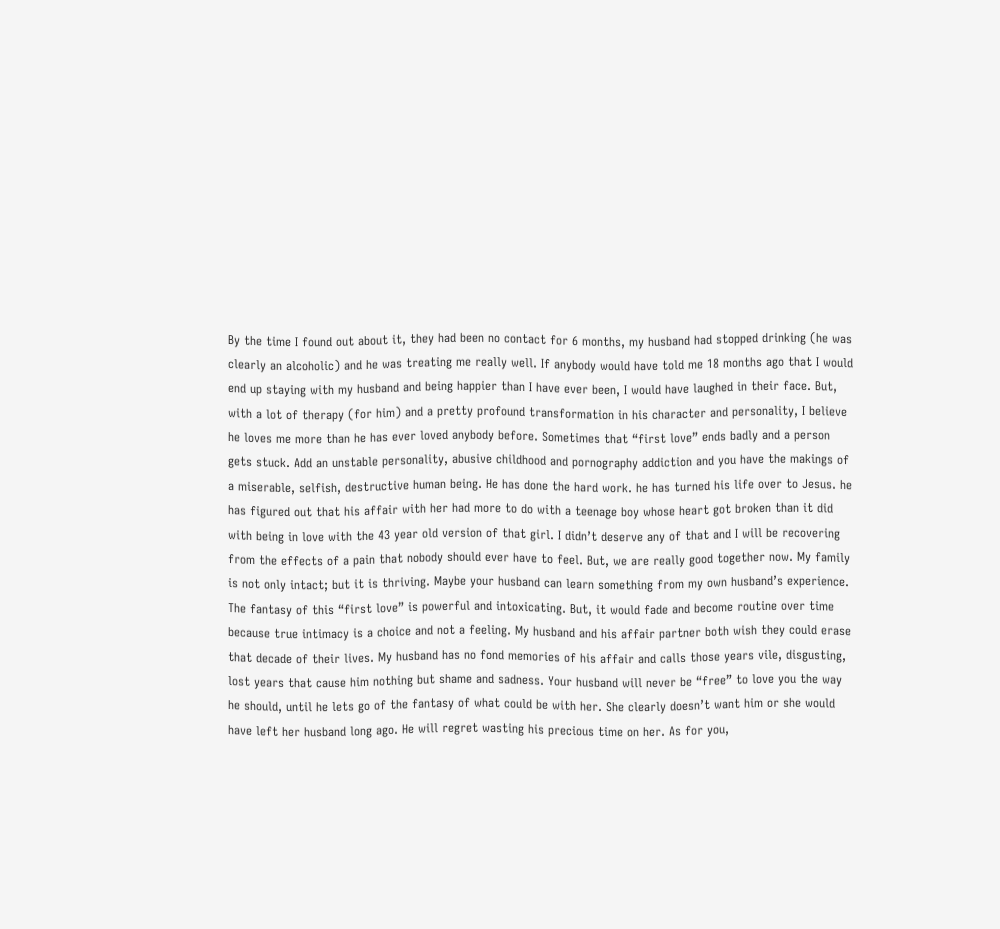By the time I found out about it, they had been no contact for 6 months, my husband had stopped drinking (he was clearly an alcoholic) and he was treating me really well. If anybody would have told me 18 months ago that I would end up staying with my husband and being happier than I have ever been, I would have laughed in their face. But, with a lot of therapy (for him) and a pretty profound transformation in his character and personality, I believe he loves me more than he has ever loved anybody before. Sometimes that “first love” ends badly and a person gets stuck. Add an unstable personality, abusive childhood and pornography addiction and you have the makings of a miserable, selfish, destructive human being. He has done the hard work. he has turned his life over to Jesus. he has figured out that his affair with her had more to do with a teenage boy whose heart got broken than it did with being in love with the 43 year old version of that girl. I didn’t deserve any of that and I will be recovering from the effects of a pain that nobody should ever have to feel. But, we are really good together now. My family is not only intact; but it is thriving. Maybe your husband can learn something from my own husband’s experience. The fantasy of this “first love” is powerful and intoxicating. But, it would fade and become routine over time because true intimacy is a choice and not a feeling. My husband and his affair partner both wish they could erase that decade of their lives. My husband has no fond memories of his affair and calls those years vile, disgusting, lost years that cause him nothing but shame and sadness. Your husband will never be “free” to love you the way he should, until he lets go of the fantasy of what could be with her. She clearly doesn’t want him or she would have left her husband long ago. He will regret wasting his precious time on her. As for you,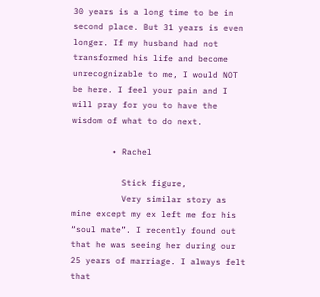30 years is a long time to be in second place. But 31 years is even longer. If my husband had not transformed his life and become unrecognizable to me, I would NOT be here. I feel your pain and I will pray for you to have the wisdom of what to do next.

        • Rachel

          Stick figure,
          Very similar story as mine except my ex left me for his “soul mate”. I recently found out that he was seeing her during our 25 years of marriage. I always felt that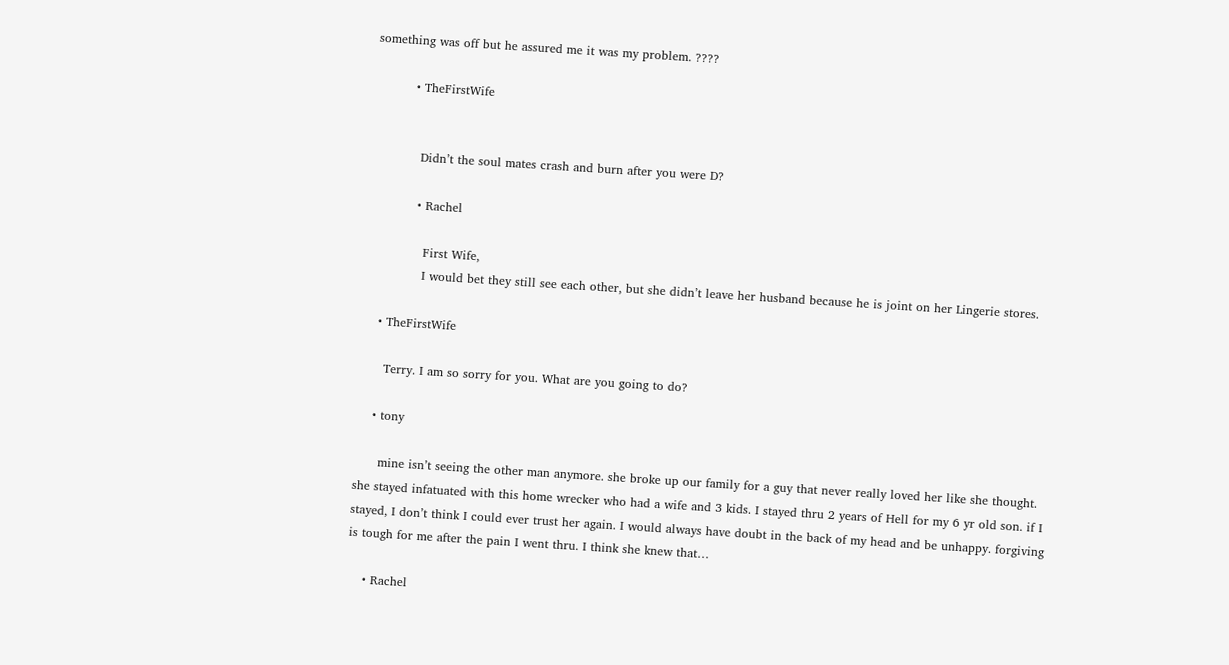something was off but he assured me it was my problem. ????

          • TheFirstWife


            Didn’t the soul mates crash and burn after you were D?

            • Rachel

              First Wife,
              I would bet they still see each other, but she didn’t leave her husband because he is joint on her Lingerie stores.

    • TheFirstWife

      Terry. I am so sorry for you. What are you going to do?

    • tony

      mine isn’t seeing the other man anymore. she broke up our family for a guy that never really loved her like she thought. she stayed infatuated with this home wrecker who had a wife and 3 kids. I stayed thru 2 years of Hell for my 6 yr old son. if I stayed, I don’t think I could ever trust her again. I would always have doubt in the back of my head and be unhappy. forgiving is tough for me after the pain I went thru. I think she knew that…

    • Rachel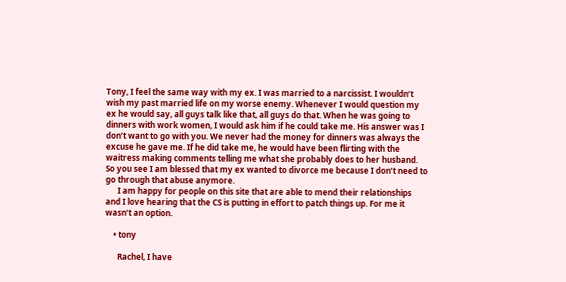Tony, I feel the same way with my ex. I was married to a narcissist. I wouldn’t wish my past married life on my worse enemy. Whenever I would question my ex he would say, all guys talk like that, all guys do that. When he was going to dinners with work women, I would ask him if he could take me. His answer was I don’t want to go with you. We never had the money for dinners was always the excuse he gave me. If he did take me, he would have been flirting with the waitress making comments telling me what she probably does to her husband. So you see I am blessed that my ex wanted to divorce me because I don’t need to go through that abuse anymore.
      I am happy for people on this site that are able to mend their relationships and I love hearing that the CS is putting in effort to patch things up. For me it wasn’t an option.

    • tony

      Rachel, I have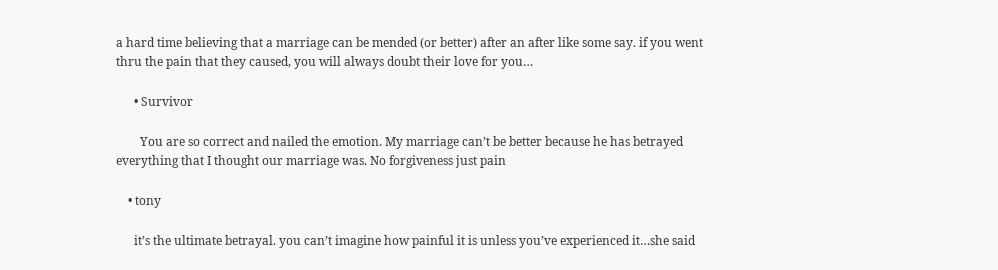a hard time believing that a marriage can be mended (or better) after an after like some say. if you went thru the pain that they caused, you will always doubt their love for you…

      • Survivor

        You are so correct and nailed the emotion. My marriage can’t be better because he has betrayed everything that I thought our marriage was. No forgiveness just pain

    • tony

      it’s the ultimate betrayal. you can’t imagine how painful it is unless you’ve experienced it…she said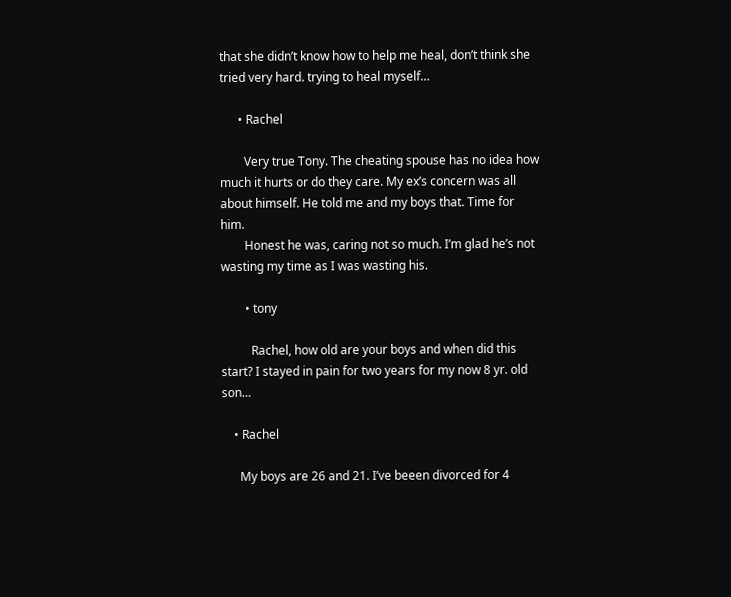that she didn’t know how to help me heal, don’t think she tried very hard. trying to heal myself…

      • Rachel

        Very true Tony. The cheating spouse has no idea how much it hurts or do they care. My ex’s concern was all about himself. He told me and my boys that. Time for him.
        Honest he was, caring not so much. I’m glad he’s not wasting my time as I was wasting his.

        • tony

          Rachel, how old are your boys and when did this start? I stayed in pain for two years for my now 8 yr. old son…

    • Rachel

      My boys are 26 and 21. I’ve beeen divorced for 4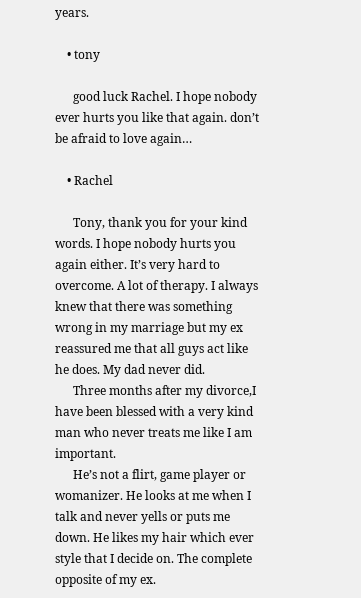years.

    • tony

      good luck Rachel. I hope nobody ever hurts you like that again. don’t be afraid to love again…

    • Rachel

      Tony, thank you for your kind words. I hope nobody hurts you again either. It’s very hard to overcome. A lot of therapy. I always knew that there was something wrong in my marriage but my ex reassured me that all guys act like he does. My dad never did.
      Three months after my divorce,I have been blessed with a very kind man who never treats me like I am important.
      He’s not a flirt, game player or womanizer. He looks at me when I talk and never yells or puts me down. He likes my hair which ever style that I decide on. The complete opposite of my ex.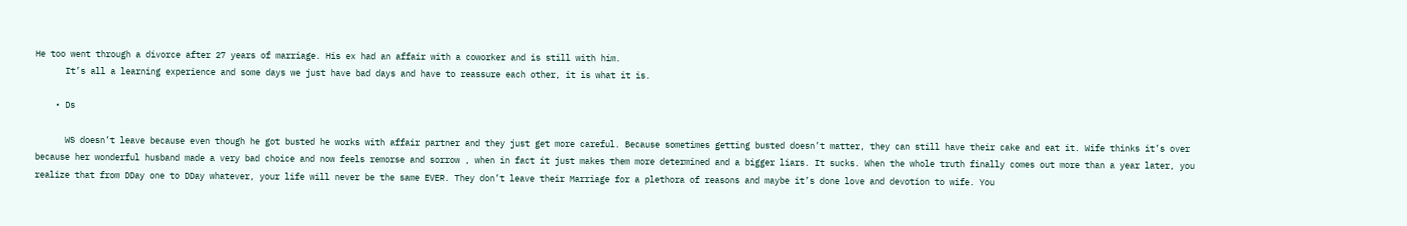He too went through a divorce after 27 years of marriage. His ex had an affair with a coworker and is still with him.
      It’s all a learning experience and some days we just have bad days and have to reassure each other, it is what it is.

    • Ds

      WS doesn’t leave because even though he got busted he works with affair partner and they just get more careful. Because sometimes getting busted doesn’t matter, they can still have their cake and eat it. Wife thinks it’s over because her wonderful husband made a very bad choice and now feels remorse and sorrow , when in fact it just makes them more determined and a bigger liars. It sucks. When the whole truth finally comes out more than a year later, you realize that from DDay one to DDay whatever, your life will never be the same EVER. They don’t leave their Marriage for a plethora of reasons and maybe it’s done love and devotion to wife. You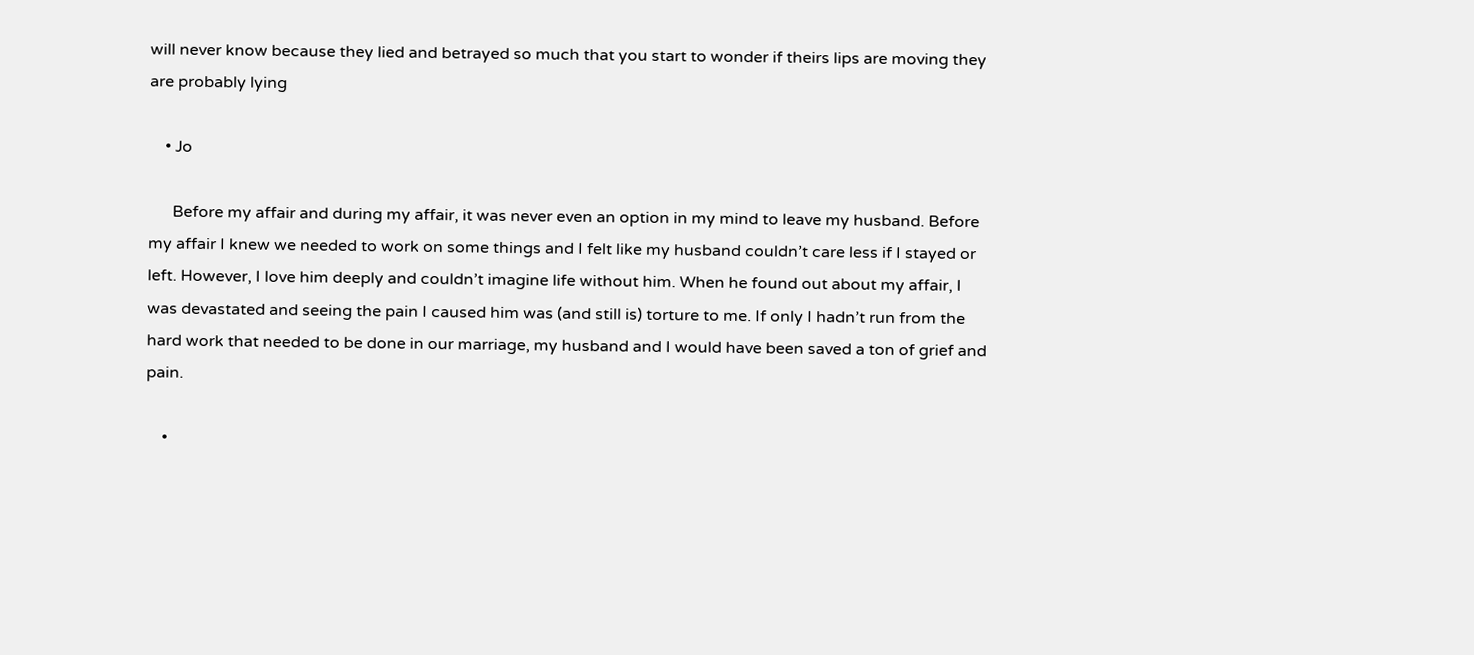will never know because they lied and betrayed so much that you start to wonder if theirs lips are moving they are probably lying

    • Jo

      Before my affair and during my affair, it was never even an option in my mind to leave my husband. Before my affair I knew we needed to work on some things and I felt like my husband couldn’t care less if I stayed or left. However, I love him deeply and couldn’t imagine life without him. When he found out about my affair, I was devastated and seeing the pain I caused him was (and still is) torture to me. If only I hadn’t run from the hard work that needed to be done in our marriage, my husband and I would have been saved a ton of grief and pain.

    •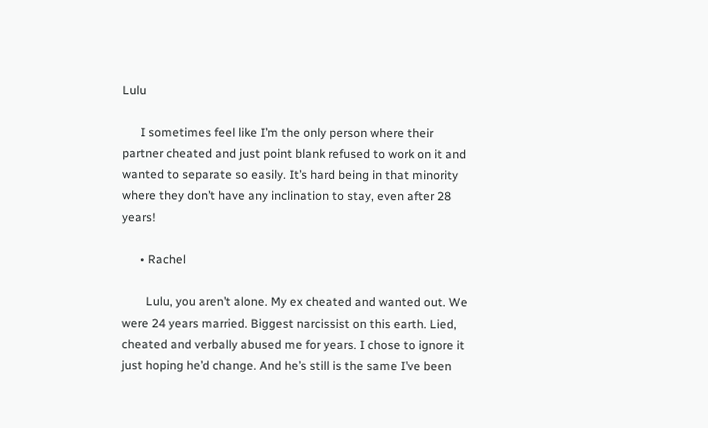Lulu

      I sometimes feel like I’m the only person where their partner cheated and just point blank refused to work on it and wanted to separate so easily. It’s hard being in that minority where they don’t have any inclination to stay, even after 28 years!

      • Rachel

        Lulu, you aren’t alone. My ex cheated and wanted out. We were 24 years married. Biggest narcissist on this earth. Lied, cheated and verbally abused me for years. I chose to ignore it just hoping he’d change. And he’s still is the same I’ve been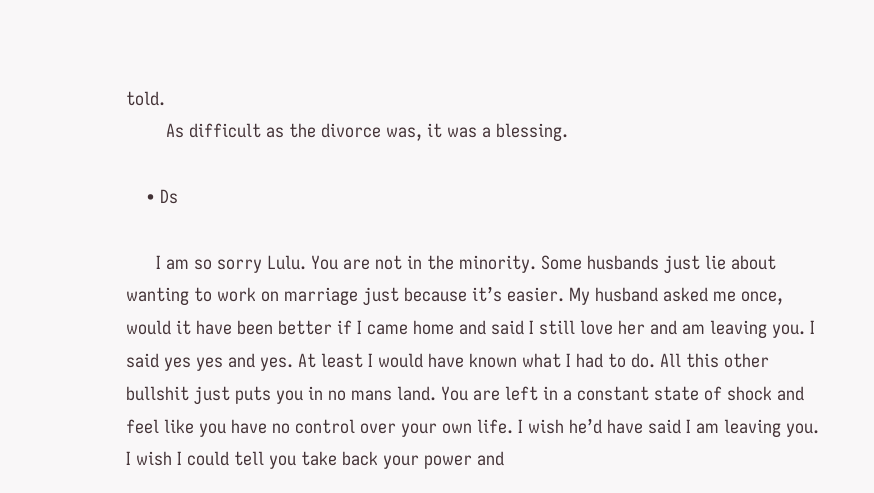told.
        As difficult as the divorce was, it was a blessing.

    • Ds

      I am so sorry Lulu. You are not in the minority. Some husbands just lie about wanting to work on marriage just because it’s easier. My husband asked me once, would it have been better if I came home and said I still love her and am leaving you. I said yes yes and yes. At least I would have known what I had to do. All this other bullshit just puts you in no mans land. You are left in a constant state of shock and feel like you have no control over your own life. I wish he’d have said I am leaving you. I wish I could tell you take back your power and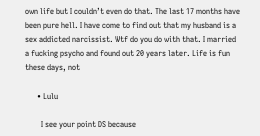own life but I couldn’t even do that. The last 17 months have been pure hell. I have come to find out that my husband is a sex addicted narcissist. Wtf do you do with that. I married a fucking psycho and found out 20 years later. Life is fun these days, not

      • Lulu

        I see your point DS because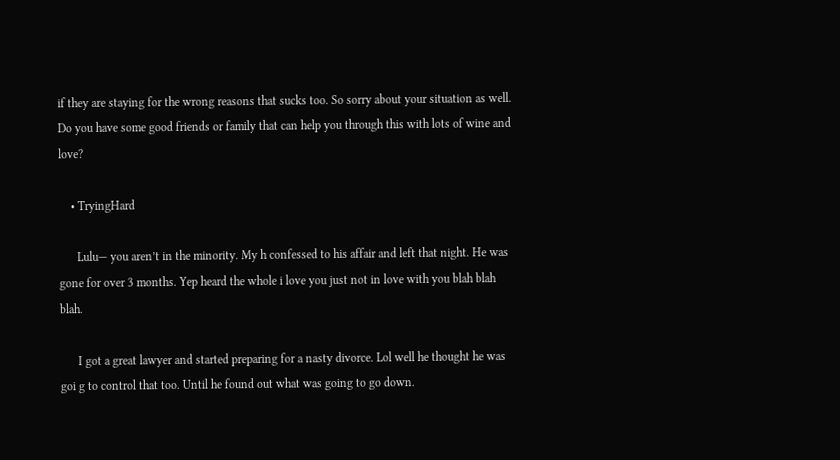if they are staying for the wrong reasons that sucks too. So sorry about your situation as well. Do you have some good friends or family that can help you through this with lots of wine and love?

    • TryingHard

      Lulu— you aren’t in the minority. My h confessed to his affair and left that night. He was gone for over 3 months. Yep heard the whole i love you just not in love with you blah blah blah.

      I got a great lawyer and started preparing for a nasty divorce. Lol well he thought he was goi g to control that too. Until he found out what was going to go down.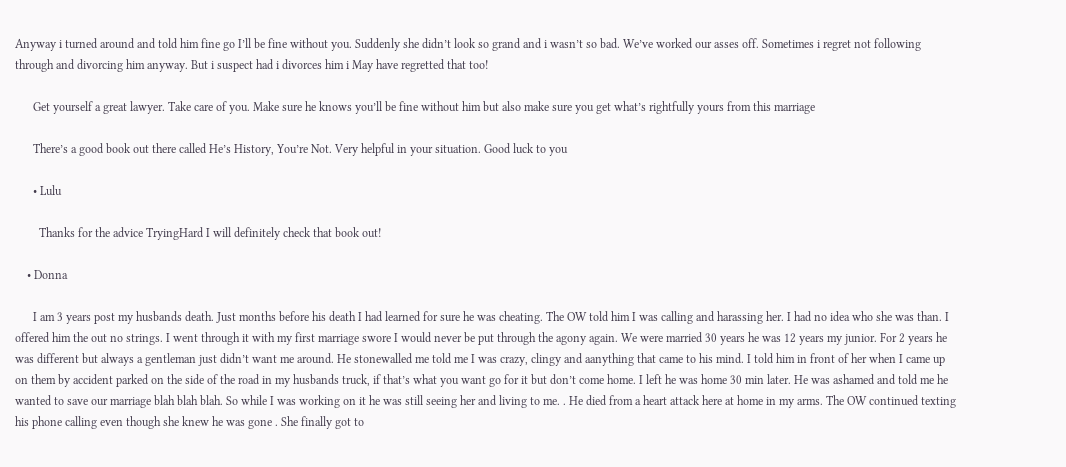Anyway i turned around and told him fine go I’ll be fine without you. Suddenly she didn’t look so grand and i wasn’t so bad. We’ve worked our asses off. Sometimes i regret not following through and divorcing him anyway. But i suspect had i divorces him i May have regretted that too!

      Get yourself a great lawyer. Take care of you. Make sure he knows you’ll be fine without him but also make sure you get what’s rightfully yours from this marriage

      There’s a good book out there called He’s History, You’re Not. Very helpful in your situation. Good luck to you

      • Lulu

        Thanks for the advice TryingHard I will definitely check that book out!

    • Donna

      I am 3 years post my husbands death. Just months before his death I had learned for sure he was cheating. The OW told him I was calling and harassing her. I had no idea who she was than. I offered him the out no strings. I went through it with my first marriage swore I would never be put through the agony again. We were married 30 years he was 12 years my junior. For 2 years he was different but always a gentleman just didn’t want me around. He stonewalled me told me I was crazy, clingy and aanything that came to his mind. I told him in front of her when I came up on them by accident parked on the side of the road in my husbands truck, if that’s what you want go for it but don’t come home. I left he was home 30 min later. He was ashamed and told me he wanted to save our marriage blah blah blah. So while I was working on it he was still seeing her and living to me. . He died from a heart attack here at home in my arms. The OW continued texting his phone calling even though she knew he was gone . She finally got to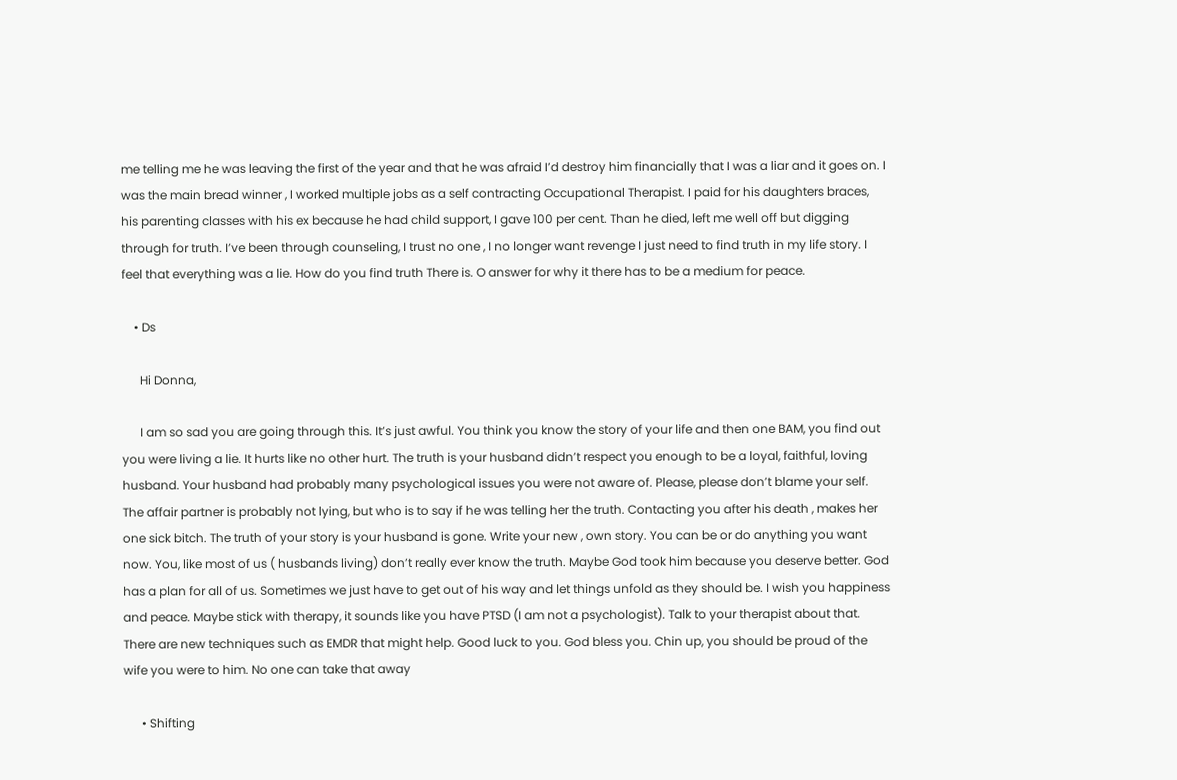me telling me he was leaving the first of the year and that he was afraid I’d destroy him financially that I was a liar and it goes on. I was the main bread winner , I worked multiple jobs as a self contracting Occupational Therapist. I paid for his daughters braces, his parenting classes with his ex because he had child support, I gave 100 per cent. Than he died, left me well off but digging through for truth. I’ve been through counseling, I trust no one , I no longer want revenge I just need to find truth in my life story. I feel that everything was a lie. How do you find truth There is. O answer for why it there has to be a medium for peace.

    • Ds

      Hi Donna,

      I am so sad you are going through this. It’s just awful. You think you know the story of your life and then one BAM, you find out you were living a lie. It hurts like no other hurt. The truth is your husband didn’t respect you enough to be a loyal, faithful, loving husband. Your husband had probably many psychological issues you were not aware of. Please, please don’t blame your self. The affair partner is probably not lying, but who is to say if he was telling her the truth. Contacting you after his death , makes her one sick bitch. The truth of your story is your husband is gone. Write your new , own story. You can be or do anything you want now. You, like most of us ( husbands living) don’t really ever know the truth. Maybe God took him because you deserve better. God has a plan for all of us. Sometimes we just have to get out of his way and let things unfold as they should be. I wish you happiness and peace. Maybe stick with therapy, it sounds like you have PTSD (I am not a psychologist). Talk to your therapist about that. There are new techniques such as EMDR that might help. Good luck to you. God bless you. Chin up, you should be proud of the wife you were to him. No one can take that away

      • Shifting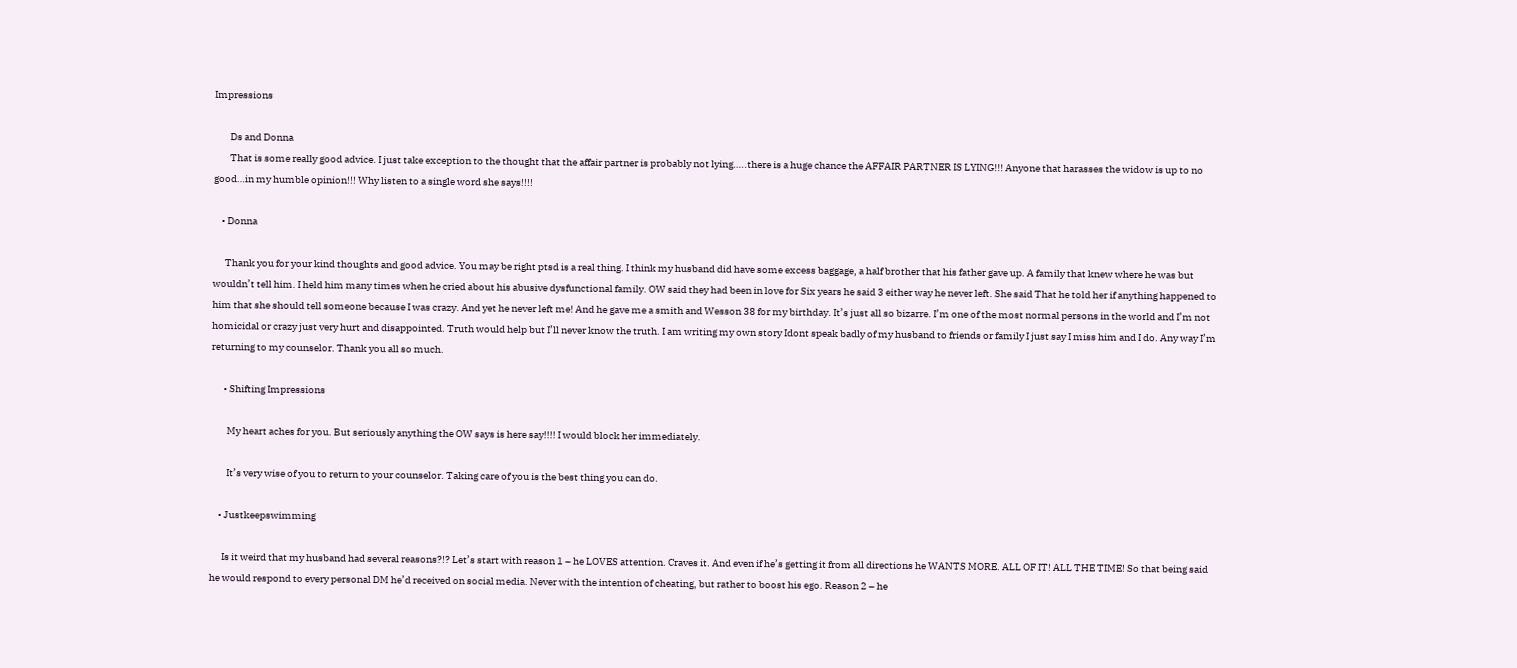Impressions

        Ds and Donna
        That is some really good advice. I just take exception to the thought that the affair partner is probably not lying…..there is a huge chance the AFFAIR PARTNER IS LYING!!! Anyone that harasses the widow is up to no good…in my humble opinion!!! Why listen to a single word she says!!!!

    • Donna

      Thank you for your kind thoughts and good advice. You may be right ptsd is a real thing. I think my husband did have some excess baggage, a half brother that his father gave up. A family that knew where he was but wouldn’t tell him. I held him many times when he cried about his abusive dysfunctional family. OW said they had been in love for Six years he said 3 either way he never left. She said That he told her if anything happened to him that she should tell someone because I was crazy. And yet he never left me! And he gave me a smith and Wesson 38 for my birthday. It’s just all so bizarre. I’m one of the most normal persons in the world and I’m not homicidal or crazy just very hurt and disappointed. Truth would help but I’ll never know the truth. I am writing my own story Idont speak badly of my husband to friends or family I just say I miss him and I do. Any way I’m returning to my counselor. Thank you all so much.

      • Shifting Impressions

        My heart aches for you. But seriously anything the OW says is here say!!!! I would block her immediately.

        It’s very wise of you to return to your counselor. Taking care of you is the best thing you can do.

    • Justkeepswimming

      Is it weird that my husband had several reasons?!? Let’s start with reason 1 – he LOVES attention. Craves it. And even if he’s getting it from all directions he WANTS MORE. ALL OF IT! ALL THE TIME! So that being said he would respond to every personal DM he’d received on social media. Never with the intention of cheating, but rather to boost his ego. Reason 2 – he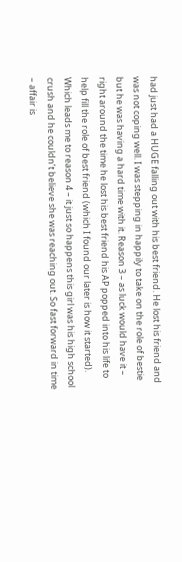had just had a HUGE falling out with his best friend. He lost his friend and was not coping well. I was stepping in happily to take on the role of bestie but he was having a hard time with it. Reason 3 – as luck would have it – right around the time he lost his best friend his AP popped into his life to help fill the role of best friend (which I found our later is how it started). Which leads me to reason 4 – it just so happens this girl was his high school crush and he couldn’t believe she was reaching out. So fast forward in time – affair is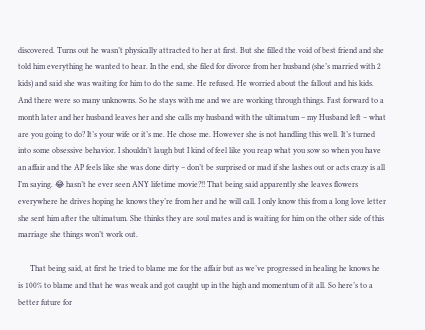discovered. Turns out he wasn’t physically attracted to her at first. But she filled the void of best friend and she told him everything he wanted to hear. In the end, she filed for divorce from her husband (she’s married with 2 kids) and said she was waiting for him to do the same. He refused. He worried about the fallout and his kids. And there were so many unknowns. So he stays with me and we are working through things. Fast forward to a month later and her husband leaves her and she calls my husband with the ultimatum – my Husband left – what are you going to do? It’s your wife or it’s me. He chose me. However she is not handling this well. It’s turned into some obsessive behavior. I shouldn’t laugh but I kind of feel like you reap what you sow so when you have an affair and the AP feels like she was done dirty – don’t be surprised or mad if she lashes out or acts crazy is all I’m saying. 😂 hasn’t he ever seen ANY lifetime movie?!! That being said apparently she leaves flowers everywhere he drives hoping he knows they’re from her and he will call. I only know this from a long love letter she sent him after the ultimatum. She thinks they are soul mates and is waiting for him on the other side of this marriage she things won’t work out.

      That being said, at first he tried to blame me for the affair but as we’ve progressed in healing he knows he is 100% to blame and that he was weak and got caught up in the high and momentum of it all. So here’s to a better future for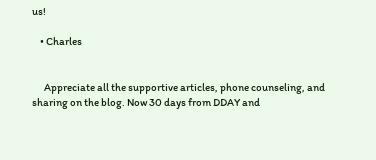us!

    • Charles


      Appreciate all the supportive articles, phone counseling, and sharing on the blog. Now 30 days from DDAY and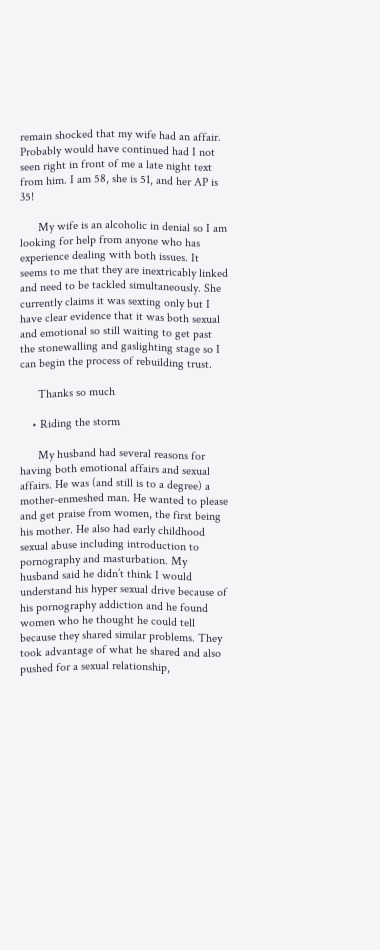remain shocked that my wife had an affair. Probably would have continued had I not seen right in front of me a late night text from him. I am 58, she is 51, and her AP is 35!

      My wife is an alcoholic in denial so I am looking for help from anyone who has experience dealing with both issues. It seems to me that they are inextricably linked and need to be tackled simultaneously. She currently claims it was sexting only but I have clear evidence that it was both sexual and emotional so still waiting to get past the stonewalling and gaslighting stage so I can begin the process of rebuilding trust.

      Thanks so much

    • Riding the storm

      My husband had several reasons for having both emotional affairs and sexual affairs. He was (and still is to a degree) a mother-enmeshed man. He wanted to please and get praise from women, the first being his mother. He also had early childhood sexual abuse including introduction to pornography and masturbation. My husband said he didn’t think I would understand his hyper sexual drive because of his pornography addiction and he found women who he thought he could tell because they shared similar problems. They took advantage of what he shared and also pushed for a sexual relationship,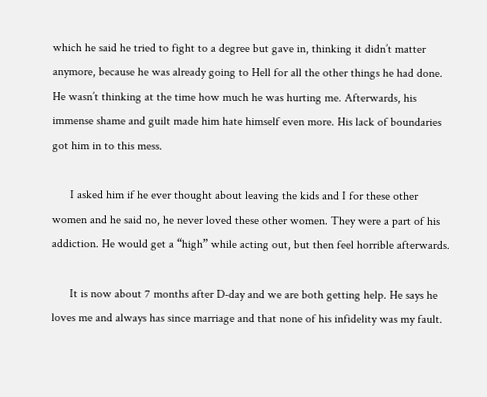which he said he tried to fight to a degree but gave in, thinking it didn’t matter anymore, because he was already going to Hell for all the other things he had done. He wasn’t thinking at the time how much he was hurting me. Afterwards, his immense shame and guilt made him hate himself even more. His lack of boundaries got him in to this mess.

      I asked him if he ever thought about leaving the kids and I for these other women and he said no, he never loved these other women. They were a part of his addiction. He would get a “high” while acting out, but then feel horrible afterwards.

      It is now about 7 months after D-day and we are both getting help. He says he loves me and always has since marriage and that none of his infidelity was my fault.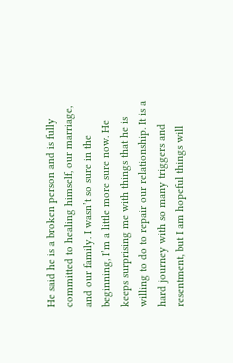He said he is a broken person and is fully committed to healing himself, our marriage, and our family. I wasn’t so sure in the beginning, I’m a little more sure now. He keeps surprising me with things that he is willing to do to repair our relationship. It is a hard journey with so many triggers and resentment, but I am hopeful things will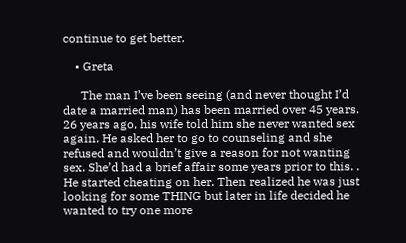continue to get better.

    • Greta

      The man I’ve been seeing (and never thought I’d date a married man) has been married over 45 years. 26 years ago, his wife told him she never wanted sex again. He asked her to go to counseling and she refused and wouldn’t give a reason for not wanting sex. She’d had a brief affair some years prior to this. . He started cheating on her. Then realized he was just looking for some THING but later in life decided he wanted to try one more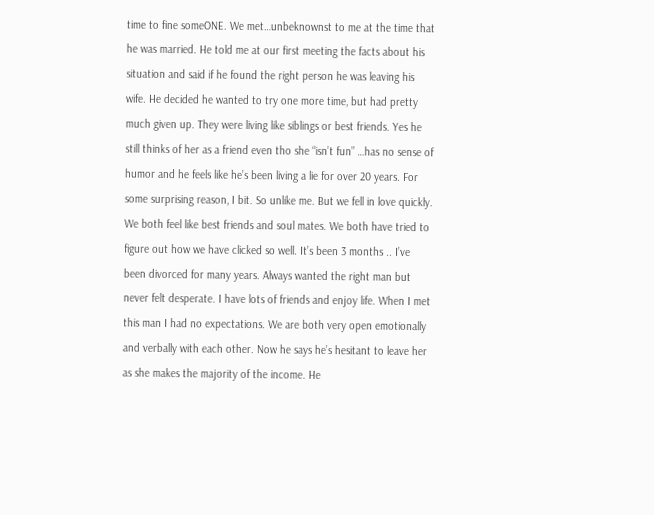time to fine someONE. We met…unbeknownst to me at the time that he was married. He told me at our first meeting the facts about his situation and said if he found the right person he was leaving his wife. He decided he wanted to try one more time, but had pretty much given up. They were living like siblings or best friends. Yes he still thinks of her as a friend even tho she “isn’t fun” …has no sense of humor and he feels like he’s been living a lie for over 20 years. For some surprising reason, I bit. So unlike me. But we fell in love quickly. We both feel like best friends and soul mates. We both have tried to figure out how we have clicked so well. It’s been 3 months .. I’ve been divorced for many years. Always wanted the right man but never felt desperate. I have lots of friends and enjoy life. When I met this man I had no expectations. We are both very open emotionally and verbally with each other. Now he says he’s hesitant to leave her as she makes the majority of the income. He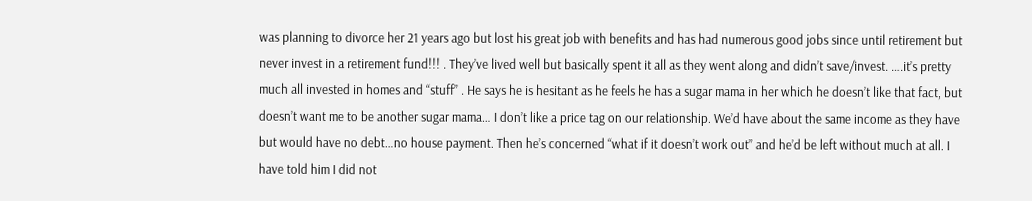was planning to divorce her 21 years ago but lost his great job with benefits and has had numerous good jobs since until retirement but never invest in a retirement fund!!! . They’ve lived well but basically spent it all as they went along and didn’t save/invest. ….it’s pretty much all invested in homes and “stuff” . He says he is hesitant as he feels he has a sugar mama in her which he doesn’t like that fact, but doesn’t want me to be another sugar mama… I don’t like a price tag on our relationship. We’d have about the same income as they have but would have no debt…no house payment. Then he’s concerned “what if it doesn’t work out” and he’d be left without much at all. I have told him I did not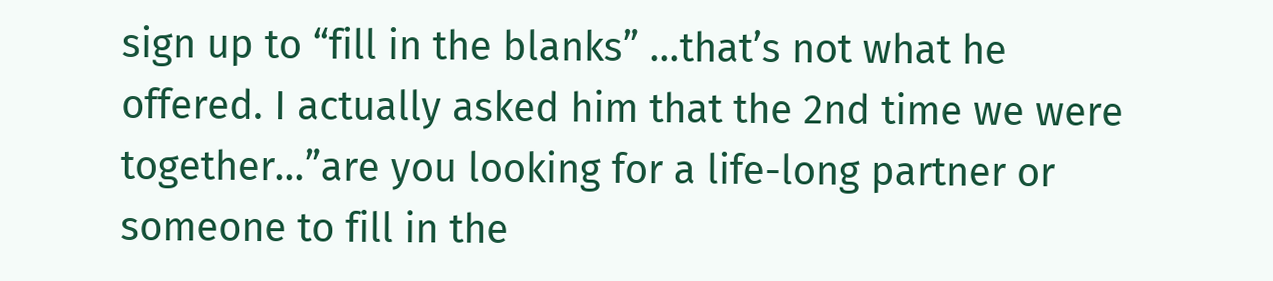sign up to “fill in the blanks” …that’s not what he offered. I actually asked him that the 2nd time we were together…”are you looking for a life-long partner or someone to fill in the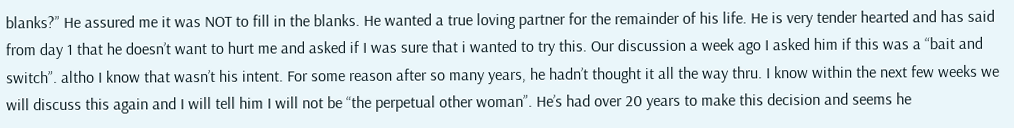blanks?” He assured me it was NOT to fill in the blanks. He wanted a true loving partner for the remainder of his life. He is very tender hearted and has said from day 1 that he doesn’t want to hurt me and asked if I was sure that i wanted to try this. Our discussion a week ago I asked him if this was a “bait and switch”. altho I know that wasn’t his intent. For some reason after so many years, he hadn’t thought it all the way thru. I know within the next few weeks we will discuss this again and I will tell him I will not be “the perpetual other woman”. He’s had over 20 years to make this decision and seems he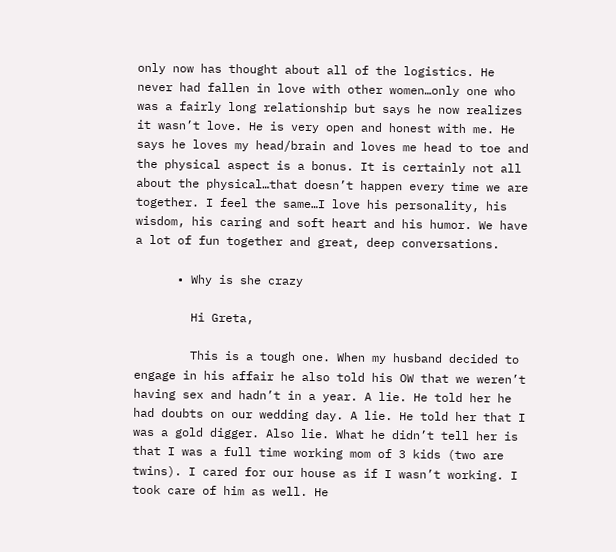only now has thought about all of the logistics. He never had fallen in love with other women…only one who was a fairly long relationship but says he now realizes it wasn’t love. He is very open and honest with me. He says he loves my head/brain and loves me head to toe and the physical aspect is a bonus. It is certainly not all about the physical…that doesn’t happen every time we are together. I feel the same…I love his personality, his wisdom, his caring and soft heart and his humor. We have a lot of fun together and great, deep conversations.

      • Why is she crazy

        Hi Greta,

        This is a tough one. When my husband decided to engage in his affair he also told his OW that we weren’t having sex and hadn’t in a year. A lie. He told her he had doubts on our wedding day. A lie. He told her that I was a gold digger. Also lie. What he didn’t tell her is that I was a full time working mom of 3 kids (two are twins). I cared for our house as if I wasn’t working. I took care of him as well. He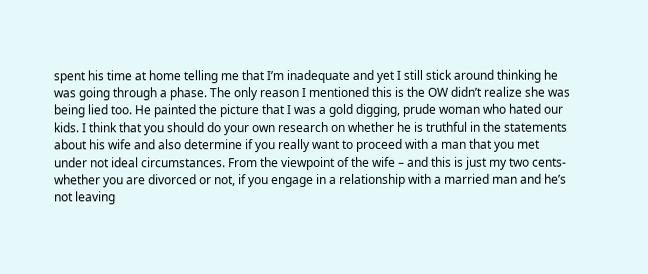spent his time at home telling me that I’m inadequate and yet I still stick around thinking he was going through a phase. The only reason I mentioned this is the OW didn’t realize she was being lied too. He painted the picture that I was a gold digging, prude woman who hated our kids. I think that you should do your own research on whether he is truthful in the statements about his wife and also determine if you really want to proceed with a man that you met under not ideal circumstances. From the viewpoint of the wife – and this is just my two cents- whether you are divorced or not, if you engage in a relationship with a married man and he’s not leaving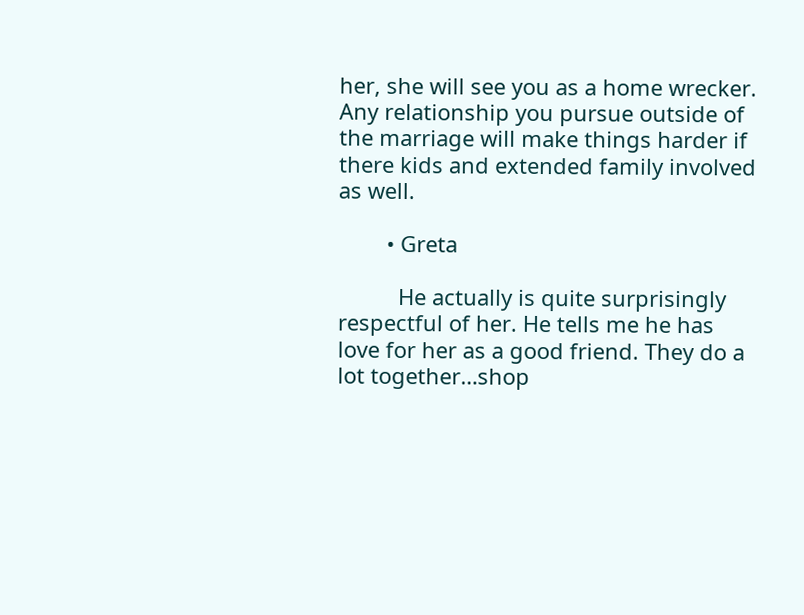her, she will see you as a home wrecker. Any relationship you pursue outside of the marriage will make things harder if there kids and extended family involved as well.

        • Greta

          He actually is quite surprisingly respectful of her. He tells me he has love for her as a good friend. They do a lot together…shop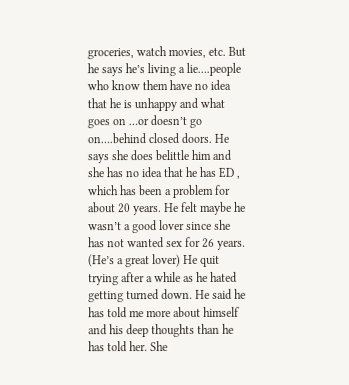groceries, watch movies, etc. But he says he’s living a lie….people who know them have no idea that he is unhappy and what goes on …or doesn’t go on….behind closed doors. He says she does belittle him and she has no idea that he has ED , which has been a problem for about 20 years. He felt maybe he wasn’t a good lover since she has not wanted sex for 26 years. (He’s a great lover) He quit trying after a while as he hated getting turned down. He said he has told me more about himself and his deep thoughts than he has told her. She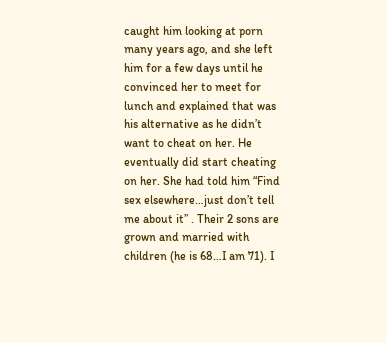caught him looking at porn many years ago, and she left him for a few days until he convinced her to meet for lunch and explained that was his alternative as he didn’t want to cheat on her. He eventually did start cheating on her. She had told him “Find sex elsewhere…just don’t tell me about it” . Their 2 sons are grown and married with children (he is 68…I am 71). I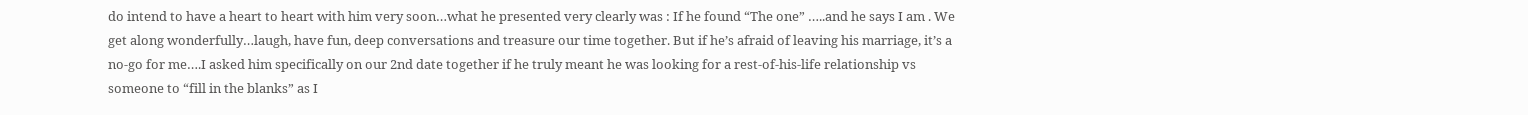do intend to have a heart to heart with him very soon…what he presented very clearly was : If he found “The one” …..and he says I am . We get along wonderfully…laugh, have fun, deep conversations and treasure our time together. But if he’s afraid of leaving his marriage, it’s a no-go for me….I asked him specifically on our 2nd date together if he truly meant he was looking for a rest-of-his-life relationship vs someone to “fill in the blanks” as I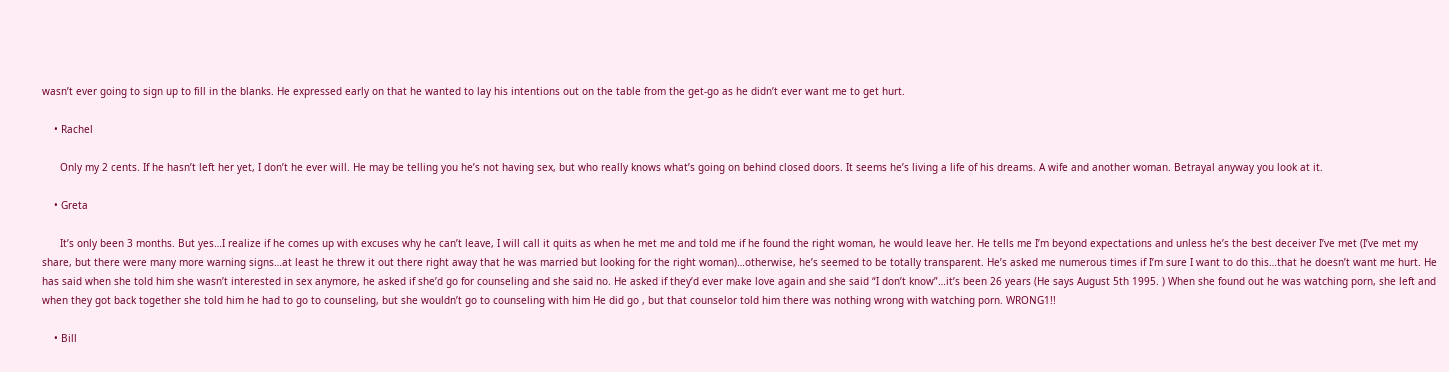wasn’t ever going to sign up to fill in the blanks. He expressed early on that he wanted to lay his intentions out on the table from the get-go as he didn’t ever want me to get hurt.

    • Rachel

      Only my 2 cents. If he hasn’t left her yet, I don’t he ever will. He may be telling you he’s not having sex, but who really knows what’s going on behind closed doors. It seems he’s living a life of his dreams. A wife and another woman. Betrayal anyway you look at it.

    • Greta

      It’s only been 3 months. But yes…I realize if he comes up with excuses why he can’t leave, I will call it quits as when he met me and told me if he found the right woman, he would leave her. He tells me I’m beyond expectations and unless he’s the best deceiver I’ve met (I’ve met my share, but there were many more warning signs…at least he threw it out there right away that he was married but looking for the right woman)…otherwise, he’s seemed to be totally transparent. He’s asked me numerous times if I’m sure I want to do this…that he doesn’t want me hurt. He has said when she told him she wasn’t interested in sex anymore, he asked if she’d go for counseling and she said no. He asked if they’d ever make love again and she said “I don’t know”…it’s been 26 years (He says August 5th 1995. ) When she found out he was watching porn, she left and when they got back together she told him he had to go to counseling, but she wouldn’t go to counseling with him He did go , but that counselor told him there was nothing wrong with watching porn. WRONG1!!

    • Bill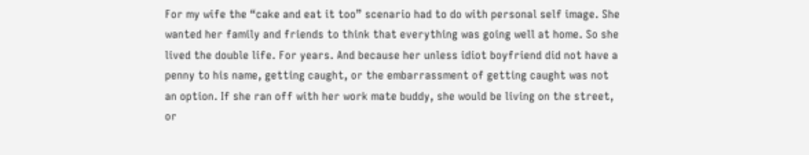For my wife the “cake and eat it too” scenario had to do with personal self image. She wanted her family and friends to think that everything was going well at home. So she lived the double life. For years. And because her unless idiot boyfriend did not have a penny to his name, getting caught, or the embarrassment of getting caught was not an option. If she ran off with her work mate buddy, she would be living on the street, or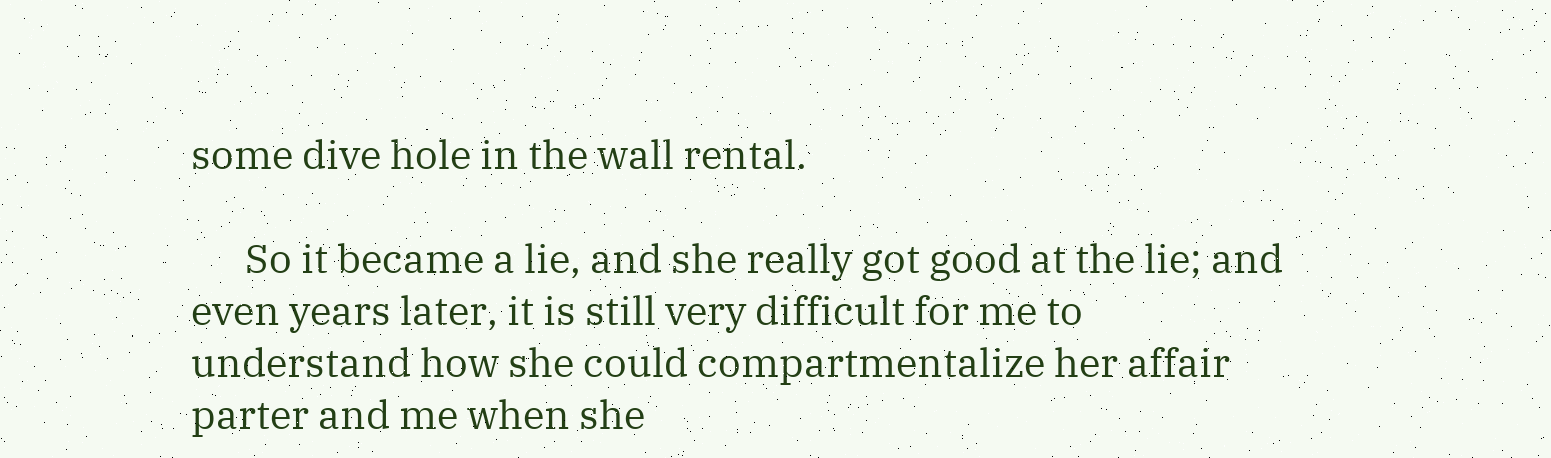some dive hole in the wall rental.

      So it became a lie, and she really got good at the lie; and even years later, it is still very difficult for me to understand how she could compartmentalize her affair parter and me when she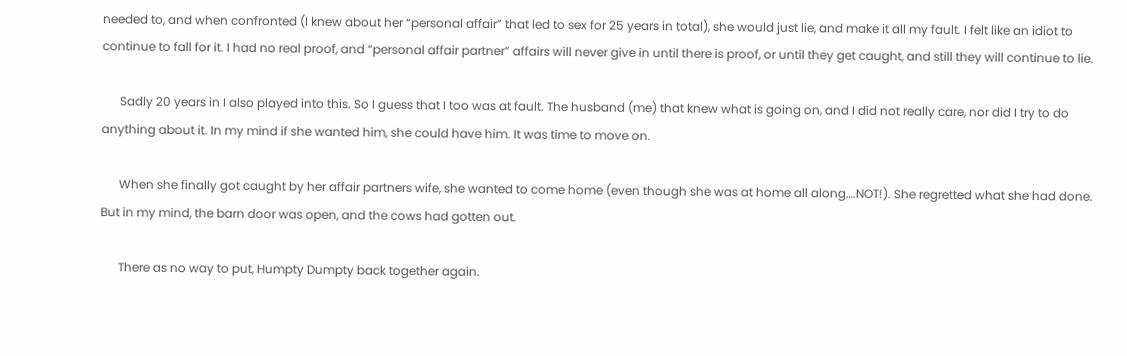needed to, and when confronted (I knew about her “personal affair” that led to sex for 25 years in total), she would just lie, and make it all my fault. I felt like an idiot to continue to fall for it. I had no real proof, and “personal affair partner” affairs will never give in until there is proof, or until they get caught, and still they will continue to lie.

      Sadly 20 years in I also played into this. So I guess that I too was at fault. The husband (me) that knew what is going on, and I did not really care, nor did I try to do anything about it. In my mind if she wanted him, she could have him. It was time to move on.

      When she finally got caught by her affair partners wife, she wanted to come home (even though she was at home all along….NOT!). She regretted what she had done. But in my mind, the barn door was open, and the cows had gotten out.

      There as no way to put, Humpty Dumpty back together again.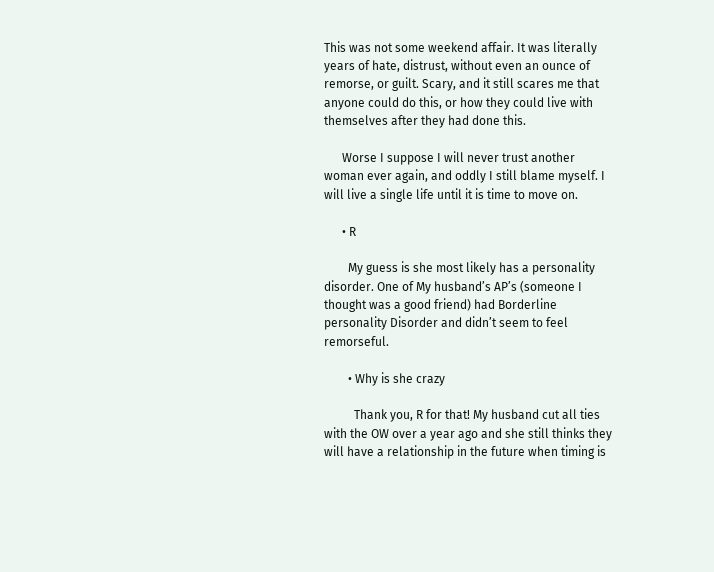This was not some weekend affair. It was literally years of hate, distrust, without even an ounce of remorse, or guilt. Scary, and it still scares me that anyone could do this, or how they could live with themselves after they had done this.

      Worse I suppose I will never trust another woman ever again, and oddly I still blame myself. I will live a single life until it is time to move on.

      • R

        My guess is she most likely has a personality disorder. One of My husband’s AP’s (someone I thought was a good friend) had Borderline personality Disorder and didn’t seem to feel remorseful.

        • Why is she crazy

          Thank you, R for that! My husband cut all ties with the OW over a year ago and she still thinks they will have a relationship in the future when timing is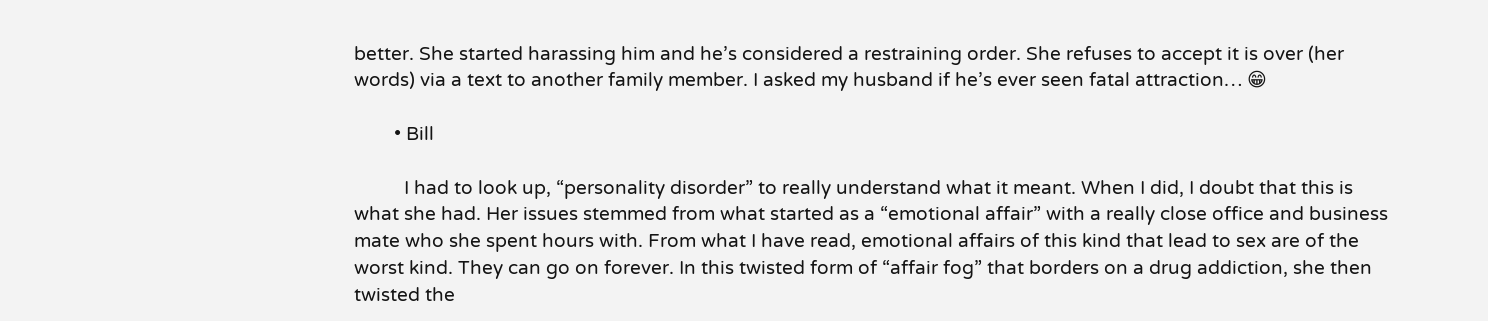better. She started harassing him and he’s considered a restraining order. She refuses to accept it is over (her words) via a text to another family member. I asked my husband if he’s ever seen fatal attraction… 😁

        • Bill

          I had to look up, “personality disorder” to really understand what it meant. When I did, I doubt that this is what she had. Her issues stemmed from what started as a “emotional affair” with a really close office and business mate who she spent hours with. From what I have read, emotional affairs of this kind that lead to sex are of the worst kind. They can go on forever. In this twisted form of “affair fog” that borders on a drug addiction, she then twisted the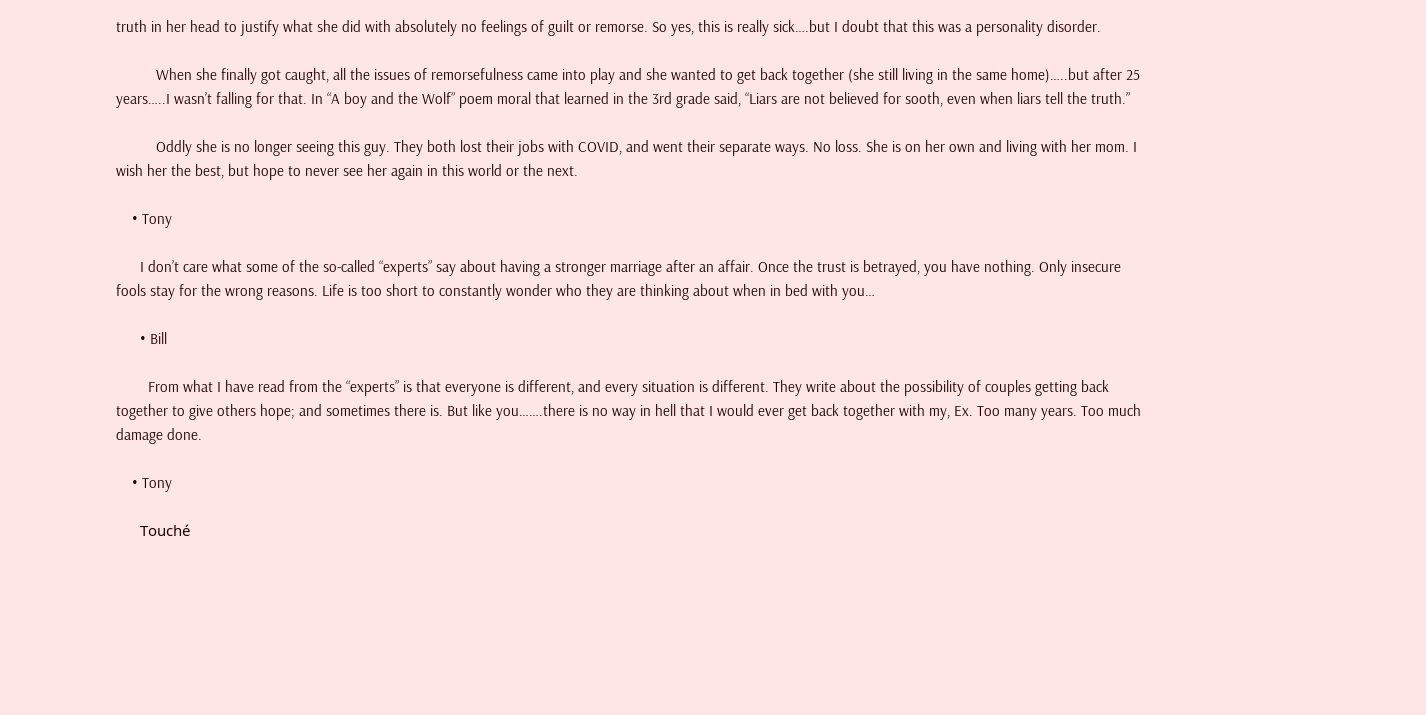truth in her head to justify what she did with absolutely no feelings of guilt or remorse. So yes, this is really sick….but I doubt that this was a personality disorder.

          When she finally got caught, all the issues of remorsefulness came into play and she wanted to get back together (she still living in the same home)…..but after 25 years…..I wasn’t falling for that. In “A boy and the Wolf” poem moral that learned in the 3rd grade said, “Liars are not believed for sooth, even when liars tell the truth.”

          Oddly she is no longer seeing this guy. They both lost their jobs with COVID, and went their separate ways. No loss. She is on her own and living with her mom. I wish her the best, but hope to never see her again in this world or the next.

    • Tony

      I don’t care what some of the so-called “experts” say about having a stronger marriage after an affair. Once the trust is betrayed, you have nothing. Only insecure fools stay for the wrong reasons. Life is too short to constantly wonder who they are thinking about when in bed with you…

      • Bill

        From what I have read from the “experts” is that everyone is different, and every situation is different. They write about the possibility of couples getting back together to give others hope; and sometimes there is. But like you…….there is no way in hell that I would ever get back together with my, Ex. Too many years. Too much damage done.

    • Tony

      Touché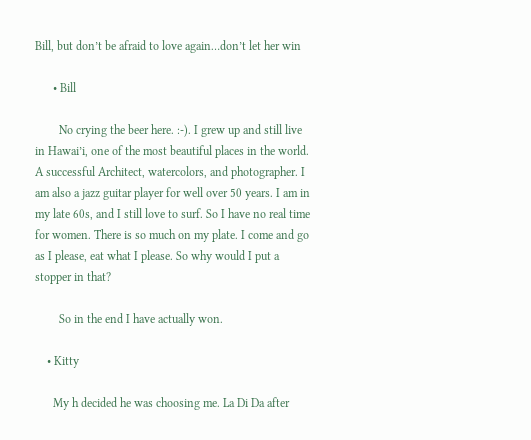Bill, but don’t be afraid to love again…don’t let her win

      • Bill

        No crying the beer here. :-). I grew up and still live in Hawai’i, one of the most beautiful places in the world. A successful Architect, watercolors, and photographer. I am also a jazz guitar player for well over 50 years. I am in my late 60s, and I still love to surf. So I have no real time for women. There is so much on my plate. I come and go as I please, eat what I please. So why would I put a stopper in that?

        So in the end I have actually won.

    • Kitty

      My h decided he was choosing me. La Di Da after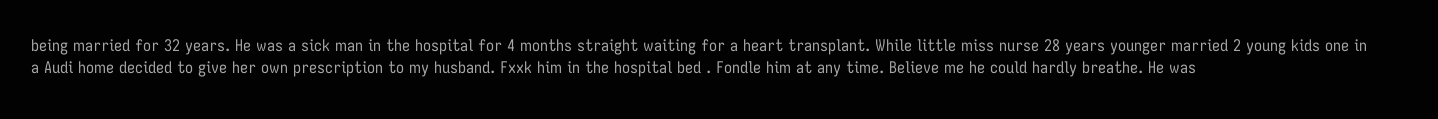being married for 32 years. He was a sick man in the hospital for 4 months straight waiting for a heart transplant. While little miss nurse 28 years younger married 2 young kids one in a Audi home decided to give her own prescription to my husband. Fxxk him in the hospital bed . Fondle him at any time. Believe me he could hardly breathe. He was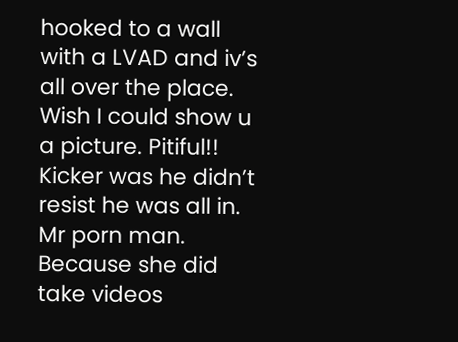hooked to a wall with a LVAD and iv’s all over the place. Wish I could show u a picture. Pitiful!! Kicker was he didn’t resist he was all in. Mr porn man. Because she did take videos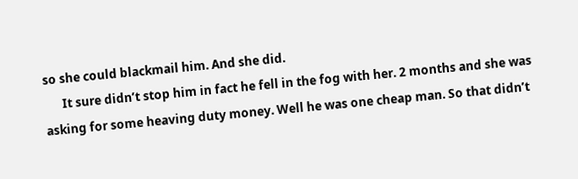so she could blackmail him. And she did.
      It sure didn’t stop him in fact he fell in the fog with her. 2 months and she was asking for some heaving duty money. Well he was one cheap man. So that didn’t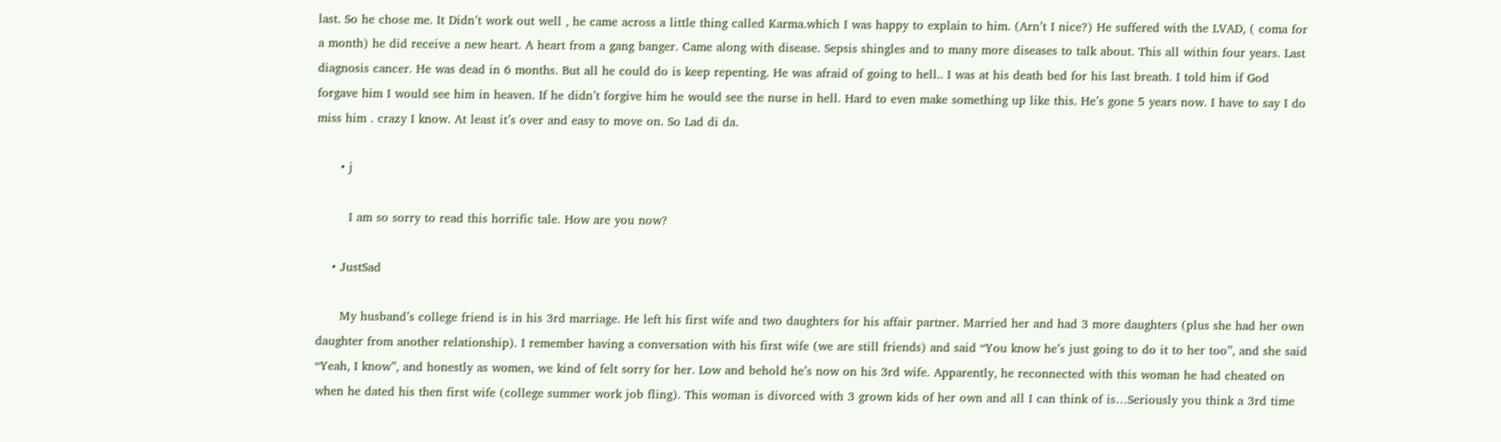last. So he chose me. It Didn’t work out well , he came across a little thing called Karma.which I was happy to explain to him. (Arn’t I nice?) He suffered with the LVAD, ( coma for a month) he did receive a new heart. A heart from a gang banger. Came along with disease. Sepsis shingles and to many more diseases to talk about. This all within four years. Last diagnosis cancer. He was dead in 6 months. But all he could do is keep repenting. He was afraid of going to hell.. I was at his death bed for his last breath. I told him if God forgave him I would see him in heaven. If he didn’t forgive him he would see the nurse in hell. Hard to even make something up like this. He’s gone 5 years now. I have to say I do miss him . crazy I know. At least it’s over and easy to move on. So Lad di da.

      • j

        I am so sorry to read this horrific tale. How are you now?

    • JustSad

      My husband’s college friend is in his 3rd marriage. He left his first wife and two daughters for his affair partner. Married her and had 3 more daughters (plus she had her own daughter from another relationship). I remember having a conversation with his first wife (we are still friends) and said “You know he’s just going to do it to her too”, and she said “Yeah, I know”, and honestly as women, we kind of felt sorry for her. Low and behold he’s now on his 3rd wife. Apparently, he reconnected with this woman he had cheated on when he dated his then first wife (college summer work job fling). This woman is divorced with 3 grown kids of her own and all I can think of is…Seriously you think a 3rd time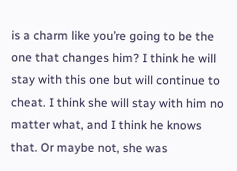is a charm like you’re going to be the one that changes him? I think he will stay with this one but will continue to cheat. I think she will stay with him no matter what, and I think he knows that. Or maybe not, she was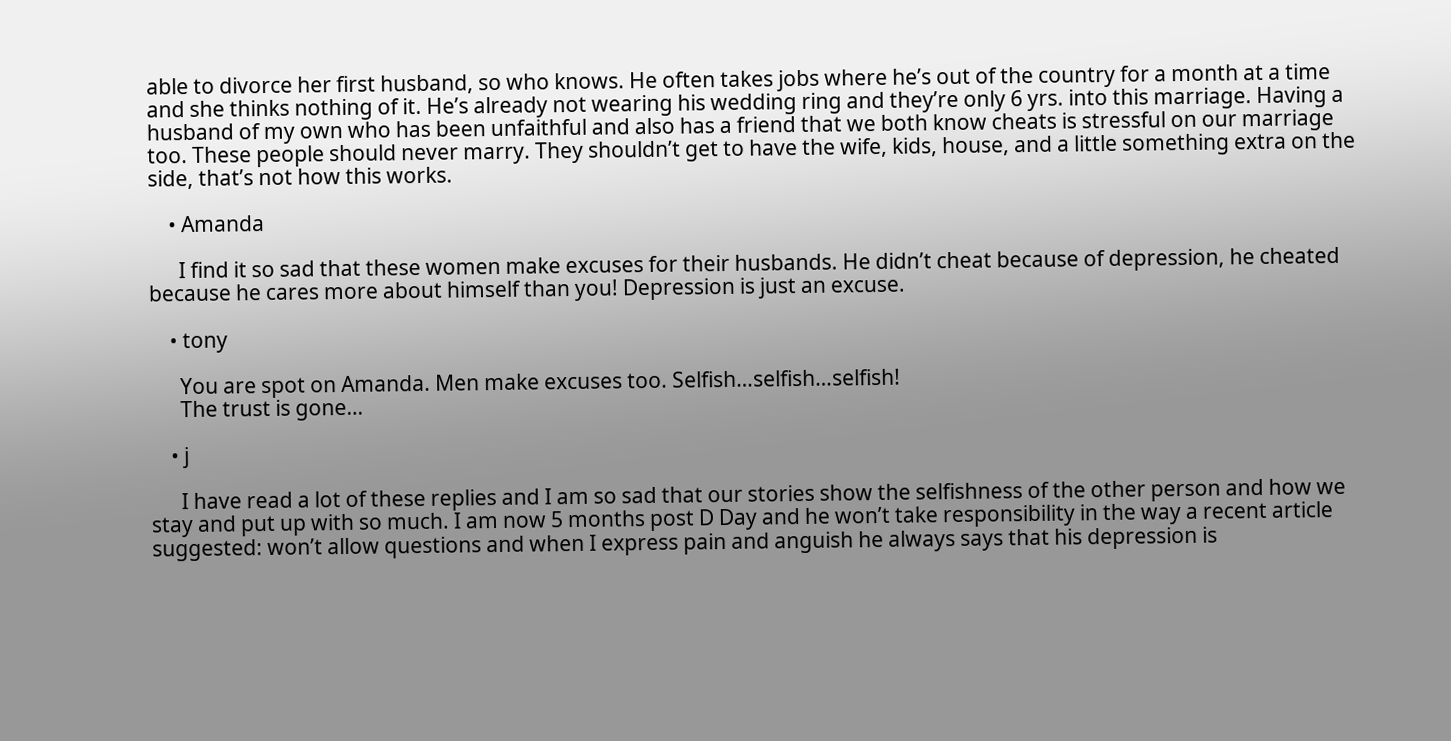able to divorce her first husband, so who knows. He often takes jobs where he’s out of the country for a month at a time and she thinks nothing of it. He’s already not wearing his wedding ring and they’re only 6 yrs. into this marriage. Having a husband of my own who has been unfaithful and also has a friend that we both know cheats is stressful on our marriage too. These people should never marry. They shouldn’t get to have the wife, kids, house, and a little something extra on the side, that’s not how this works.

    • Amanda

      I find it so sad that these women make excuses for their husbands. He didn’t cheat because of depression, he cheated because he cares more about himself than you! Depression is just an excuse.

    • tony

      You are spot on Amanda. Men make excuses too. Selfish…selfish…selfish!
      The trust is gone…

    • j

      I have read a lot of these replies and I am so sad that our stories show the selfishness of the other person and how we stay and put up with so much. I am now 5 months post D Day and he won’t take responsibility in the way a recent article suggested: won’t allow questions and when I express pain and anguish he always says that his depression is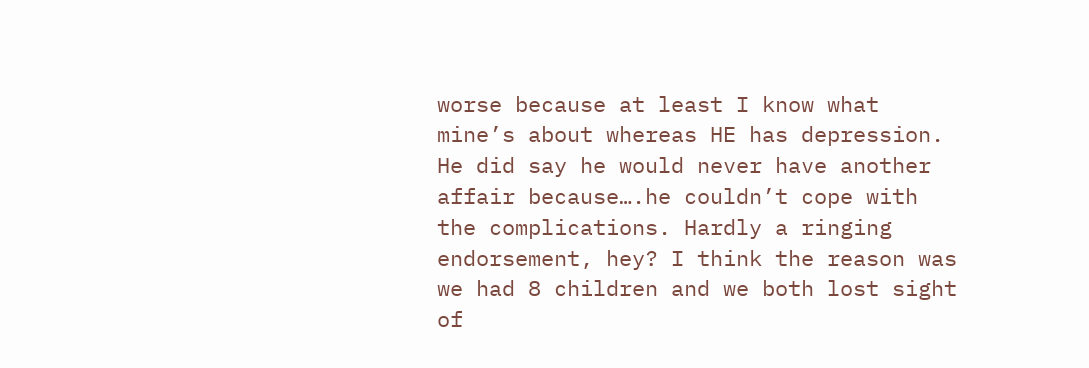worse because at least I know what mine’s about whereas HE has depression. He did say he would never have another affair because….he couldn’t cope with the complications. Hardly a ringing endorsement, hey? I think the reason was we had 8 children and we both lost sight of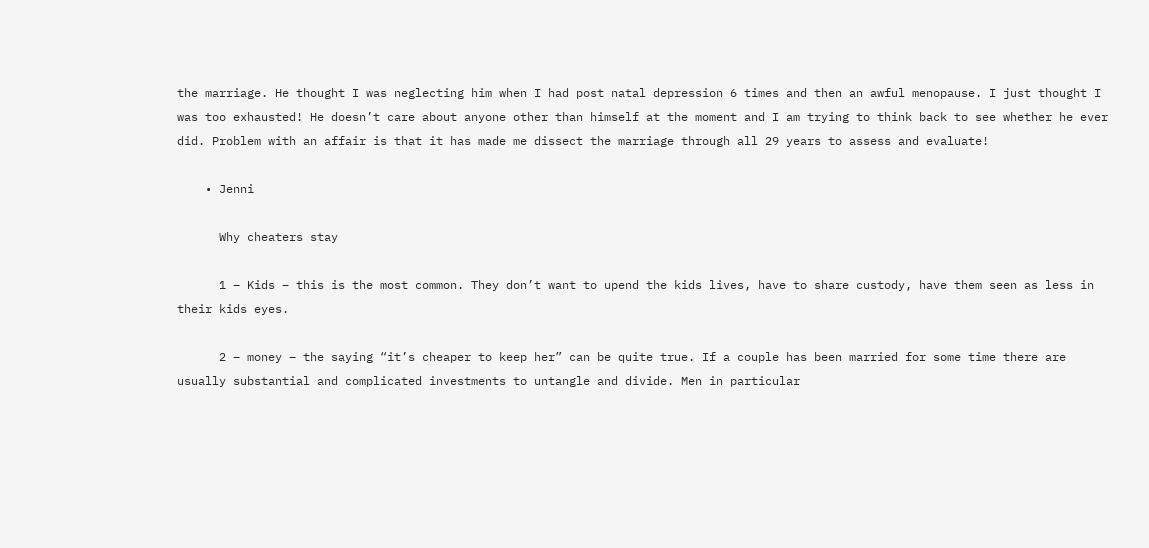the marriage. He thought I was neglecting him when I had post natal depression 6 times and then an awful menopause. I just thought I was too exhausted! He doesn’t care about anyone other than himself at the moment and I am trying to think back to see whether he ever did. Problem with an affair is that it has made me dissect the marriage through all 29 years to assess and evaluate!

    • Jenni

      Why cheaters stay

      1 – Kids – this is the most common. They don’t want to upend the kids lives, have to share custody, have them seen as less in their kids eyes.

      2 – money – the saying “it’s cheaper to keep her” can be quite true. If a couple has been married for some time there are usually substantial and complicated investments to untangle and divide. Men in particular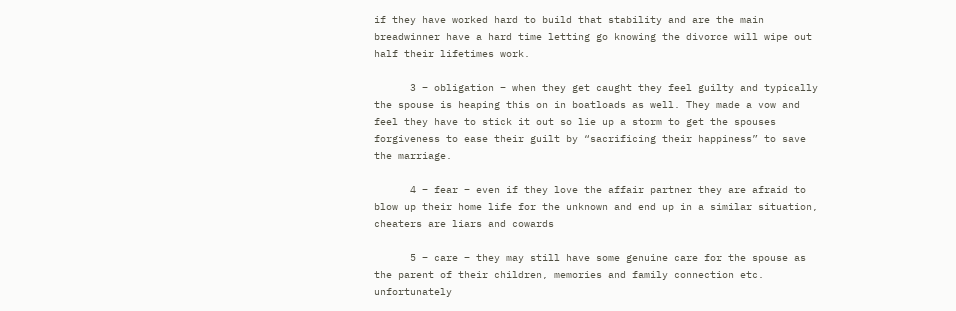if they have worked hard to build that stability and are the main breadwinner have a hard time letting go knowing the divorce will wipe out half their lifetimes work.

      3 – obligation – when they get caught they feel guilty and typically the spouse is heaping this on in boatloads as well. They made a vow and feel they have to stick it out so lie up a storm to get the spouses forgiveness to ease their guilt by “sacrificing their happiness” to save the marriage.

      4 – fear – even if they love the affair partner they are afraid to blow up their home life for the unknown and end up in a similar situation, cheaters are liars and cowards

      5 – care – they may still have some genuine care for the spouse as the parent of their children, memories and family connection etc. unfortunately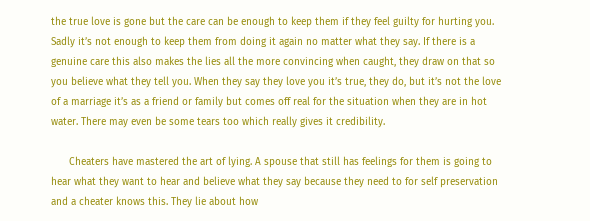the true love is gone but the care can be enough to keep them if they feel guilty for hurting you. Sadly it’s not enough to keep them from doing it again no matter what they say. If there is a genuine care this also makes the lies all the more convincing when caught, they draw on that so you believe what they tell you. When they say they love you it’s true, they do, but it’s not the love of a marriage it’s as a friend or family but comes off real for the situation when they are in hot water. There may even be some tears too which really gives it credibility.

      Cheaters have mastered the art of lying. A spouse that still has feelings for them is going to hear what they want to hear and believe what they say because they need to for self preservation and a cheater knows this. They lie about how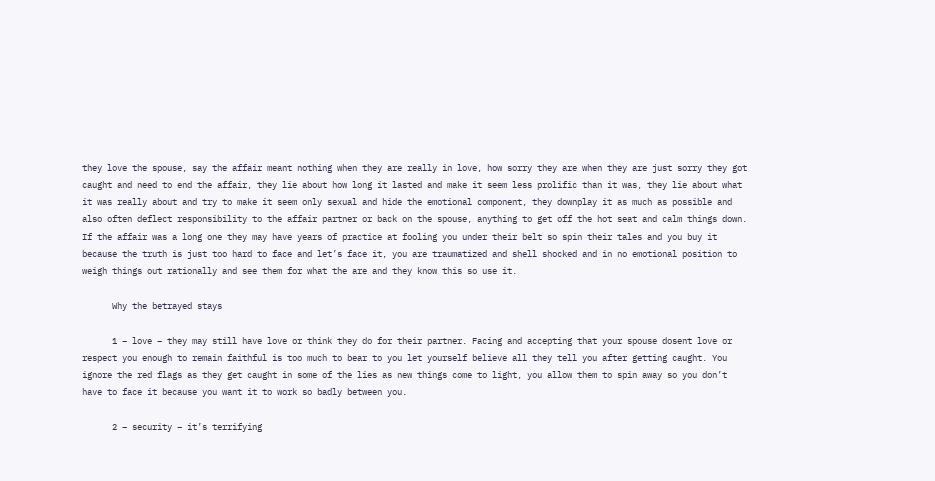they love the spouse, say the affair meant nothing when they are really in love, how sorry they are when they are just sorry they got caught and need to end the affair, they lie about how long it lasted and make it seem less prolific than it was, they lie about what it was really about and try to make it seem only sexual and hide the emotional component, they downplay it as much as possible and also often deflect responsibility to the affair partner or back on the spouse, anything to get off the hot seat and calm things down. If the affair was a long one they may have years of practice at fooling you under their belt so spin their tales and you buy it because the truth is just too hard to face and let’s face it, you are traumatized and shell shocked and in no emotional position to weigh things out rationally and see them for what the are and they know this so use it.

      Why the betrayed stays

      1 – love – they may still have love or think they do for their partner. Facing and accepting that your spouse dosent love or respect you enough to remain faithful is too much to bear to you let yourself believe all they tell you after getting caught. You ignore the red flags as they get caught in some of the lies as new things come to light, you allow them to spin away so you don’t have to face it because you want it to work so badly between you.

      2 – security – it’s terrifying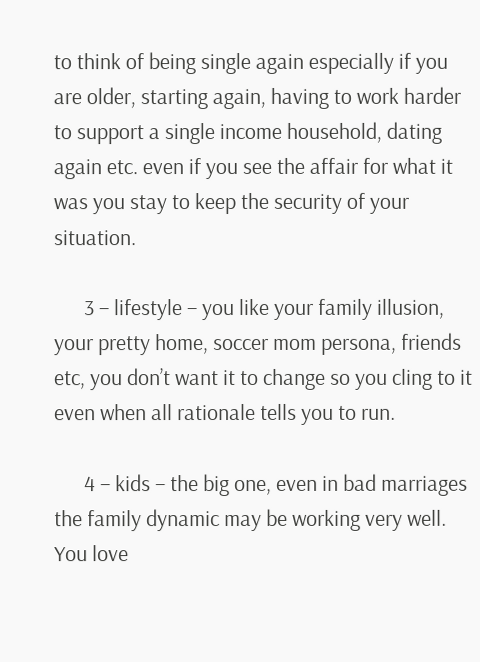to think of being single again especially if you are older, starting again, having to work harder to support a single income household, dating again etc. even if you see the affair for what it was you stay to keep the security of your situation.

      3 – lifestyle – you like your family illusion, your pretty home, soccer mom persona, friends etc, you don’t want it to change so you cling to it even when all rationale tells you to run.

      4 – kids – the big one, even in bad marriages the family dynamic may be working very well. You love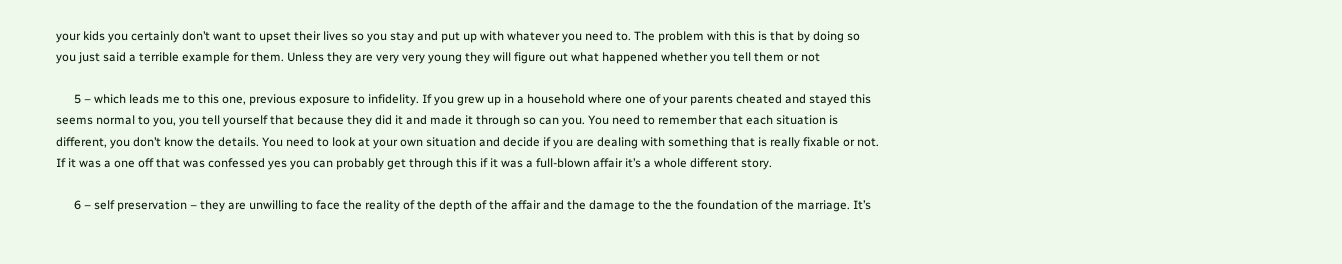your kids you certainly don’t want to upset their lives so you stay and put up with whatever you need to. The problem with this is that by doing so you just said a terrible example for them. Unless they are very very young they will figure out what happened whether you tell them or not

      5 – which leads me to this one, previous exposure to infidelity. If you grew up in a household where one of your parents cheated and stayed this seems normal to you, you tell yourself that because they did it and made it through so can you. You need to remember that each situation is different, you don’t know the details. You need to look at your own situation and decide if you are dealing with something that is really fixable or not. If it was a one off that was confessed yes you can probably get through this if it was a full-blown affair it’s a whole different story.

      6 – self preservation – they are unwilling to face the reality of the depth of the affair and the damage to the the foundation of the marriage. It’s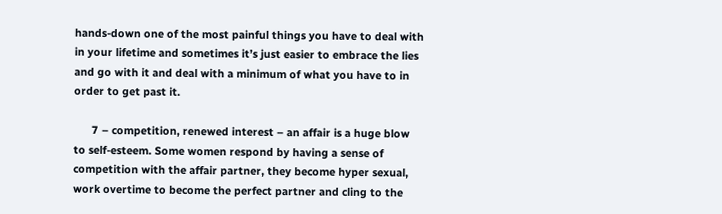hands-down one of the most painful things you have to deal with in your lifetime and sometimes it’s just easier to embrace the lies and go with it and deal with a minimum of what you have to in order to get past it.

      7 – competition, renewed interest – an affair is a huge blow to self-esteem. Some women respond by having a sense of competition with the affair partner, they become hyper sexual, work overtime to become the perfect partner and cling to the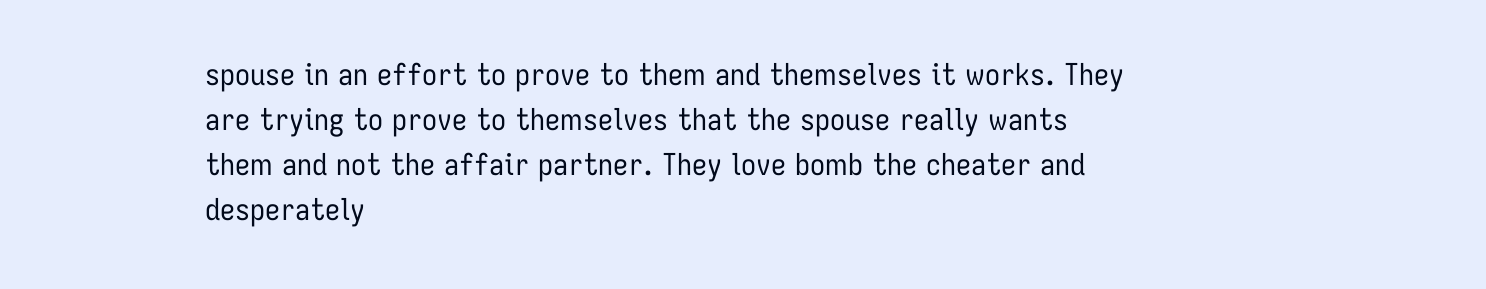spouse in an effort to prove to them and themselves it works. They are trying to prove to themselves that the spouse really wants them and not the affair partner. They love bomb the cheater and desperately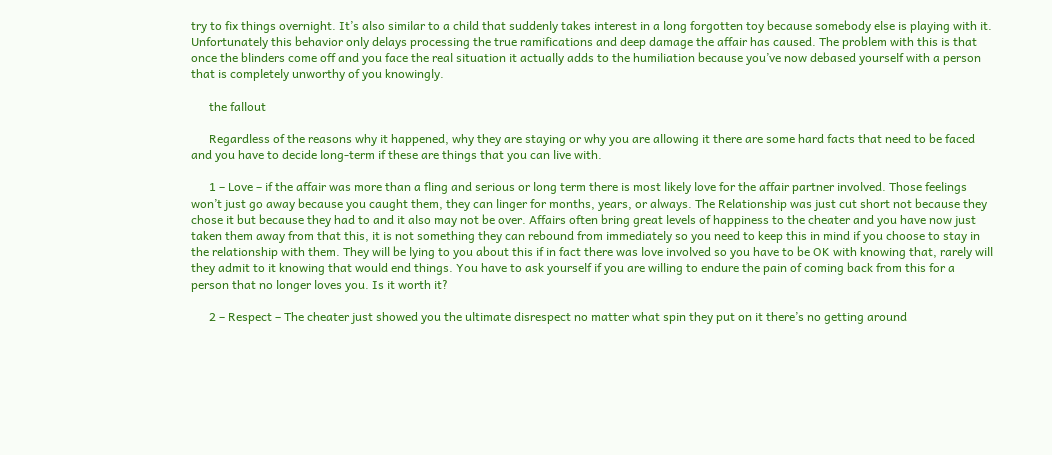try to fix things overnight. It’s also similar to a child that suddenly takes interest in a long forgotten toy because somebody else is playing with it. Unfortunately this behavior only delays processing the true ramifications and deep damage the affair has caused. The problem with this is that once the blinders come off and you face the real situation it actually adds to the humiliation because you’ve now debased yourself with a person that is completely unworthy of you knowingly.

      the fallout

      Regardless of the reasons why it happened, why they are staying or why you are allowing it there are some hard facts that need to be faced and you have to decide long-term if these are things that you can live with.

      1 – Love – if the affair was more than a fling and serious or long term there is most likely love for the affair partner involved. Those feelings won’t just go away because you caught them, they can linger for months, years, or always. The Relationship was just cut short not because they chose it but because they had to and it also may not be over. Affairs often bring great levels of happiness to the cheater and you have now just taken them away from that this, it is not something they can rebound from immediately so you need to keep this in mind if you choose to stay in the relationship with them. They will be lying to you about this if in fact there was love involved so you have to be OK with knowing that, rarely will they admit to it knowing that would end things. You have to ask yourself if you are willing to endure the pain of coming back from this for a person that no longer loves you. Is it worth it?

      2 – Respect – The cheater just showed you the ultimate disrespect no matter what spin they put on it there’s no getting around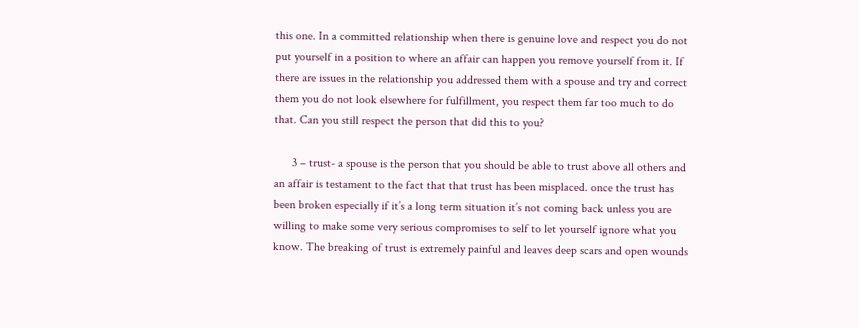this one. In a committed relationship when there is genuine love and respect you do not put yourself in a position to where an affair can happen you remove yourself from it. If there are issues in the relationship you addressed them with a spouse and try and correct them you do not look elsewhere for fulfillment, you respect them far too much to do that. Can you still respect the person that did this to you?

      3 – trust- a spouse is the person that you should be able to trust above all others and an affair is testament to the fact that that trust has been misplaced. once the trust has been broken especially if it’s a long term situation it’s not coming back unless you are willing to make some very serious compromises to self to let yourself ignore what you know. The breaking of trust is extremely painful and leaves deep scars and open wounds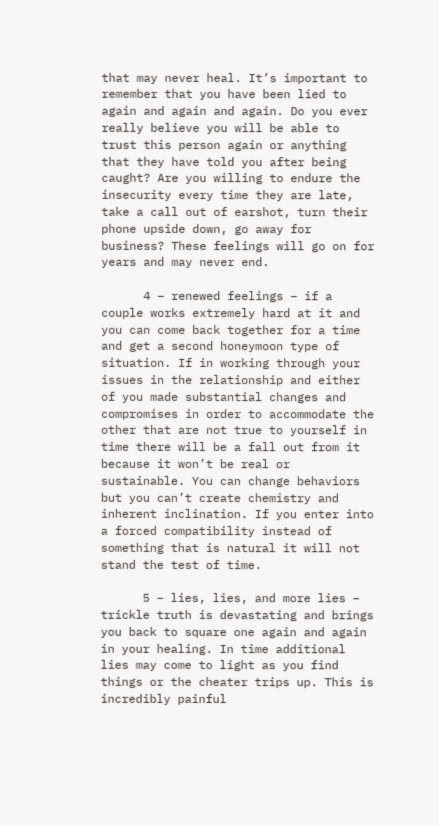that may never heal. It’s important to remember that you have been lied to again and again and again. Do you ever really believe you will be able to trust this person again or anything that they have told you after being caught? Are you willing to endure the insecurity every time they are late, take a call out of earshot, turn their phone upside down, go away for business? These feelings will go on for years and may never end.

      4 – renewed feelings – if a couple works extremely hard at it and you can come back together for a time and get a second honeymoon type of situation. If in working through your issues in the relationship and either of you made substantial changes and compromises in order to accommodate the other that are not true to yourself in time there will be a fall out from it because it won’t be real or sustainable. You can change behaviors but you can’t create chemistry and inherent inclination. If you enter into a forced compatibility instead of something that is natural it will not stand the test of time.

      5 – lies, lies, and more lies – trickle truth is devastating and brings you back to square one again and again in your healing. In time additional lies may come to light as you find things or the cheater trips up. This is incredibly painful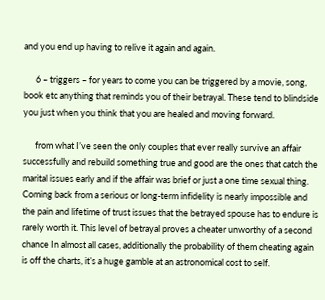and you end up having to relive it again and again.

      6 – triggers – for years to come you can be triggered by a movie, song, book etc anything that reminds you of their betrayal. These tend to blindside you just when you think that you are healed and moving forward.

      from what I’ve seen the only couples that ever really survive an affair successfully and rebuild something true and good are the ones that catch the marital issues early and if the affair was brief or just a one time sexual thing. Coming back from a serious or long-term infidelity is nearly impossible and the pain and lifetime of trust issues that the betrayed spouse has to endure is rarely worth it. This level of betrayal proves a cheater unworthy of a second chance In almost all cases, additionally the probability of them cheating again is off the charts, it’s a huge gamble at an astronomical cost to self.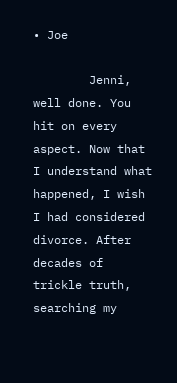• Joe

        Jenni, well done. You hit on every aspect. Now that I understand what happened, I wish I had considered divorce. After decades of trickle truth, searching my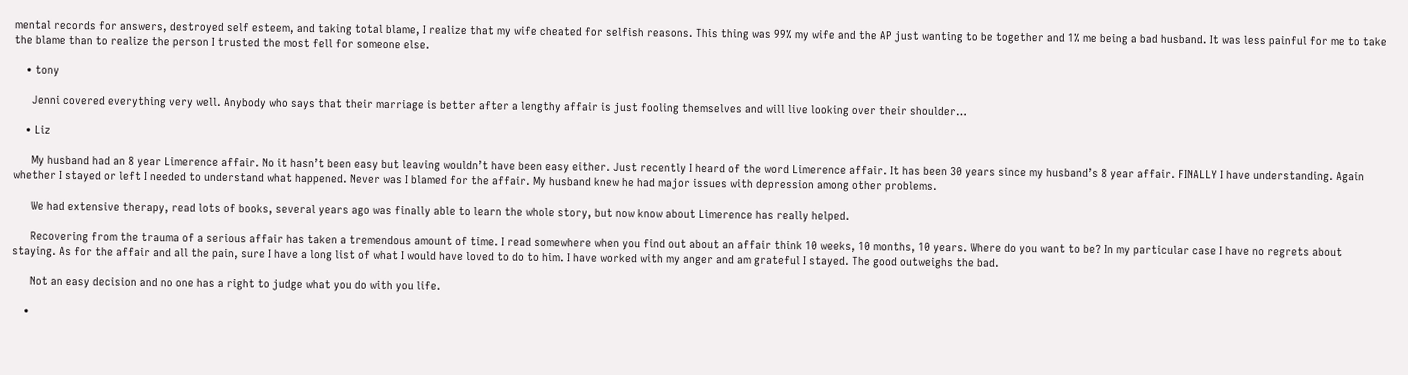mental records for answers, destroyed self esteem, and taking total blame, I realize that my wife cheated for selfish reasons. This thing was 99% my wife and the AP just wanting to be together and 1% me being a bad husband. It was less painful for me to take the blame than to realize the person I trusted the most fell for someone else.

    • tony

      Jenni covered everything very well. Anybody who says that their marriage is better after a lengthy affair is just fooling themselves and will live looking over their shoulder…

    • Liz

      My husband had an 8 year Limerence affair. No it hasn’t been easy but leaving wouldn’t have been easy either. Just recently I heard of the word Limerence affair. It has been 30 years since my husband’s 8 year affair. FINALLY I have understanding. Again whether I stayed or left I needed to understand what happened. Never was I blamed for the affair. My husband knew he had major issues with depression among other problems.

      We had extensive therapy, read lots of books, several years ago was finally able to learn the whole story, but now know about Limerence has really helped.

      Recovering from the trauma of a serious affair has taken a tremendous amount of time. I read somewhere when you find out about an affair think 10 weeks, 10 months, 10 years. Where do you want to be? In my particular case I have no regrets about staying. As for the affair and all the pain, sure I have a long list of what I would have loved to do to him. I have worked with my anger and am grateful I stayed. The good outweighs the bad.

      Not an easy decision and no one has a right to judge what you do with you life.

    •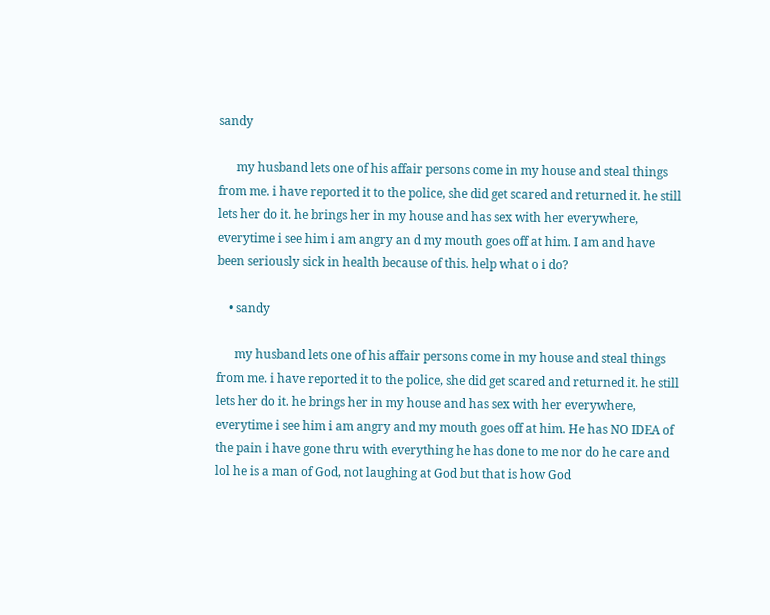sandy

      my husband lets one of his affair persons come in my house and steal things from me. i have reported it to the police, she did get scared and returned it. he still lets her do it. he brings her in my house and has sex with her everywhere, everytime i see him i am angry an d my mouth goes off at him. I am and have been seriously sick in health because of this. help what o i do?

    • sandy

      my husband lets one of his affair persons come in my house and steal things from me. i have reported it to the police, she did get scared and returned it. he still lets her do it. he brings her in my house and has sex with her everywhere, everytime i see him i am angry and my mouth goes off at him. He has NO IDEA of the pain i have gone thru with everything he has done to me nor do he care and lol he is a man of God, not laughing at God but that is how God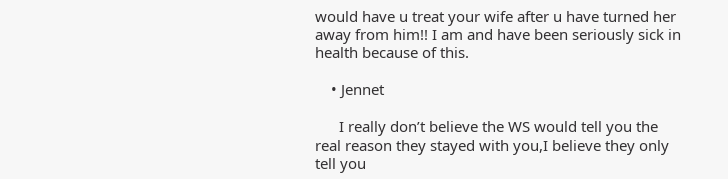would have u treat your wife after u have turned her away from him!! I am and have been seriously sick in health because of this.

    • Jennet

      I really don’t believe the WS would tell you the real reason they stayed with you,I believe they only tell you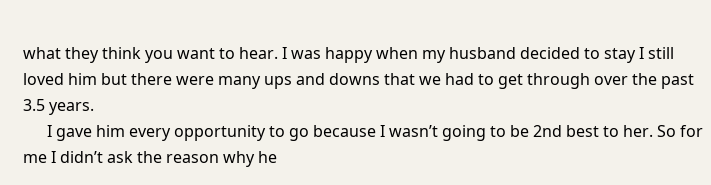what they think you want to hear. I was happy when my husband decided to stay I still loved him but there were many ups and downs that we had to get through over the past 3.5 years.
      I gave him every opportunity to go because I wasn’t going to be 2nd best to her. So for me I didn’t ask the reason why he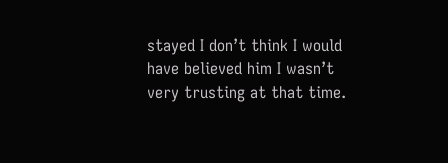stayed I don’t think I would have believed him I wasn’t very trusting at that time.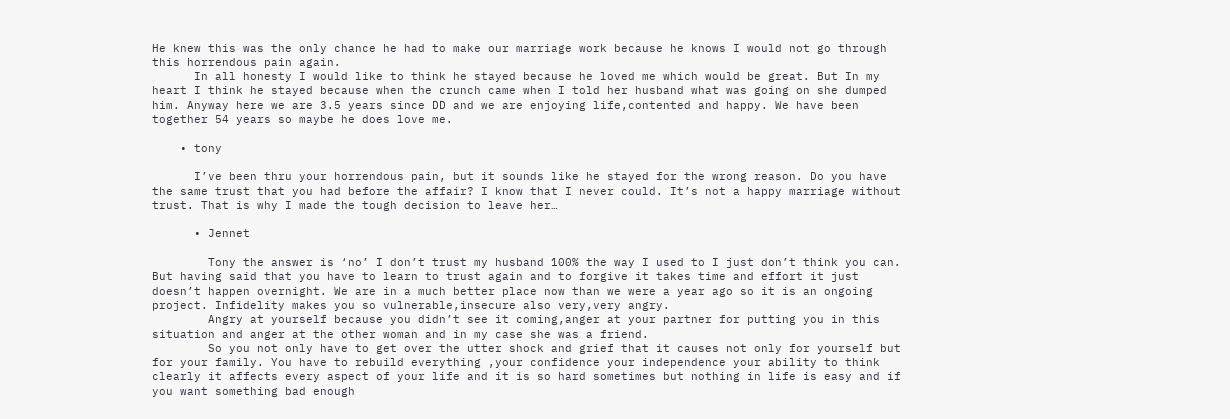He knew this was the only chance he had to make our marriage work because he knows I would not go through this horrendous pain again.
      In all honesty I would like to think he stayed because he loved me which would be great. But In my heart I think he stayed because when the crunch came when I told her husband what was going on she dumped him. Anyway here we are 3.5 years since DD and we are enjoying life,contented and happy. We have been together 54 years so maybe he does love me.

    • tony

      I’ve been thru your horrendous pain, but it sounds like he stayed for the wrong reason. Do you have the same trust that you had before the affair? I know that I never could. It’s not a happy marriage without trust. That is why I made the tough decision to leave her…

      • Jennet

        Tony the answer is ‘no’ I don’t trust my husband 100% the way I used to I just don’t think you can. But having said that you have to learn to trust again and to forgive it takes time and effort it just doesn’t happen overnight. We are in a much better place now than we were a year ago so it is an ongoing project. Infidelity makes you so vulnerable,insecure also very,very angry.
        Angry at yourself because you didn’t see it coming,anger at your partner for putting you in this situation and anger at the other woman and in my case she was a friend.
        So you not only have to get over the utter shock and grief that it causes not only for yourself but for your family. You have to rebuild everything ,your confidence your independence your ability to think clearly it affects every aspect of your life and it is so hard sometimes but nothing in life is easy and if you want something bad enough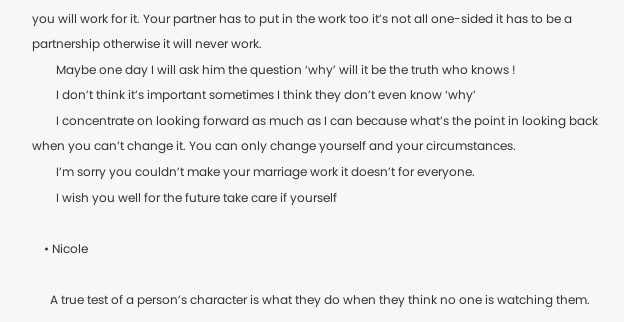you will work for it. Your partner has to put in the work too it’s not all one-sided it has to be a partnership otherwise it will never work.
        Maybe one day I will ask him the question ‘why’ will it be the truth who knows !
        I don’t think it’s important sometimes I think they don’t even know ‘why’
        I concentrate on looking forward as much as I can because what’s the point in looking back when you can’t change it. You can only change yourself and your circumstances.
        I’m sorry you couldn’t make your marriage work it doesn’t for everyone.
        I wish you well for the future take care if yourself

    • Nicole

      A true test of a person’s character is what they do when they think no one is watching them.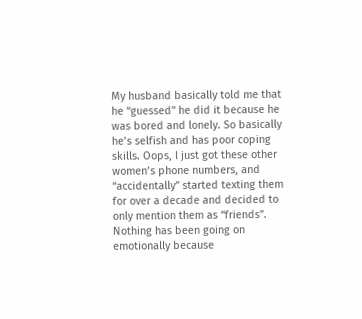My husband basically told me that he “guessed” he did it because he was bored and lonely. So basically he’s selfish and has poor coping skills. Oops, I just got these other women’s phone numbers, and “accidentally” started texting them for over a decade and decided to only mention them as “friends”. Nothing has been going on emotionally because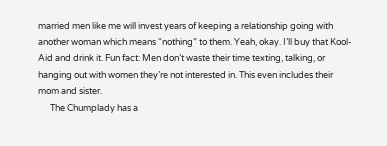married men like me will invest years of keeping a relationship going with another woman which means “nothing” to them. Yeah, okay. I’ll buy that Kool-Aid and drink it. Fun fact: Men don’t waste their time texting, talking, or hanging out with women they’re not interested in. This even includes their mom and sister.
      The Chumplady has a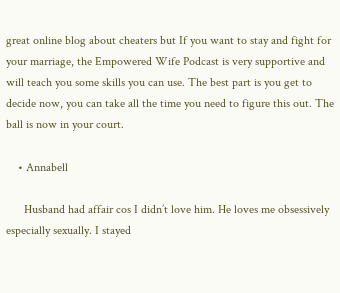great online blog about cheaters but If you want to stay and fight for your marriage, the Empowered Wife Podcast is very supportive and will teach you some skills you can use. The best part is you get to decide now, you can take all the time you need to figure this out. The ball is now in your court.

    • Annabell

      Husband had affair cos I didn’t love him. He loves me obsessively especially sexually. I stayed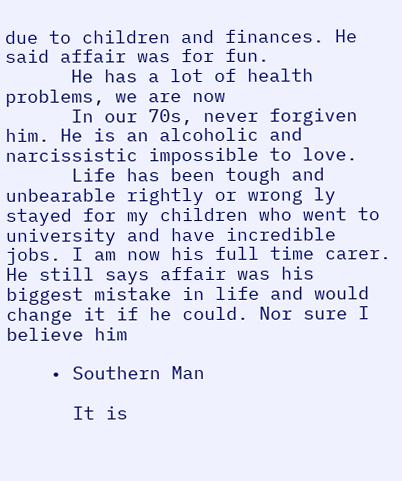due to children and finances. He said affair was for fun.
      He has a lot of health problems, we are now
      In our 70s, never forgiven him. He is an alcoholic and narcissistic impossible to love.
      Life has been tough and unbearable rightly or wrong ly stayed for my children who went to university and have incredible jobs. I am now his full time carer. He still says affair was his biggest mistake in life and would change it if he could. Nor sure I believe him

    • Southern Man

      It is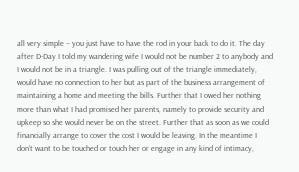all very simple – you just have to have the rod in your back to do it. The day after D-Day I told my wandering wife I would not be number 2 to anybody and I would not be in a triangle. I was pulling out of the triangle immediately, would have no connection to her but as part of the business arrangement of maintaining a home and meeting the bills. Further that I owed her nothing more than what I had promised her parents, namely to provide security and upkeep so she would never be on the street. Further that as soon as we could financially arrange to cover the cost I would be leaving. In the meantime I don’t want to be touched or touch her or engage in any kind of intimacy,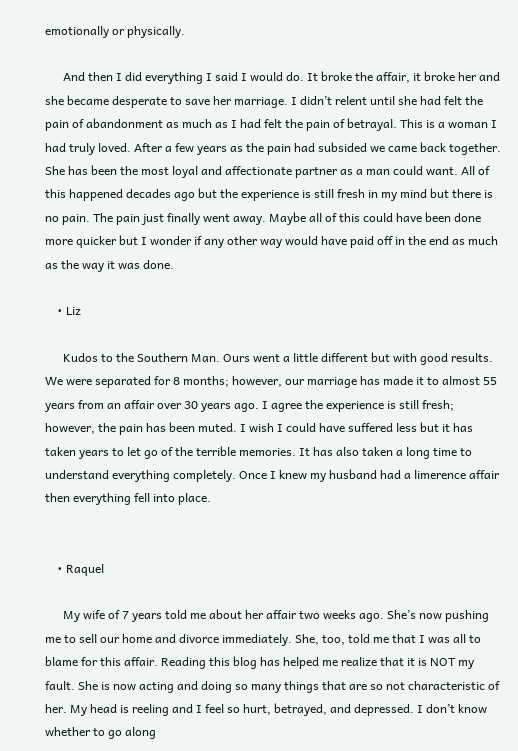emotionally or physically.

      And then I did everything I said I would do. It broke the affair, it broke her and she became desperate to save her marriage. I didn’t relent until she had felt the pain of abandonment as much as I had felt the pain of betrayal. This is a woman I had truly loved. After a few years as the pain had subsided we came back together. She has been the most loyal and affectionate partner as a man could want. All of this happened decades ago but the experience is still fresh in my mind but there is no pain. The pain just finally went away. Maybe all of this could have been done more quicker but I wonder if any other way would have paid off in the end as much as the way it was done.

    • Liz

      Kudos to the Southern Man. Ours went a little different but with good results. We were separated for 8 months; however, our marriage has made it to almost 55 years from an affair over 30 years ago. I agree the experience is still fresh; however, the pain has been muted. I wish I could have suffered less but it has taken years to let go of the terrible memories. It has also taken a long time to understand everything completely. Once I knew my husband had a limerence affair then everything fell into place.


    • Raquel

      My wife of 7 years told me about her affair two weeks ago. She’s now pushing me to sell our home and divorce immediately. She, too, told me that I was all to blame for this affair. Reading this blog has helped me realize that it is NOT my fault. She is now acting and doing so many things that are so not characteristic of her. My head is reeling and I feel so hurt, betrayed, and depressed. I don’t know whether to go along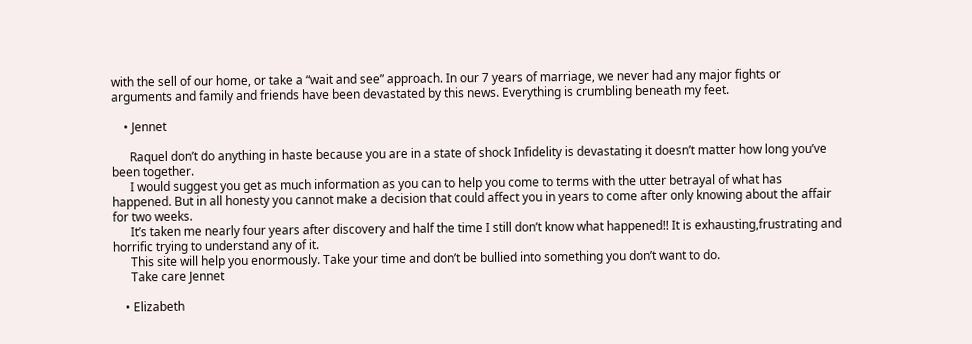with the sell of our home, or take a “wait and see” approach. In our 7 years of marriage, we never had any major fights or arguments and family and friends have been devastated by this news. Everything is crumbling beneath my feet.

    • Jennet

      Raquel don’t do anything in haste because you are in a state of shock Infidelity is devastating it doesn’t matter how long you’ve been together.
      I would suggest you get as much information as you can to help you come to terms with the utter betrayal of what has happened. But in all honesty you cannot make a decision that could affect you in years to come after only knowing about the affair for two weeks.
      It’s taken me nearly four years after discovery and half the time I still don’t know what happened!! It is exhausting,frustrating and horrific trying to understand any of it.
      This site will help you enormously. Take your time and don’t be bullied into something you don’t want to do.
      Take care Jennet

    • Elizabeth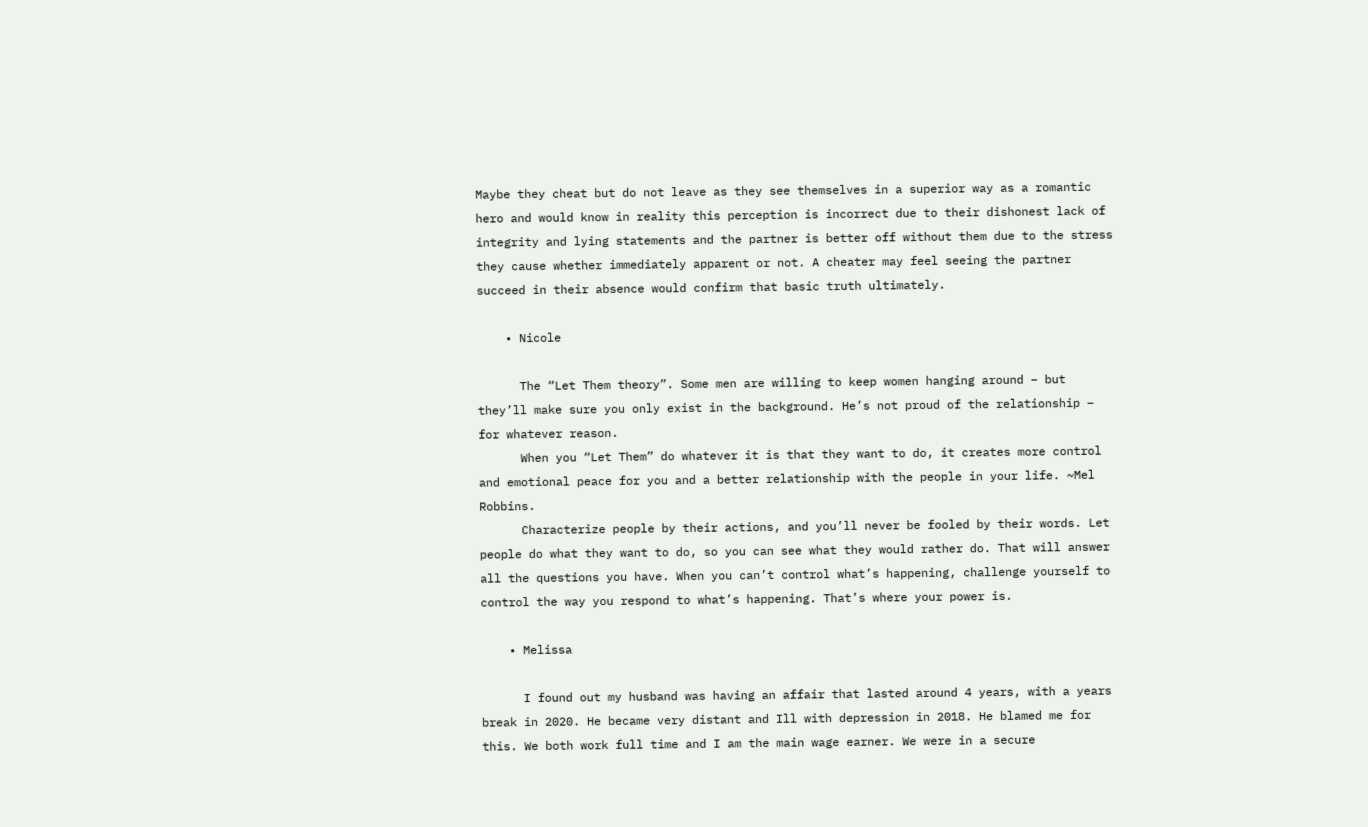Maybe they cheat but do not leave as they see themselves in a superior way as a romantic hero and would know in reality this perception is incorrect due to their dishonest lack of integrity and lying statements and the partner is better off without them due to the stress they cause whether immediately apparent or not. A cheater may feel seeing the partner succeed in their absence would confirm that basic truth ultimately.

    • Nicole

      The “Let Them theory”. Some men are willing to keep women hanging around – but they’ll make sure you only exist in the background. He’s not proud of the relationship – for whatever reason.
      When you “Let Them” do whatever it is that they want to do, it creates more control and emotional peace for you and a better relationship with the people in your life. ~Mel Robbins.
      Characterize people by their actions, and you’ll never be fooled by their words. Let people do what they want to do, so you can see what they would rather do. That will answer all the questions you have. When you can’t control what’s happening, challenge yourself to control the way you respond to what’s happening. That’s where your power is.

    • Melissa

      I found out my husband was having an affair that lasted around 4 years, with a years break in 2020. He became very distant and Ill with depression in 2018. He blamed me for this. We both work full time and I am the main wage earner. We were in a secure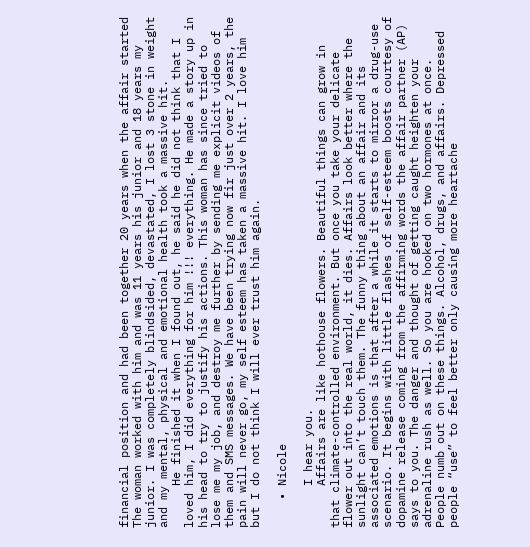financial position and had been together 20 years when the affair started The woman worked with him and was 11 years his junior and 18 years my junior. I was completely blindsided, devastated, I lost 3 stone in weight and my mental, physical and emotional health took a massive hit.
      He finished it when I found out, he said he did not think that I loved him, I did everything for him !!! everything. He made a story up in his head to try to justify his actions. This woman has since tried to lose me my job, and destroy me further by sending me explicit videos of them and SMS messages. We have been trying now fir just over 2 years, the pain will never go, my self esteem has taken a massive hit. I love him but I do not think I will ever trust him again.

    • Nicole

      I hear you.
      Affairs are like hothouse flowers. Beautiful things can grow in that climate-controlled environment. But once you take your delicate flower out into the real world, it dies. Affairs look better where the sunlight can’t touch them. The funny thing about an affair and its associated emotions is that after a while it starts to mirror a drug-use scenario. It begins with little flashes of self-esteem boosts courtesy of dopamine release coming from the affirming words the affair partner (AP) says to you. The danger and thought of getting caught heighten your adrenaline rush as well. So you are hooked on two hormones at once. People numb out on these things. Alcohol, drugs, and affairs. Depressed people “use” to feel better only causing more heartache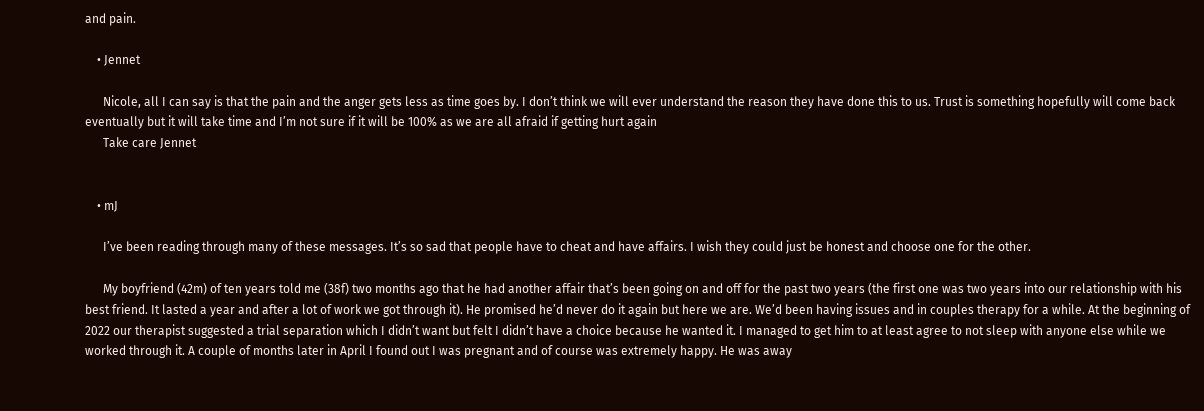and pain.

    • Jennet

      Nicole, all I can say is that the pain and the anger gets less as time goes by. I don’t think we will ever understand the reason they have done this to us. Trust is something hopefully will come back eventually but it will take time and I’m not sure if it will be 100% as we are all afraid if getting hurt again
      Take care Jennet


    • mJ

      I’ve been reading through many of these messages. It’s so sad that people have to cheat and have affairs. I wish they could just be honest and choose one for the other.

      My boyfriend (42m) of ten years told me (38f) two months ago that he had another affair that’s been going on and off for the past two years (the first one was two years into our relationship with his best friend. It lasted a year and after a lot of work we got through it). He promised he’d never do it again but here we are. We’d been having issues and in couples therapy for a while. At the beginning of 2022 our therapist suggested a trial separation which I didn’t want but felt I didn’t have a choice because he wanted it. I managed to get him to at least agree to not sleep with anyone else while we worked through it. A couple of months later in April I found out I was pregnant and of course was extremely happy. He was away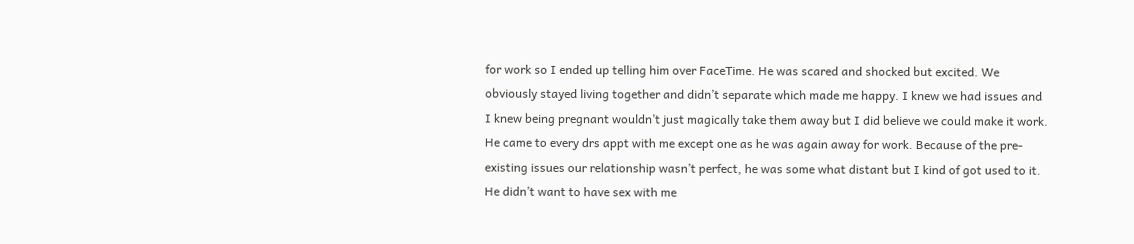for work so I ended up telling him over FaceTime. He was scared and shocked but excited. We obviously stayed living together and didn’t separate which made me happy. I knew we had issues and I knew being pregnant wouldn’t just magically take them away but I did believe we could make it work. He came to every drs appt with me except one as he was again away for work. Because of the pre-existing issues our relationship wasn’t perfect, he was some what distant but I kind of got used to it. He didn’t want to have sex with me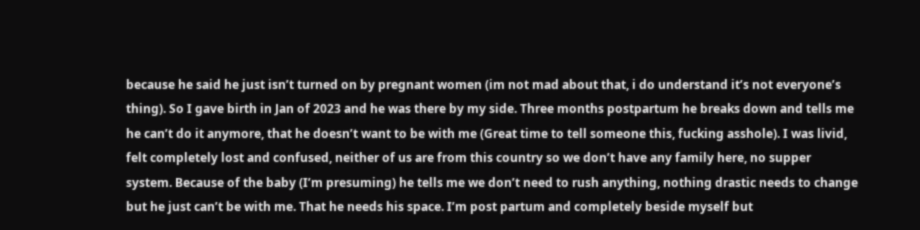because he said he just isn’t turned on by pregnant women (im not mad about that, i do understand it’s not everyone’s thing). So I gave birth in Jan of 2023 and he was there by my side. Three months postpartum he breaks down and tells me he can’t do it anymore, that he doesn’t want to be with me (Great time to tell someone this, fucking asshole). I was livid, felt completely lost and confused, neither of us are from this country so we don’t have any family here, no supper system. Because of the baby (I’m presuming) he tells me we don’t need to rush anything, nothing drastic needs to change but he just can’t be with me. That he needs his space. I’m post partum and completely beside myself but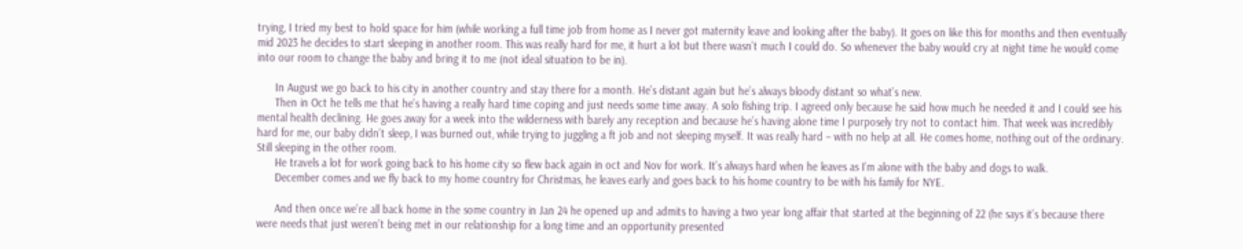trying, I tried my best to hold space for him (while working a full time job from home as I never got maternity leave and looking after the baby). It goes on like this for months and then eventually mid 2023 he decides to start sleeping in another room. This was really hard for me, it hurt a lot but there wasn’t much I could do. So whenever the baby would cry at night time he would come into our room to change the baby and bring it to me (not ideal situation to be in).

      In August we go back to his city in another country and stay there for a month. He’s distant again but he’s always bloody distant so what’s new.
      Then in Oct he tells me that he’s having a really hard time coping and just needs some time away. A solo fishing trip. I agreed only because he said how much he needed it and I could see his mental health declining. He goes away for a week into the wilderness with barely any reception and because he’s having alone time I purposely try not to contact him. That week was incredibly hard for me, our baby didn’t sleep, I was burned out, while trying to juggling a ft job and not sleeping myself. It was really hard – with no help at all. He comes home, nothing out of the ordinary. Still sleeping in the other room.
      He travels a lot for work going back to his home city so flew back again in oct and Nov for work. It’s always hard when he leaves as I’m alone with the baby and dogs to walk.
      December comes and we fly back to my home country for Christmas, he leaves early and goes back to his home country to be with his family for NYE.

      And then once we’re all back home in the some country in Jan 24 he opened up and admits to having a two year long affair that started at the beginning of 22 (he says it’s because there were needs that just weren’t being met in our relationship for a long time and an opportunity presented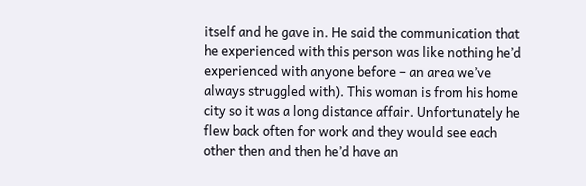itself and he gave in. He said the communication that he experienced with this person was like nothing he’d experienced with anyone before – an area we’ve always struggled with). This woman is from his home city so it was a long distance affair. Unfortunately he flew back often for work and they would see each other then and then he’d have an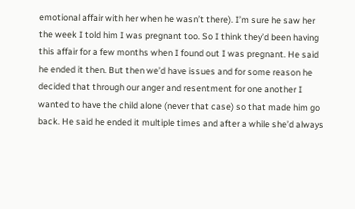emotional affair with her when he wasn’t there). I’m sure he saw her the week I told him I was pregnant too. So I think they’d been having this affair for a few months when I found out I was pregnant. He said he ended it then. But then we’d have issues and for some reason he decided that through our anger and resentment for one another I wanted to have the child alone (never that case) so that made him go back. He said he ended it multiple times and after a while she’d always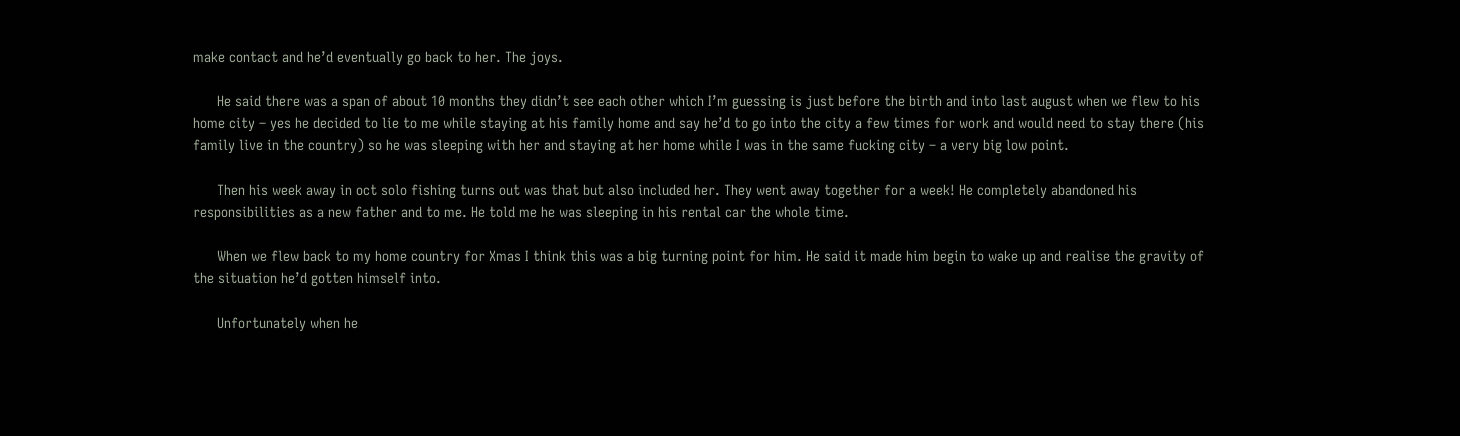make contact and he’d eventually go back to her. The joys.

      He said there was a span of about 10 months they didn’t see each other which I’m guessing is just before the birth and into last august when we flew to his home city – yes he decided to lie to me while staying at his family home and say he’d to go into the city a few times for work and would need to stay there (his family live in the country) so he was sleeping with her and staying at her home while I was in the same fucking city – a very big low point.

      Then his week away in oct solo fishing turns out was that but also included her. They went away together for a week! He completely abandoned his responsibilities as a new father and to me. He told me he was sleeping in his rental car the whole time.

      When we flew back to my home country for Xmas I think this was a big turning point for him. He said it made him begin to wake up and realise the gravity of the situation he’d gotten himself into.

      Unfortunately when he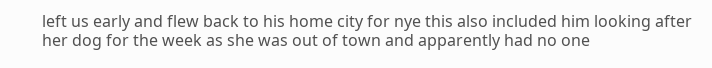left us early and flew back to his home city for nye this also included him looking after her dog for the week as she was out of town and apparently had no one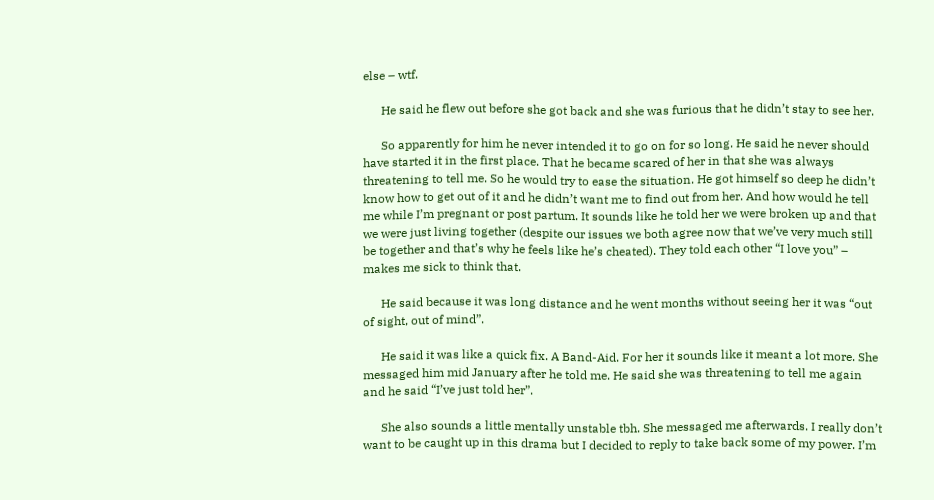else – wtf.

      He said he flew out before she got back and she was furious that he didn’t stay to see her.

      So apparently for him he never intended it to go on for so long. He said he never should have started it in the first place. That he became scared of her in that she was always threatening to tell me. So he would try to ease the situation. He got himself so deep he didn’t know how to get out of it and he didn’t want me to find out from her. And how would he tell me while I’m pregnant or post partum. It sounds like he told her we were broken up and that we were just living together (despite our issues we both agree now that we’ve very much still be together and that’s why he feels like he’s cheated). They told each other “I love you” – makes me sick to think that.

      He said because it was long distance and he went months without seeing her it was “out of sight, out of mind”.

      He said it was like a quick fix. A Band-Aid. For her it sounds like it meant a lot more. She messaged him mid January after he told me. He said she was threatening to tell me again and he said “I’ve just told her”.

      She also sounds a little mentally unstable tbh. She messaged me afterwards. I really don’t want to be caught up in this drama but I decided to reply to take back some of my power. I’m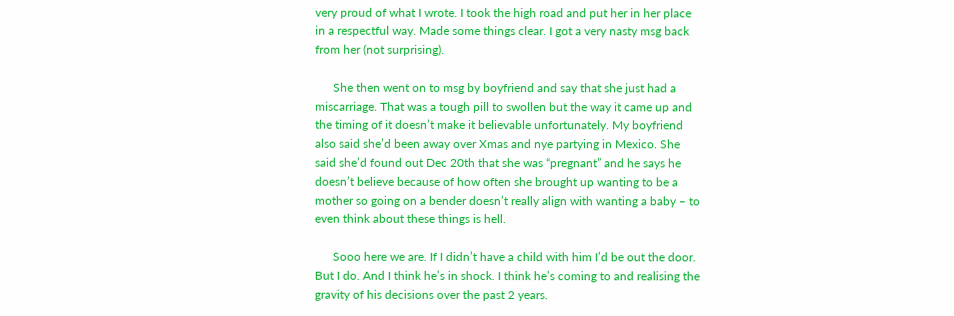very proud of what I wrote. I took the high road and put her in her place in a respectful way. Made some things clear. I got a very nasty msg back from her (not surprising).

      She then went on to msg by boyfriend and say that she just had a miscarriage. That was a tough pill to swollen but the way it came up and the timing of it doesn’t make it believable unfortunately. My boyfriend also said she’d been away over Xmas and nye partying in Mexico. She said she’d found out Dec 20th that she was “pregnant” and he says he doesn’t believe because of how often she brought up wanting to be a mother so going on a bender doesn’t really align with wanting a baby – to even think about these things is hell.

      Sooo here we are. If I didn’t have a child with him I’d be out the door. But I do. And I think he’s in shock. I think he’s coming to and realising the gravity of his decisions over the past 2 years.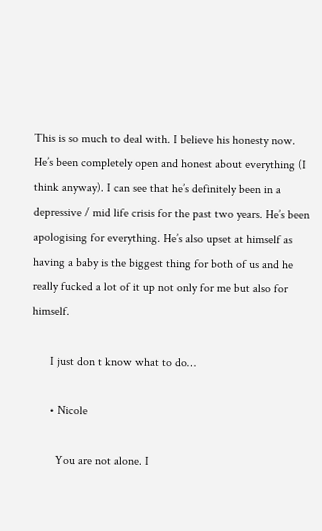This is so much to deal with. I believe his honesty now. He’s been completely open and honest about everything (I think anyway). I can see that he’s definitely been in a depressive / mid life crisis for the past two years. He’s been apologising for everything. He’s also upset at himself as having a baby is the biggest thing for both of us and he really fucked a lot of it up not only for me but also for himself.

      I just don t know what to do…

      • Nicole

        You are not alone. I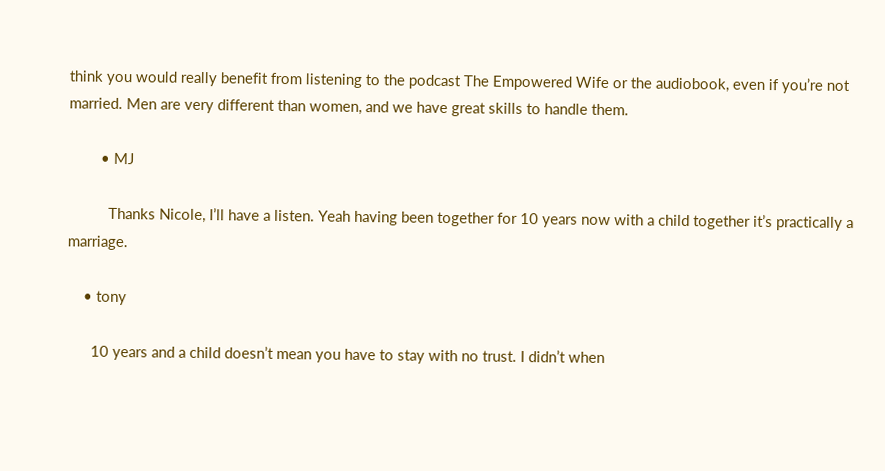think you would really benefit from listening to the podcast The Empowered Wife or the audiobook, even if you’re not married. Men are very different than women, and we have great skills to handle them.

        • MJ

          Thanks Nicole, I’ll have a listen. Yeah having been together for 10 years now with a child together it’s practically a marriage.

    • tony

      10 years and a child doesn’t mean you have to stay with no trust. I didn’t when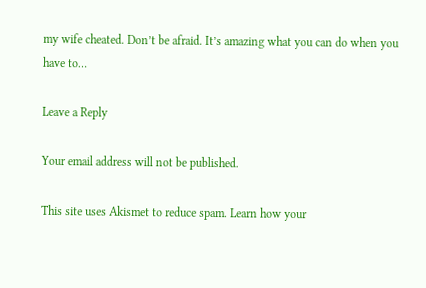my wife cheated. Don’t be afraid. It’s amazing what you can do when you have to…

Leave a Reply

Your email address will not be published.

This site uses Akismet to reduce spam. Learn how your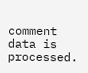comment data is processed.